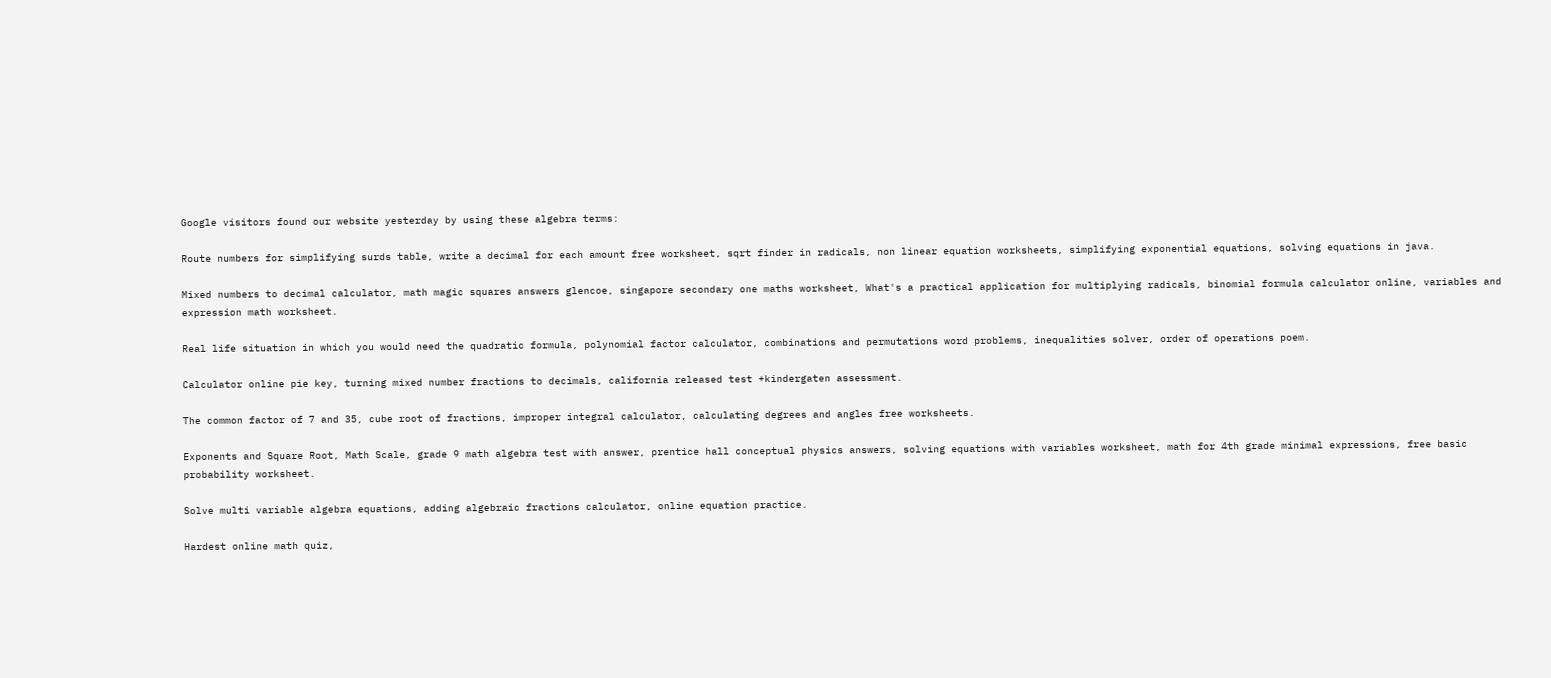Google visitors found our website yesterday by using these algebra terms:

Route numbers for simplifying surds table, write a decimal for each amount free worksheet, sqrt finder in radicals, non linear equation worksheets, simplifying exponential equations, solving equations in java.

Mixed numbers to decimal calculator, math magic squares answers glencoe, singapore secondary one maths worksheet, What's a practical application for multiplying radicals, binomial formula calculator online, variables and expression math worksheet.

Real life situation in which you would need the quadratic formula, polynomial factor calculator, combinations and permutations word problems, inequalities solver, order of operations poem.

Calculator online pie key, turning mixed number fractions to decimals, california released test +kindergaten assessment.

The common factor of 7 and 35, cube root of fractions, improper integral calculator, calculating degrees and angles free worksheets.

Exponents and Square Root, Math Scale, grade 9 math algebra test with answer, prentice hall conceptual physics answers, solving equations with variables worksheet, math for 4th grade minimal expressions, free basic probability worksheet.

Solve multi variable algebra equations, adding algebraic fractions calculator, online equation practice.

Hardest online math quiz,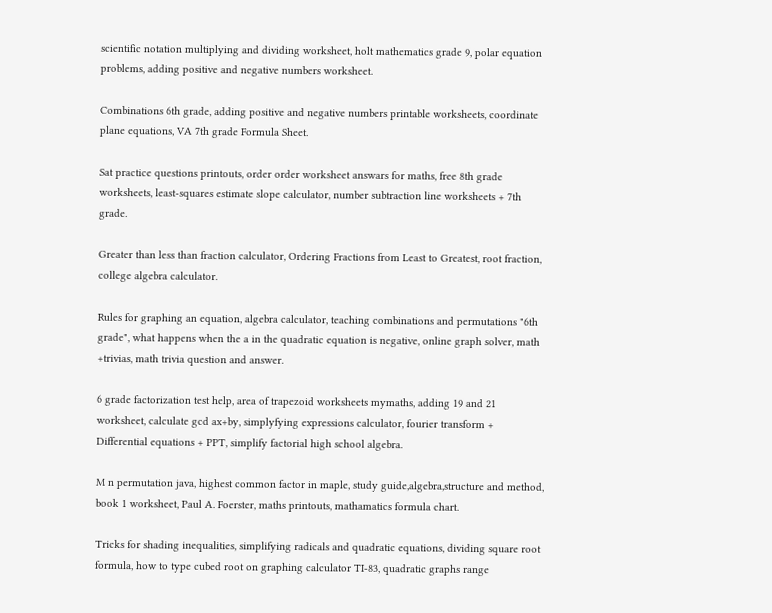scientific notation multiplying and dividing worksheet, holt mathematics grade 9, polar equation problems, adding positive and negative numbers worksheet.

Combinations 6th grade, adding positive and negative numbers printable worksheets, coordinate plane equations, VA 7th grade Formula Sheet.

Sat practice questions printouts, order order worksheet answars for maths, free 8th grade worksheets, least-squares estimate slope calculator, number subtraction line worksheets + 7th grade.

Greater than less than fraction calculator, Ordering Fractions from Least to Greatest, root fraction, college algebra calculator.

Rules for graphing an equation, algebra calculator, teaching combinations and permutations "6th grade", what happens when the a in the quadratic equation is negative, online graph solver, math +trivias, math trivia question and answer.

6 grade factorization test help, area of trapezoid worksheets mymaths, adding 19 and 21 worksheet, calculate gcd ax+by, simplyfying expressions calculator, fourier transform + Differential equations + PPT, simplify factorial high school algebra.

M n permutation java, highest common factor in maple, study guide,algebra,structure and method, book 1 worksheet, Paul A. Foerster, maths printouts, mathamatics formula chart.

Tricks for shading inequalities, simplifying radicals and quadratic equations, dividing square root formula, how to type cubed root on graphing calculator TI-83, quadratic graphs range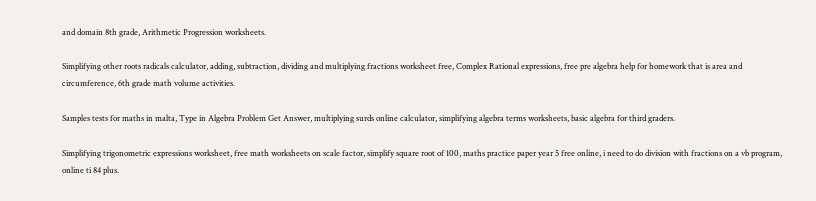and domain 8th grade, Arithmetic Progression worksheets.

Simplifying other roots radicals calculator, adding, subtraction, dividing and multiplying fractions worksheet free, Complex Rational expressions, free pre algebra help for homework that is area and circumference, 6th grade math volume activities.

Samples tests for maths in malta, Type in Algebra Problem Get Answer, multiplying surds online calculator, simplifying algebra terms worksheets, basic algebra for third graders.

Simplifying trigonometric expressions worksheet, free math worksheets on scale factor, simplify square root of 100, maths practice paper year 5 free online, i need to do division with fractions on a vb program, online ti 84 plus.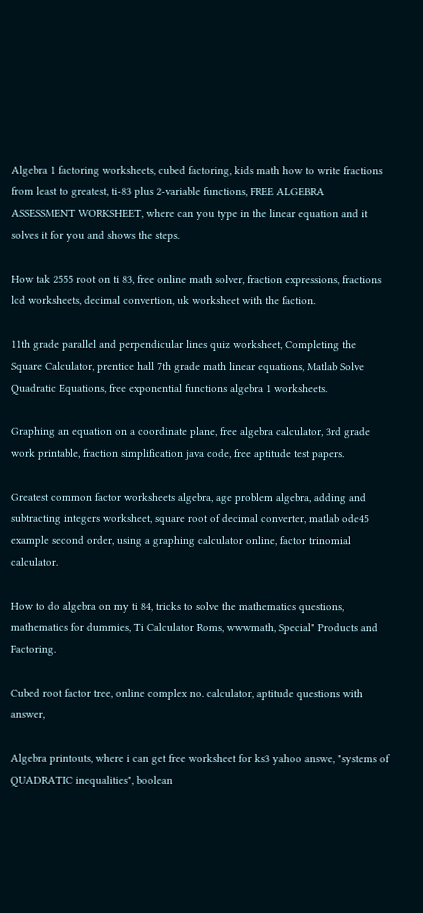Algebra 1 factoring worksheets, cubed factoring, kids math how to write fractions from least to greatest, ti-83 plus 2-variable functions, FREE ALGEBRA ASSESSMENT WORKSHEET, where can you type in the linear equation and it solves it for you and shows the steps.

How tak 2555 root on ti 83, free online math solver, fraction expressions, fractions lcd worksheets, decimal convertion, uk worksheet with the faction.

11th grade parallel and perpendicular lines quiz worksheet, Completing the Square Calculator, prentice hall 7th grade math linear equations, Matlab Solve Quadratic Equations, free exponential functions algebra 1 worksheets.

Graphing an equation on a coordinate plane, free algebra calculator, 3rd grade work printable, fraction simplification java code, free aptitude test papers.

Greatest common factor worksheets algebra, age problem algebra, adding and subtracting integers worksheet, square root of decimal converter, matlab ode45 example second order, using a graphing calculator online, factor trinomial calculator.

How to do algebra on my ti 84, tricks to solve the mathematics questions, mathematics for dummies, Ti Calculator Roms, wwwmath, Special" Products and Factoring.

Cubed root factor tree, online complex no. calculator, aptitude questions with answer,

Algebra printouts, where i can get free worksheet for ks3 yahoo answe, "systems of QUADRATIC inequalities", boolean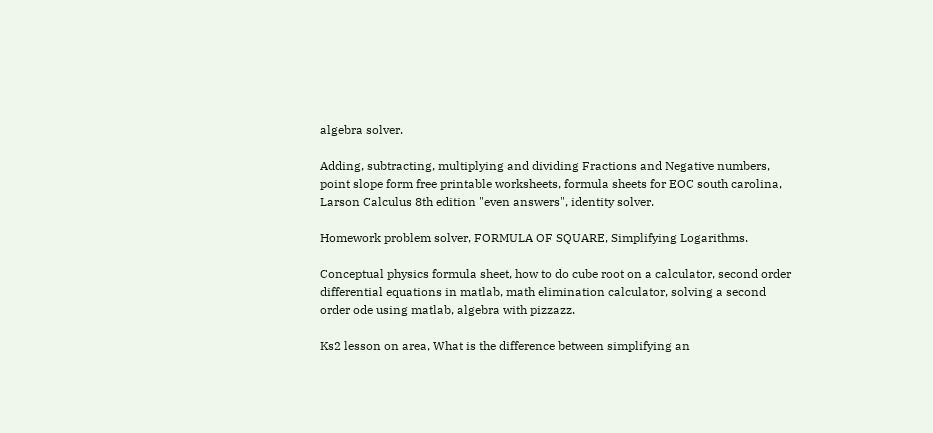algebra solver.

Adding, subtracting, multiplying and dividing Fractions and Negative numbers, point slope form free printable worksheets, formula sheets for EOC south carolina, Larson Calculus 8th edition "even answers", identity solver.

Homework problem solver, FORMULA OF SQUARE, Simplifying Logarithms.

Conceptual physics formula sheet, how to do cube root on a calculator, second order differential equations in matlab, math elimination calculator, solving a second order ode using matlab, algebra with pizzazz.

Ks2 lesson on area, What is the difference between simplifying an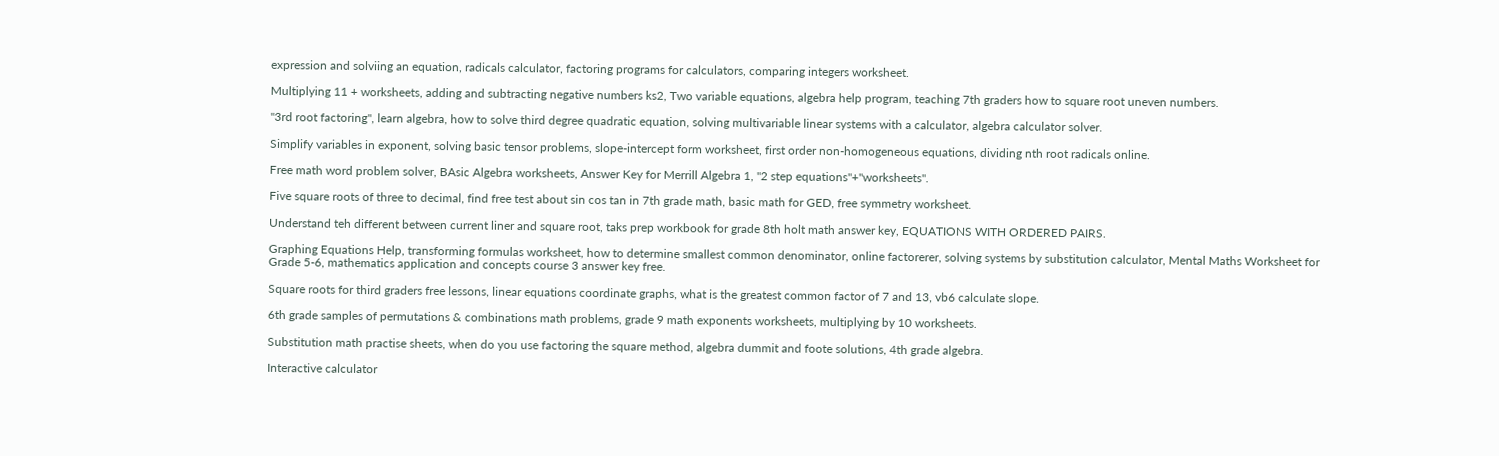expression and solviing an equation, radicals calculator, factoring programs for calculators, comparing integers worksheet.

Multiplying 11 + worksheets, adding and subtracting negative numbers ks2, Two variable equations, algebra help program, teaching 7th graders how to square root uneven numbers.

"3rd root factoring", learn algebra, how to solve third degree quadratic equation, solving multivariable linear systems with a calculator, algebra calculator solver.

Simplify variables in exponent, solving basic tensor problems, slope-intercept form worksheet, first order non-homogeneous equations, dividing nth root radicals online.

Free math word problem solver, BAsic Algebra worksheets, Answer Key for Merrill Algebra 1, "2 step equations"+"worksheets".

Five square roots of three to decimal, find free test about sin cos tan in 7th grade math, basic math for GED, free symmetry worksheet.

Understand teh different between current liner and square root, taks prep workbook for grade 8th holt math answer key, EQUATIONS WITH ORDERED PAIRS.

Graphing Equations Help, transforming formulas worksheet, how to determine smallest common denominator, online factorerer, solving systems by substitution calculator, Mental Maths Worksheet for Grade 5-6, mathematics application and concepts course 3 answer key free.

Square roots for third graders free lessons, linear equations coordinate graphs, what is the greatest common factor of 7 and 13, vb6 calculate slope.

6th grade samples of permutations & combinations math problems, grade 9 math exponents worksheets, multiplying by 10 worksheets.

Substitution math practise sheets, when do you use factoring the square method, algebra dummit and foote solutions, 4th grade algebra.

Interactive calculator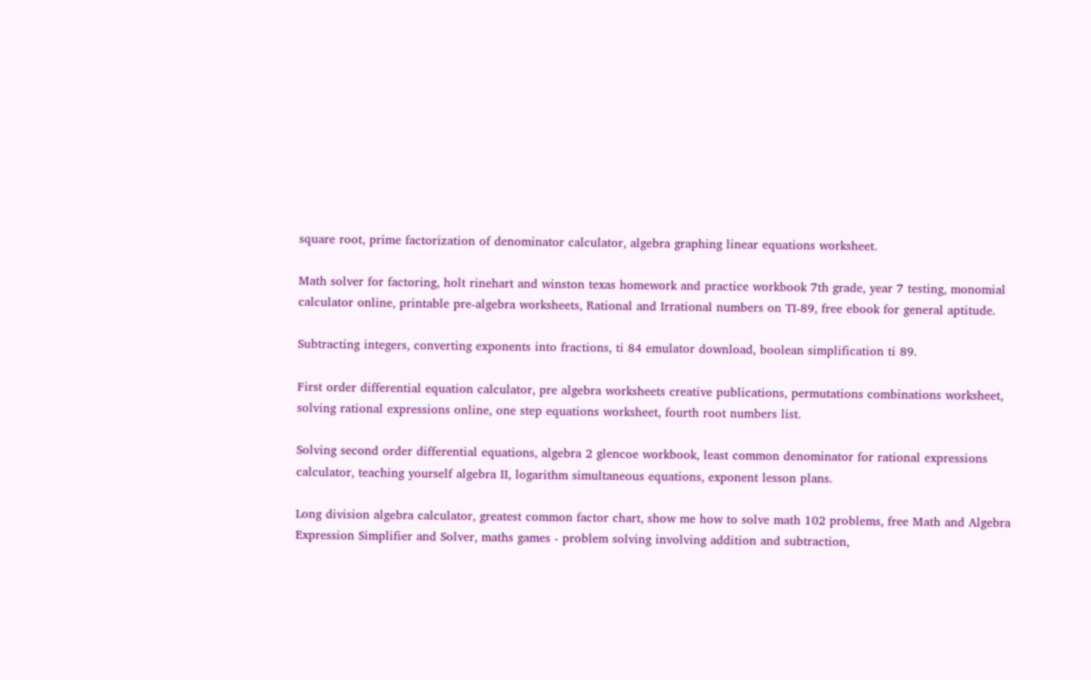square root, prime factorization of denominator calculator, algebra graphing linear equations worksheet.

Math solver for factoring, holt rinehart and winston texas homework and practice workbook 7th grade, year 7 testing, monomial calculator online, printable pre-algebra worksheets, Rational and Irrational numbers on TI-89, free ebook for general aptitude.

Subtracting integers, converting exponents into fractions, ti 84 emulator download, boolean simplification ti 89.

First order differential equation calculator, pre algebra worksheets creative publications, permutations combinations worksheet, solving rational expressions online, one step equations worksheet, fourth root numbers list.

Solving second order differential equations, algebra 2 glencoe workbook, least common denominator for rational expressions calculator, teaching yourself algebra II, logarithm simultaneous equations, exponent lesson plans.

Long division algebra calculator, greatest common factor chart, show me how to solve math 102 problems, free Math and Algebra Expression Simplifier and Solver, maths games - problem solving involving addition and subtraction,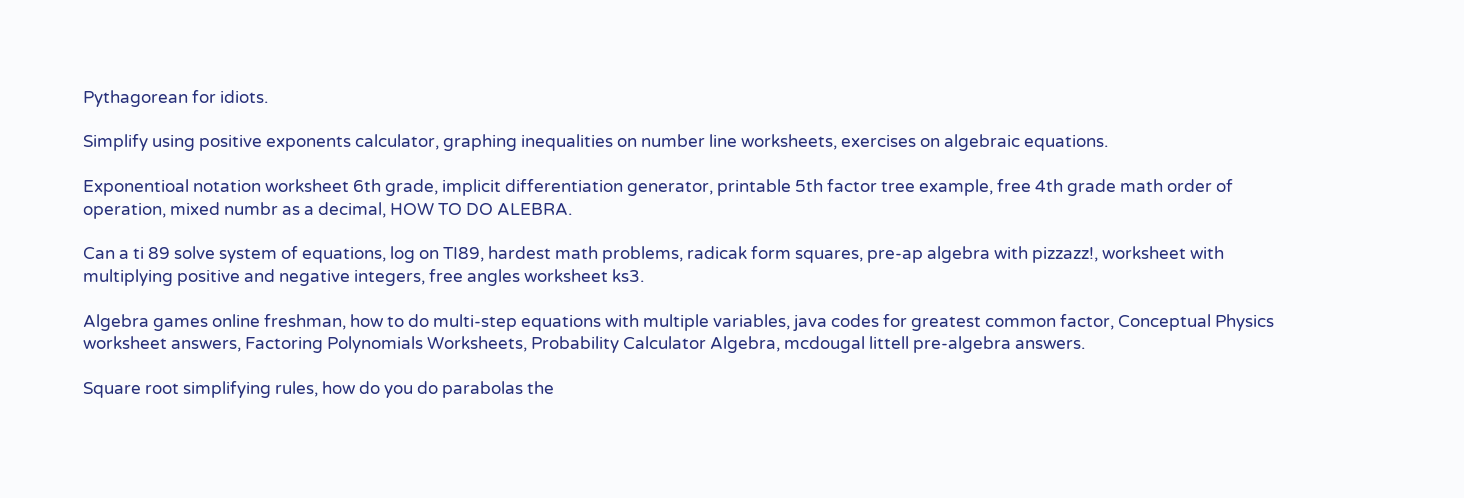Pythagorean for idiots.

Simplify using positive exponents calculator, graphing inequalities on number line worksheets, exercises on algebraic equations.

Exponentioal notation worksheet 6th grade, implicit differentiation generator, printable 5th factor tree example, free 4th grade math order of operation, mixed numbr as a decimal, HOW TO DO ALEBRA.

Can a ti 89 solve system of equations, log on TI89, hardest math problems, radicak form squares, pre-ap algebra with pizzazz!, worksheet with multiplying positive and negative integers, free angles worksheet ks3.

Algebra games online freshman, how to do multi-step equations with multiple variables, java codes for greatest common factor, Conceptual Physics worksheet answers, Factoring Polynomials Worksheets, Probability Calculator Algebra, mcdougal littell pre-algebra answers.

Square root simplifying rules, how do you do parabolas the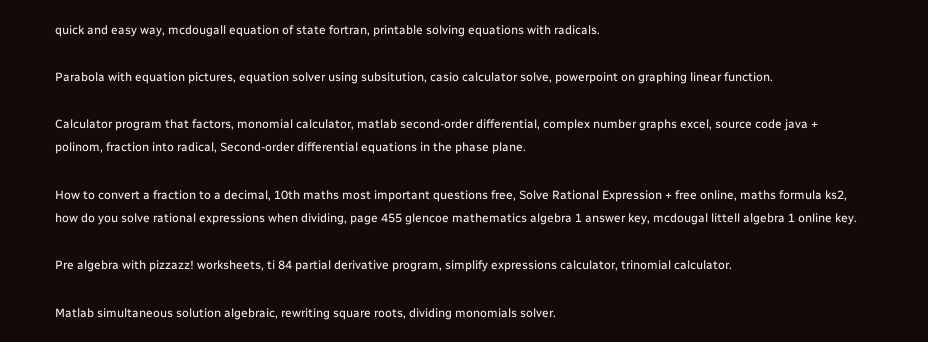quick and easy way, mcdougall equation of state fortran, printable solving equations with radicals.

Parabola with equation pictures, equation solver using subsitution, casio calculator solve, powerpoint on graphing linear function.

Calculator program that factors, monomial calculator, matlab second-order differential, complex number graphs excel, source code java + polinom, fraction into radical, Second-order differential equations in the phase plane.

How to convert a fraction to a decimal, 10th maths most important questions free, Solve Rational Expression + free online, maths formula ks2, how do you solve rational expressions when dividing, page 455 glencoe mathematics algebra 1 answer key, mcdougal littell algebra 1 online key.

Pre algebra with pizzazz! worksheets, ti 84 partial derivative program, simplify expressions calculator, trinomial calculator.

Matlab simultaneous solution algebraic, rewriting square roots, dividing monomials solver.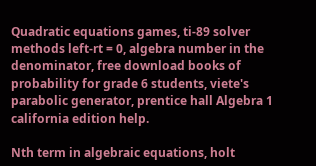Quadratic equations games, ti-89 solver methods left-rt = 0, algebra number in the denominator, free download books of probability for grade 6 students, viete's parabolic generator, prentice hall Algebra 1 california edition help.

Nth term in algebraic equations, holt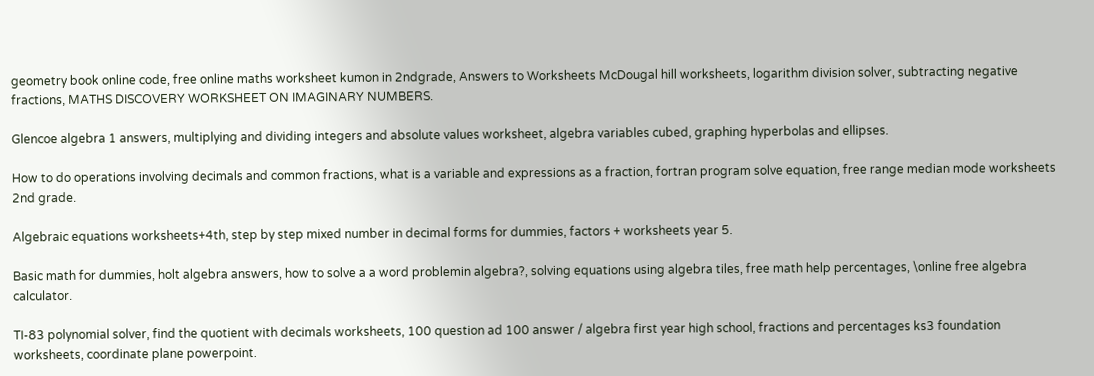geometry book online code, free online maths worksheet kumon in 2ndgrade, Answers to Worksheets McDougal hill worksheets, logarithm division solver, subtracting negative fractions, MATHS DISCOVERY WORKSHEET ON IMAGINARY NUMBERS.

Glencoe algebra 1 answers, multiplying and dividing integers and absolute values worksheet, algebra variables cubed, graphing hyperbolas and ellipses.

How to do operations involving decimals and common fractions, what is a variable and expressions as a fraction, fortran program solve equation, free range median mode worksheets 2nd grade.

Algebraic equations worksheets+4th, step by step mixed number in decimal forms for dummies, factors + worksheets year 5.

Basic math for dummies, holt algebra answers, how to solve a a word problemin algebra?, solving equations using algebra tiles, free math help percentages, \online free algebra calculator.

TI-83 polynomial solver, find the quotient with decimals worksheets, 100 question ad 100 answer / algebra first year high school, fractions and percentages ks3 foundation worksheets, coordinate plane powerpoint.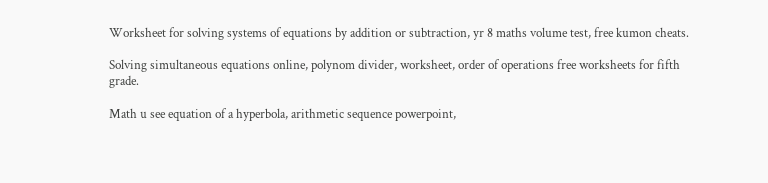Worksheet for solving systems of equations by addition or subtraction, yr 8 maths volume test, free kumon cheats.

Solving simultaneous equations online, polynom divider, worksheet, order of operations free worksheets for fifth grade.

Math u see equation of a hyperbola, arithmetic sequence powerpoint,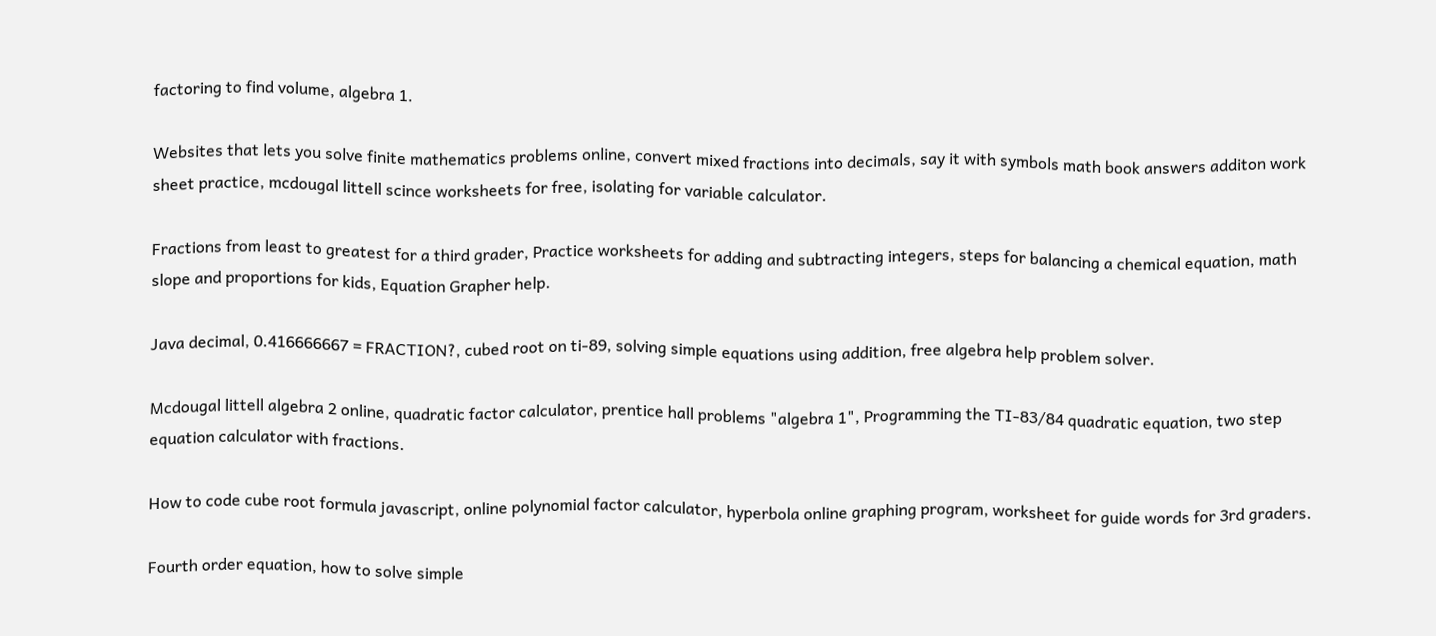factoring to find volume, algebra 1.

Websites that lets you solve finite mathematics problems online, convert mixed fractions into decimals, say it with symbols math book answers additon work sheet practice, mcdougal littell scince worksheets for free, isolating for variable calculator.

Fractions from least to greatest for a third grader, Practice worksheets for adding and subtracting integers, steps for balancing a chemical equation, math slope and proportions for kids, Equation Grapher help.

Java decimal, 0.416666667 = FRACTION?, cubed root on ti-89, solving simple equations using addition, free algebra help problem solver.

Mcdougal littell algebra 2 online, quadratic factor calculator, prentice hall problems "algebra 1", Programming the TI-83/84 quadratic equation, two step equation calculator with fractions.

How to code cube root formula javascript, online polynomial factor calculator, hyperbola online graphing program, worksheet for guide words for 3rd graders.

Fourth order equation, how to solve simple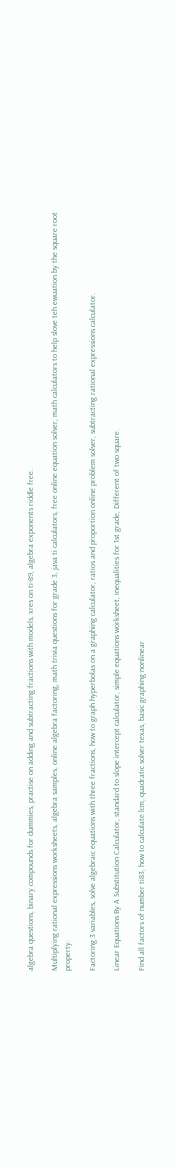algebra questions, binary compounds for dummies, practise on adding and subtracting fractions with models, xres on ti-89, algebra exponents riddle free.

Multiplying rational expressions worksheets, algebra samples, online algebra factoring, math trivia questions for grade 3, java ti calculators, free online equation solver, math calculators to help slove teh ewuation by the square root property.

Factoring 3 variables, solve algebraic equations with three fractions, how to graph hyperbolas on a graphing calculator, ratios and proportion online problem solver, subtracting rational expressions calculator.

Linear Equations By A Substitution Calculator, standard to slope intercept calculator, simple equations worksheet, inequalities for 1st grade, Different of two square.

Find all factors of number ti83, how to calculate lcm, quadratic solver texas, basic graphing nonlinear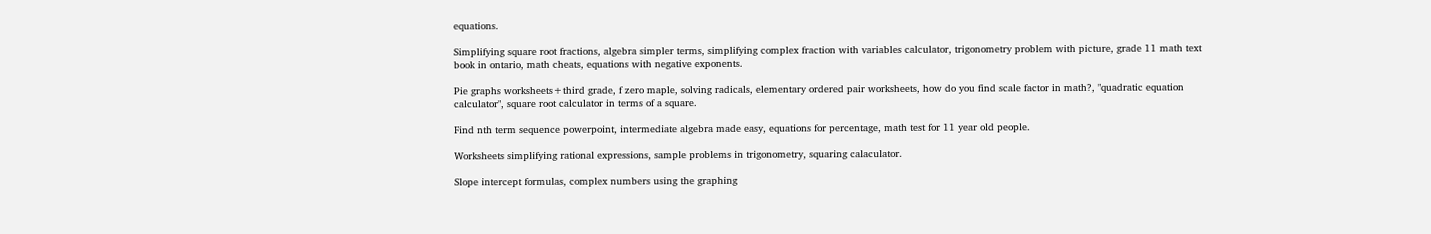equations.

Simplifying square root fractions, algebra simpler terms, simplifying complex fraction with variables calculator, trigonometry problem with picture, grade 11 math text book in ontario, math cheats, equations with negative exponents.

Pie graphs worksheets+third grade, f zero maple, solving radicals, elementary ordered pair worksheets, how do you find scale factor in math?, "quadratic equation calculator", square root calculator in terms of a square.

Find nth term sequence powerpoint, intermediate algebra made easy, equations for percentage, math test for 11 year old people.

Worksheets simplifying rational expressions, sample problems in trigonometry, squaring calaculator.

Slope intercept formulas, complex numbers using the graphing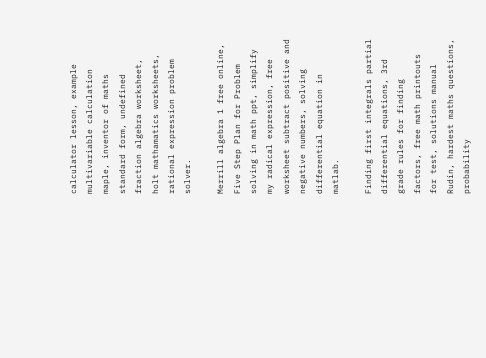calculator lesson, example multivariable calculation maple, inventor of maths standard form, undefined fraction algebra worksheet, holt mathamatics worksheets, rational expression problem solver.

Merrill algebra 1 free online, Five Step Plan for Problem solving in math ppt, simplify my radical expression, free worksheet subtract positive and negative numbers, solving differential equation in matlab.

Finding first integrals partial differential equations, 3rd grade rules for finding factors, free math printouts for test, solutions manual Rudin, hardest maths questions, probability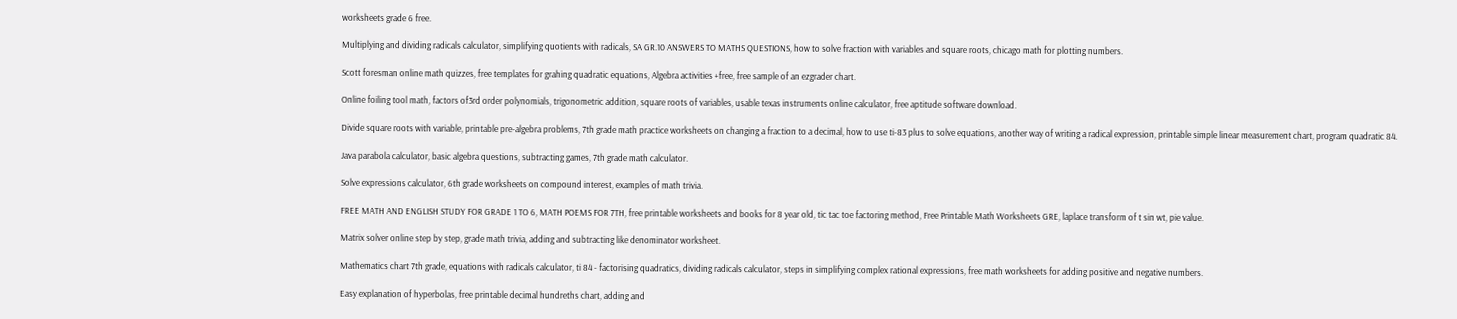worksheets grade 6 free.

Multiplying and dividing radicals calculator, simplifying quotients with radicals, SA GR.10 ANSWERS TO MATHS QUESTIONS, how to solve fraction with variables and square roots, chicago math for plotting numbers.

Scott foresman online math quizzes, free templates for grahing quadratic equations, Algebra activities +free, free sample of an ezgrader chart.

Online foiling tool math, factors of3rd order polynomials, trigonometric addition, square roots of variables, usable texas instruments online calculator, free aptitude software download.

Divide square roots with variable, printable pre-algebra problems, 7th grade math practice worksheets on changing a fraction to a decimal, how to use ti-83 plus to solve equations, another way of writing a radical expression, printable simple linear measurement chart, program quadratic 84.

Java parabola calculator, basic algebra questions, subtracting games, 7th grade math calculator.

Solve expressions calculator, 6th grade worksheets on compound interest, examples of math trivia.

FREE MATH AND ENGLISH STUDY FOR GRADE 1 TO 6, MATH POEMS FOR 7TH, free printable worksheets and books for 8 year old, tic tac toe factoring method, Free Printable Math Worksheets GRE, laplace transform of t sin wt, pie value.

Matrix solver online step by step, grade math trivia, adding and subtracting like denominator worksheet.

Mathematics chart 7th grade, equations with radicals calculator, ti 84 - factorising quadratics, dividing radicals calculator, steps in simplifying complex rational expressions, free math worksheets for adding positive and negative numbers.

Easy explanation of hyperbolas, free printable decimal hundreths chart, adding and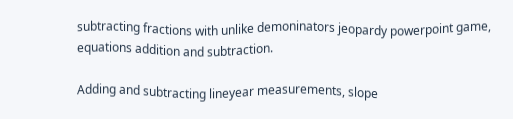subtracting fractions with unlike demoninators jeopardy powerpoint game, equations addition and subtraction.

Adding and subtracting lineyear measurements, slope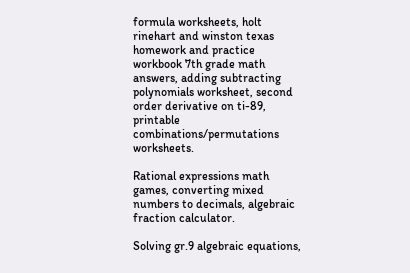formula worksheets, holt rinehart and winston texas homework and practice workbook 7th grade math answers, adding subtracting polynomials worksheet, second order derivative on ti-89, printable combinations/permutations worksheets.

Rational expressions math games, converting mixed numbers to decimals, algebraic fraction calculator.

Solving gr.9 algebraic equations,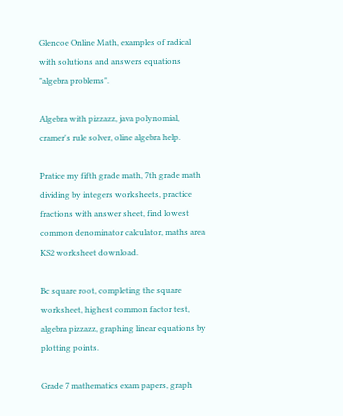Glencoe Online Math, examples of radical with solutions and answers equations "algebra problems".

Algebra with pizzazz, java polynomial, cramer's rule solver, oline algebra help.

Pratice my fifth grade math, 7th grade math dividing by integers worksheets, practice fractions with answer sheet, find lowest common denominator calculator, maths area KS2 worksheet download.

Bc square root, completing the square worksheet, highest common factor test, algebra pizzazz, graphing linear equations by plotting points.

Grade 7 mathematics exam papers, graph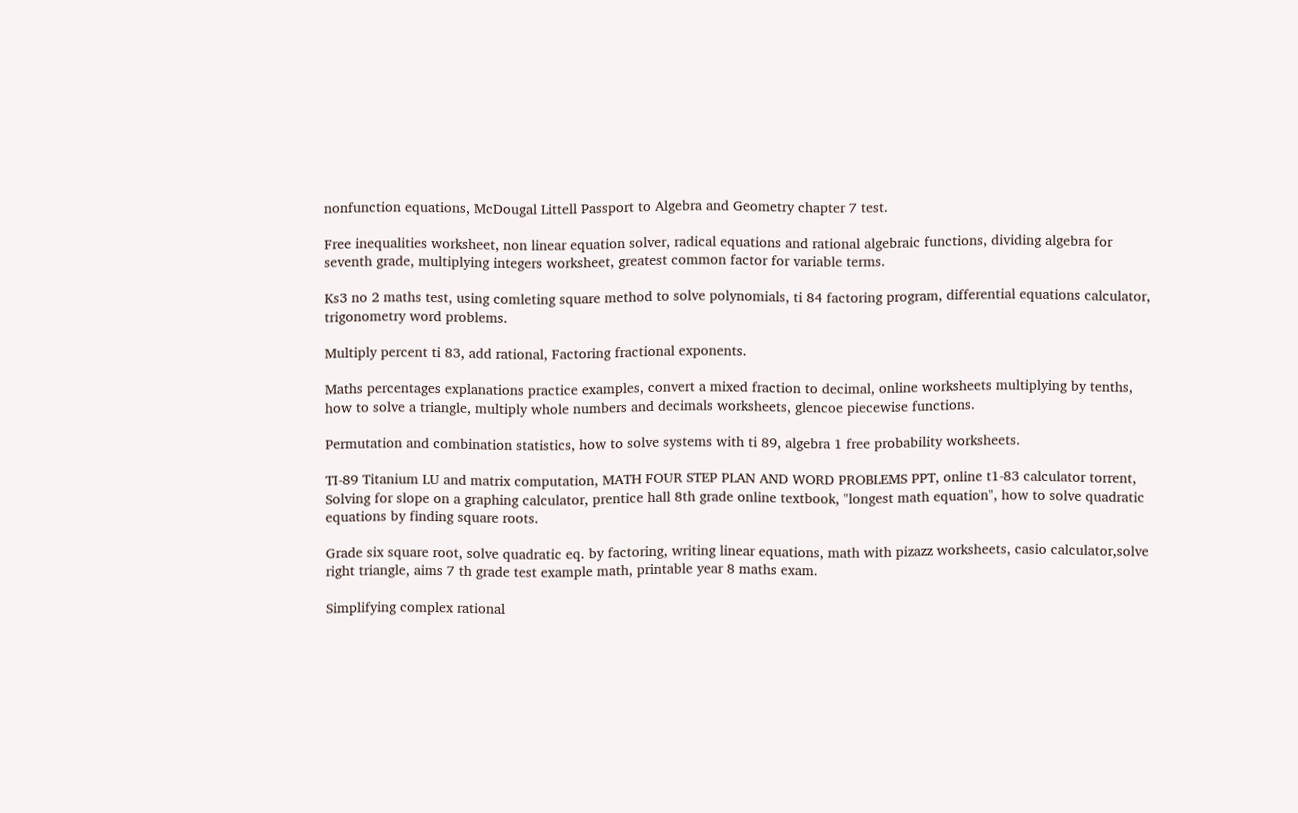nonfunction equations, McDougal Littell Passport to Algebra and Geometry chapter 7 test.

Free inequalities worksheet, non linear equation solver, radical equations and rational algebraic functions, dividing algebra for seventh grade, multiplying integers worksheet, greatest common factor for variable terms.

Ks3 no 2 maths test, using comleting square method to solve polynomials, ti 84 factoring program, differential equations calculator, trigonometry word problems.

Multiply percent ti 83, add rational, Factoring fractional exponents.

Maths percentages explanations practice examples, convert a mixed fraction to decimal, online worksheets multiplying by tenths, how to solve a triangle, multiply whole numbers and decimals worksheets, glencoe piecewise functions.

Permutation and combination statistics, how to solve systems with ti 89, algebra 1 free probability worksheets.

TI-89 Titanium LU and matrix computation, MATH FOUR STEP PLAN AND WORD PROBLEMS PPT, online t1-83 calculator torrent, Solving for slope on a graphing calculator, prentice hall 8th grade online textbook, "longest math equation", how to solve quadratic equations by finding square roots.

Grade six square root, solve quadratic eq. by factoring, writing linear equations, math with pizazz worksheets, casio calculator,solve right triangle, aims 7 th grade test example math, printable year 8 maths exam.

Simplifying complex rational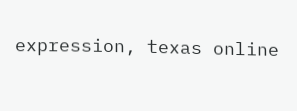expression, texas online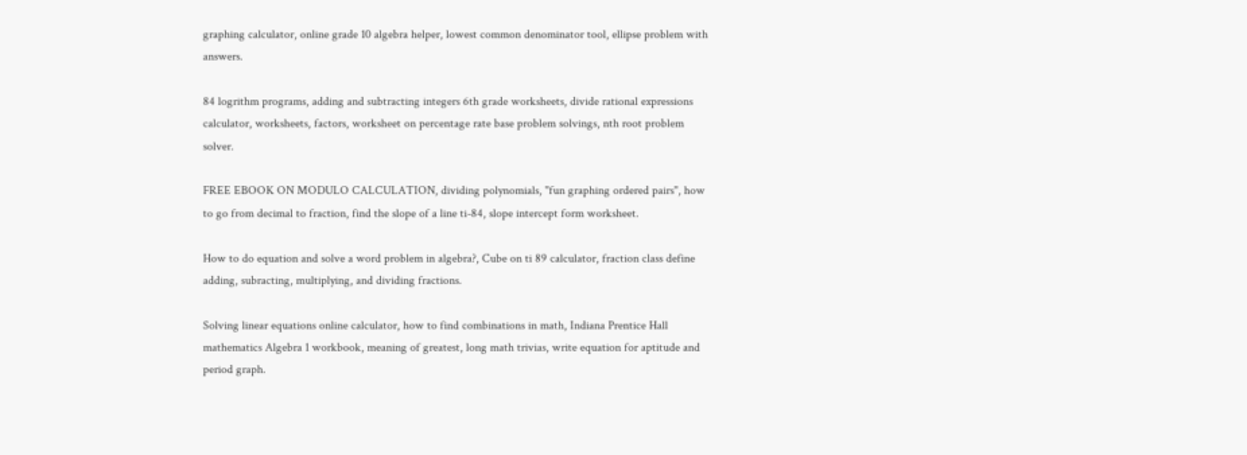graphing calculator, online grade 10 algebra helper, lowest common denominator tool, ellipse problem with answers.

84 logrithm programs, adding and subtracting integers 6th grade worksheets, divide rational expressions calculator, worksheets, factors, worksheet on percentage rate base problem solvings, nth root problem solver.

FREE EBOOK ON MODULO CALCULATION, dividing polynomials, "fun graphing ordered pairs", how to go from decimal to fraction, find the slope of a line ti-84, slope intercept form worksheet.

How to do equation and solve a word problem in algebra?, Cube on ti 89 calculator, fraction class define adding, subracting, multiplying, and dividing fractions.

Solving linear equations online calculator, how to find combinations in math, Indiana Prentice Hall mathematics Algebra 1 workbook, meaning of greatest, long math trivias, write equation for aptitude and period graph.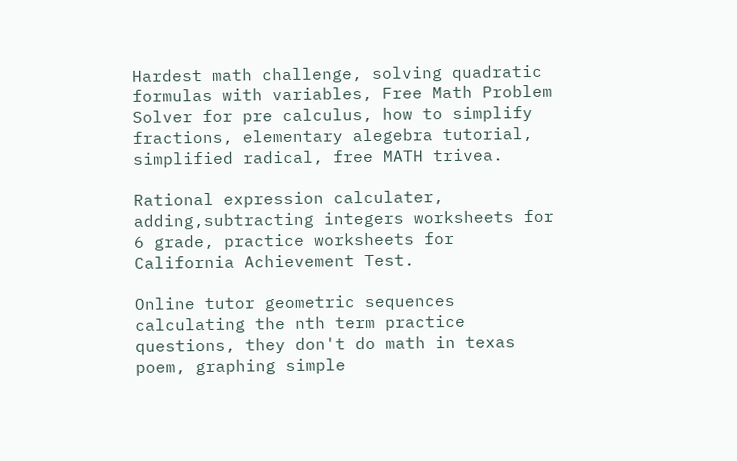Hardest math challenge, solving quadratic formulas with variables, Free Math Problem Solver for pre calculus, how to simplify fractions, elementary alegebra tutorial, simplified radical, free MATH trivea.

Rational expression calculater, adding,subtracting integers worksheets for 6 grade, practice worksheets for California Achievement Test.

Online tutor geometric sequences calculating the nth term practice questions, they don't do math in texas poem, graphing simple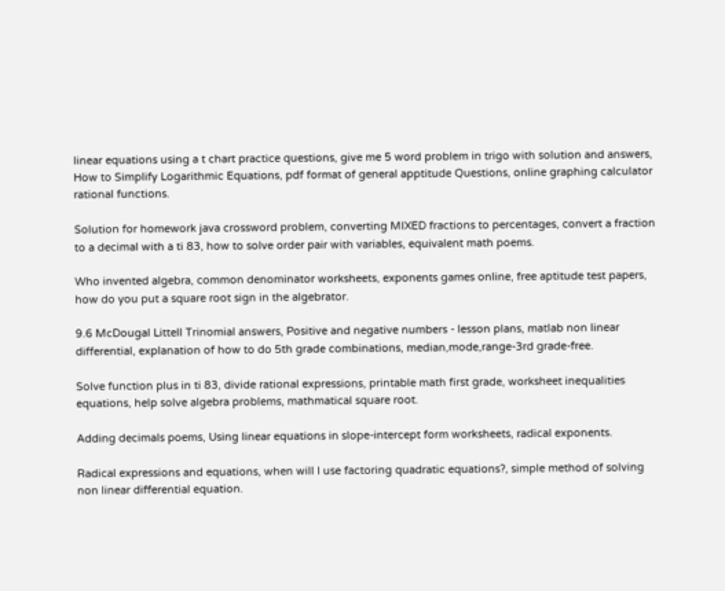linear equations using a t chart practice questions, give me 5 word problem in trigo with solution and answers, How to Simplify Logarithmic Equations, pdf format of general apptitude Questions, online graphing calculator rational functions.

Solution for homework java crossword problem, converting MIXED fractions to percentages, convert a fraction to a decimal with a ti 83, how to solve order pair with variables, equivalent math poems.

Who invented algebra, common denominator worksheets, exponents games online, free aptitude test papers, how do you put a square root sign in the algebrator.

9.6 McDougal Littell Trinomial answers, Positive and negative numbers - lesson plans, matlab non linear differential, explanation of how to do 5th grade combinations, median,mode,range-3rd grade-free.

Solve function plus in ti 83, divide rational expressions, printable math first grade, worksheet inequalities equations, help solve algebra problems, mathmatical square root.

Adding decimals poems, Using linear equations in slope-intercept form worksheets, radical exponents.

Radical expressions and equations, when will I use factoring quadratic equations?, simple method of solving non linear differential equation.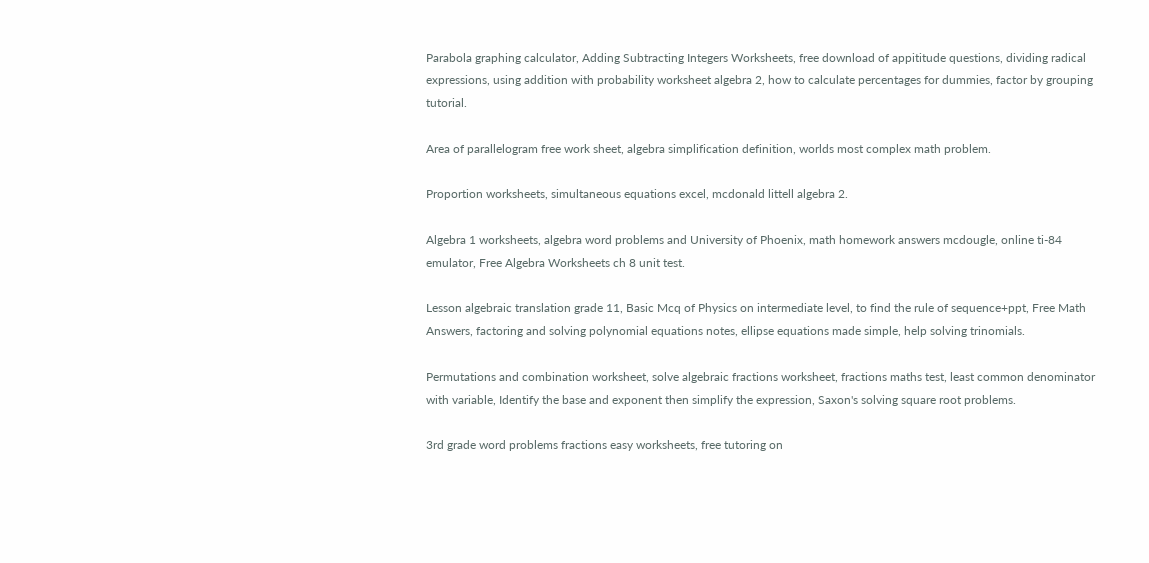Parabola graphing calculator, Adding Subtracting Integers Worksheets, free download of appititude questions, dividing radical expressions, using addition with probability worksheet algebra 2, how to calculate percentages for dummies, factor by grouping tutorial.

Area of parallelogram free work sheet, algebra simplification definition, worlds most complex math problem.

Proportion worksheets, simultaneous equations excel, mcdonald littell algebra 2.

Algebra 1 worksheets, algebra word problems and University of Phoenix, math homework answers mcdougle, online ti-84 emulator, Free Algebra Worksheets ch 8 unit test.

Lesson algebraic translation grade 11, Basic Mcq of Physics on intermediate level, to find the rule of sequence+ppt, Free Math Answers, factoring and solving polynomial equations notes, ellipse equations made simple, help solving trinomials.

Permutations and combination worksheet, solve algebraic fractions worksheet, fractions maths test, least common denominator with variable, Identify the base and exponent then simplify the expression, Saxon's solving square root problems.

3rd grade word problems fractions easy worksheets, free tutoring on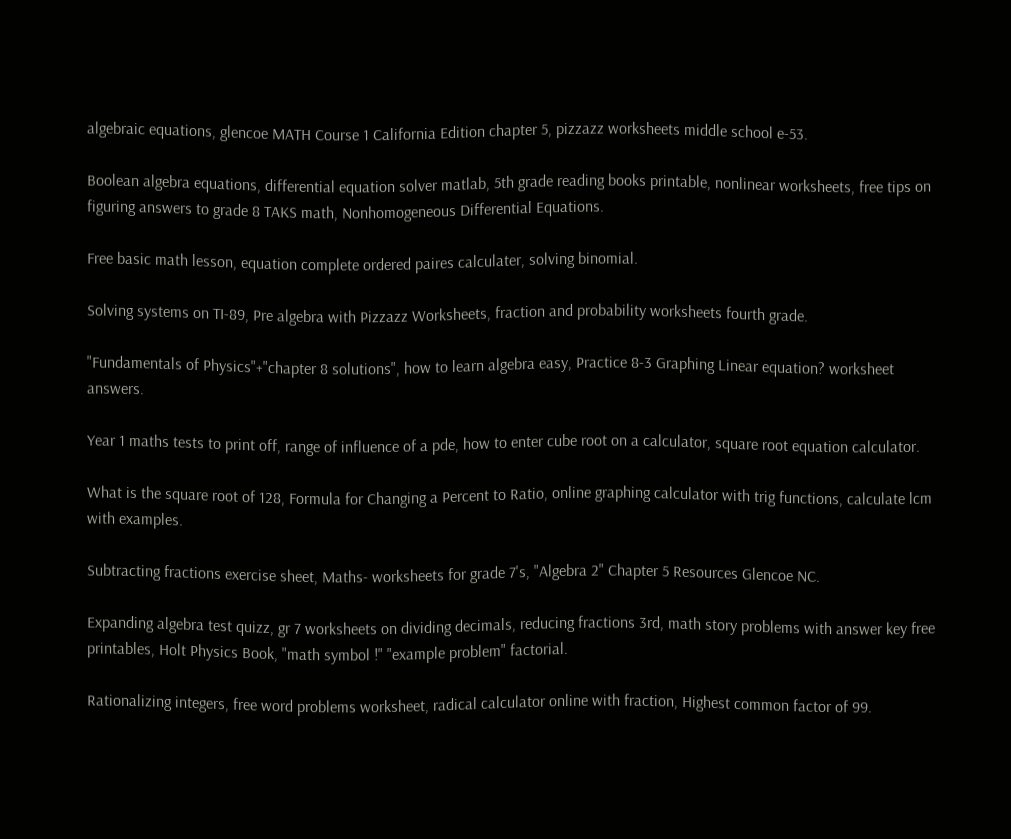algebraic equations, glencoe MATH Course 1 California Edition chapter 5, pizzazz worksheets middle school e-53.

Boolean algebra equations, differential equation solver matlab, 5th grade reading books printable, nonlinear worksheets, free tips on figuring answers to grade 8 TAKS math, Nonhomogeneous Differential Equations.

Free basic math lesson, equation complete ordered paires calculater, solving binomial.

Solving systems on TI-89, Pre algebra with Pizzazz Worksheets, fraction and probability worksheets fourth grade.

"Fundamentals of Physics"+"chapter 8 solutions", how to learn algebra easy, Practice 8-3 Graphing Linear equation? worksheet answers.

Year 1 maths tests to print off, range of influence of a pde, how to enter cube root on a calculator, square root equation calculator.

What is the square root of 128, Formula for Changing a Percent to Ratio, online graphing calculator with trig functions, calculate lcm with examples.

Subtracting fractions exercise sheet, Maths- worksheets for grade 7's, "Algebra 2" Chapter 5 Resources Glencoe NC.

Expanding algebra test quizz, gr 7 worksheets on dividing decimals, reducing fractions 3rd, math story problems with answer key free printables, Holt Physics Book, "math symbol !" "example problem" factorial.

Rationalizing integers, free word problems worksheet, radical calculator online with fraction, Highest common factor of 99.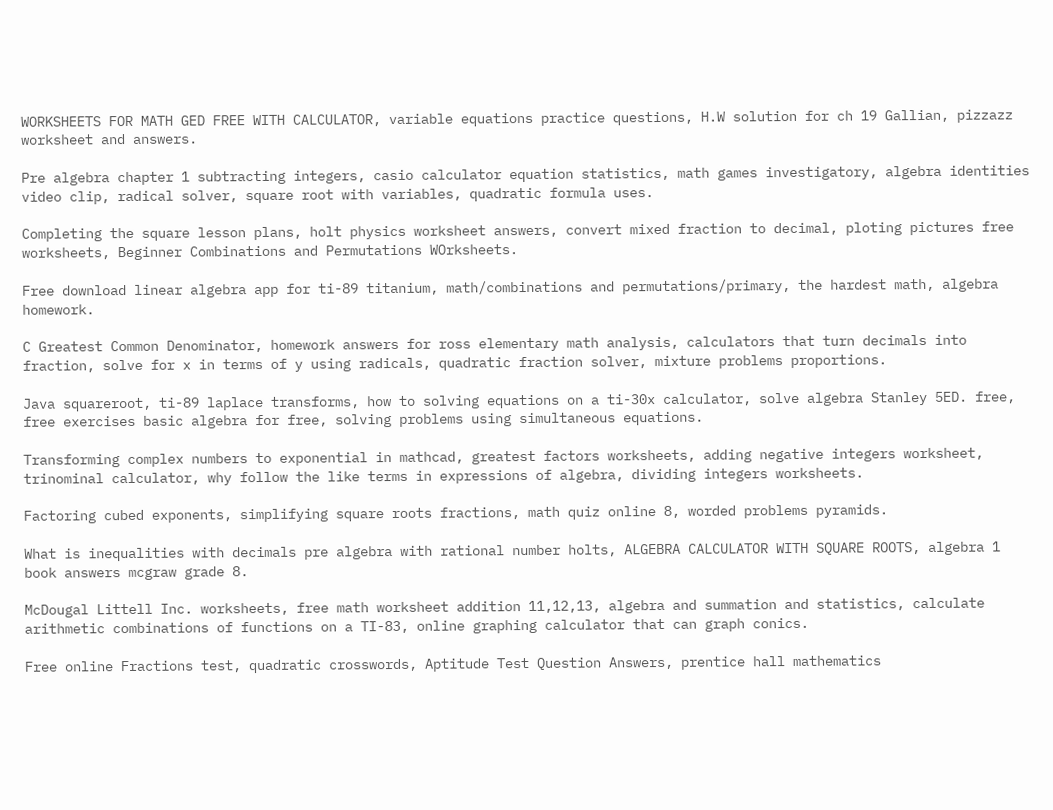WORKSHEETS FOR MATH GED FREE WITH CALCULATOR, variable equations practice questions, H.W solution for ch 19 Gallian, pizzazz worksheet and answers.

Pre algebra chapter 1 subtracting integers, casio calculator equation statistics, math games investigatory, algebra identities video clip, radical solver, square root with variables, quadratic formula uses.

Completing the square lesson plans, holt physics worksheet answers, convert mixed fraction to decimal, ploting pictures free worksheets, Beginner Combinations and Permutations WOrksheets.

Free download linear algebra app for ti-89 titanium, math/combinations and permutations/primary, the hardest math, algebra homework.

C Greatest Common Denominator, homework answers for ross elementary math analysis, calculators that turn decimals into fraction, solve for x in terms of y using radicals, quadratic fraction solver, mixture problems proportions.

Java squareroot, ti-89 laplace transforms, how to solving equations on a ti-30x calculator, solve algebra Stanley 5ED. free, free exercises basic algebra for free, solving problems using simultaneous equations.

Transforming complex numbers to exponential in mathcad, greatest factors worksheets, adding negative integers worksheet, trinominal calculator, why follow the like terms in expressions of algebra, dividing integers worksheets.

Factoring cubed exponents, simplifying square roots fractions, math quiz online 8, worded problems pyramids.

What is inequalities with decimals pre algebra with rational number holts, ALGEBRA CALCULATOR WITH SQUARE ROOTS, algebra 1 book answers mcgraw grade 8.

McDougal Littell Inc. worksheets, free math worksheet addition 11,12,13, algebra and summation and statistics, calculate arithmetic combinations of functions on a TI-83, online graphing calculator that can graph conics.

Free online Fractions test, quadratic crosswords, Aptitude Test Question Answers, prentice hall mathematics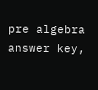pre algebra answer key,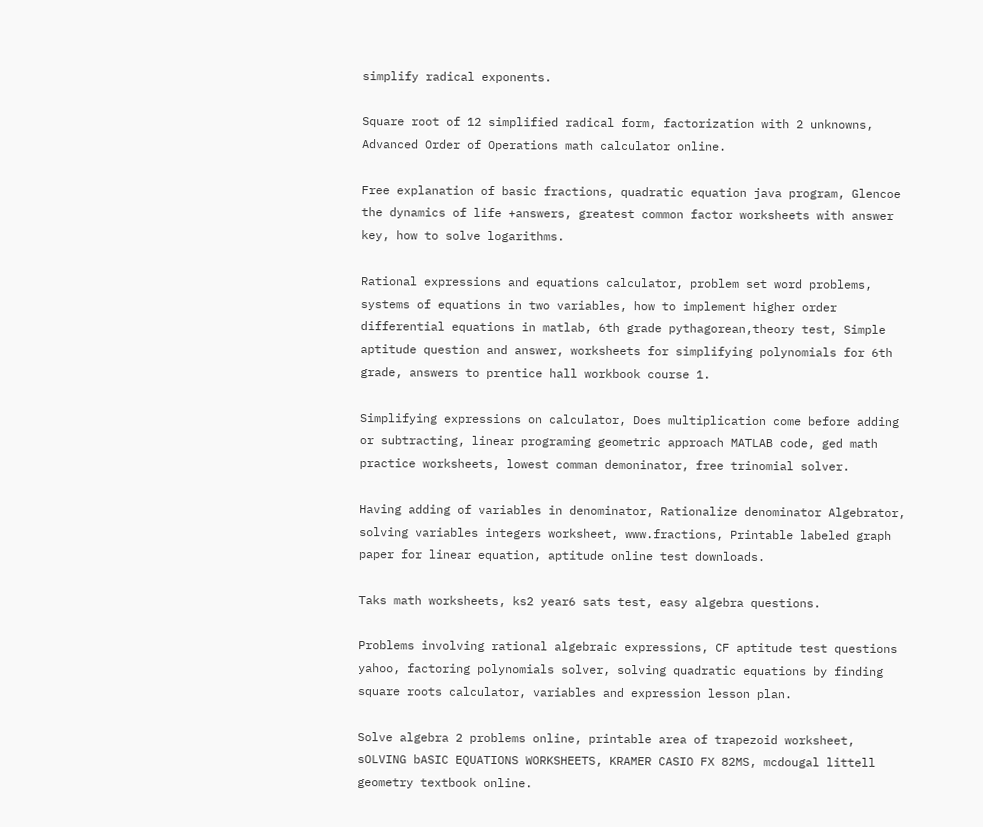simplify radical exponents.

Square root of 12 simplified radical form, factorization with 2 unknowns, Advanced Order of Operations math calculator online.

Free explanation of basic fractions, quadratic equation java program, Glencoe the dynamics of life +answers, greatest common factor worksheets with answer key, how to solve logarithms.

Rational expressions and equations calculator, problem set word problems, systems of equations in two variables, how to implement higher order differential equations in matlab, 6th grade pythagorean,theory test, Simple aptitude question and answer, worksheets for simplifying polynomials for 6th grade, answers to prentice hall workbook course 1.

Simplifying expressions on calculator, Does multiplication come before adding or subtracting, linear programing geometric approach MATLAB code, ged math practice worksheets, lowest comman demoninator, free trinomial solver.

Having adding of variables in denominator, Rationalize denominator Algebrator, solving variables integers worksheet, www.fractions, Printable labeled graph paper for linear equation, aptitude online test downloads.

Taks math worksheets, ks2 year6 sats test, easy algebra questions.

Problems involving rational algebraic expressions, CF aptitude test questions yahoo, factoring polynomials solver, solving quadratic equations by finding square roots calculator, variables and expression lesson plan.

Solve algebra 2 problems online, printable area of trapezoid worksheet, sOLVING bASIC EQUATIONS WORKSHEETS, KRAMER CASIO FX 82MS, mcdougal littell geometry textbook online.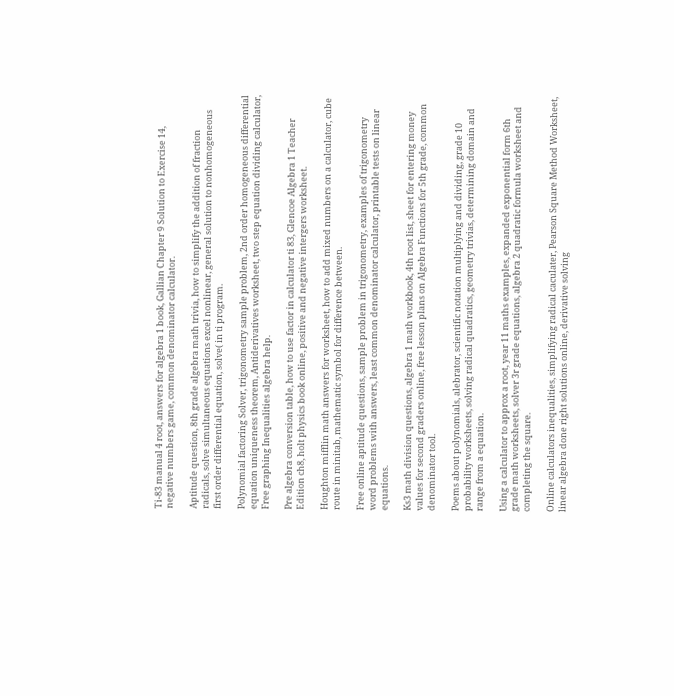Ti-83 manual 4 root, answers for algebra 1 book, Gallian Chapter 9 Solution to Exercise 14, negative numbers game, common denominator calculator.

Aptitude question, 8th grade algebra math trivia, how to simplify the addition of fraction radicals, solve simultaneous equations excel nonlinear, general solution to nonhomogeneous first order differential equation, solve( in ti program.

Polynomial factoring Solver, trigonometry sample problem, 2nd order homogeneous differential equation uniqueness theorem, Antiderivatives worksheet, two step equation dividing calculator, Free graphing Inequalities algebra help.

Pre algebra conversion table, how to use factor in calculator ti 83, Glencoe Algebra 1 Teacher Edition ch8, holt physics book online, positive and negative intergers worksheet.

Houghton mifflin math answers for worksheet, how to add mixed numbers on a calculator, cube route in minitab, mathematic symbol for difference between.

Free online aptitude questions, sample problem in trigonometry, examples of trigonometry word problems with answers, least common denominator calculator, printable tests on linear equations.

Ks3 math division questions, algebra 1 math workbook, 4th root list, sheet for entering money values for second graders online, free lesson plans on Algebra Functions for 5th grade, common denominator tool.

Poems about polynomials, alebrator, scientific notation multiplying and dividing, grade 10 probability worksheets, solving radical quadratics, geometry trivias, determining domain and range from a equation.

Using a calculator to approx a root, year 11 maths examples, expanded exponential form 6th grade math worksheets, solver 3r grade equations, algebra 2 quadratic formula worksheet and completing the square.

Online calculators inequalities, simplifying radical caculater, Pearson Square Method Worksheet, linear algebra done right solutions online, derivative solving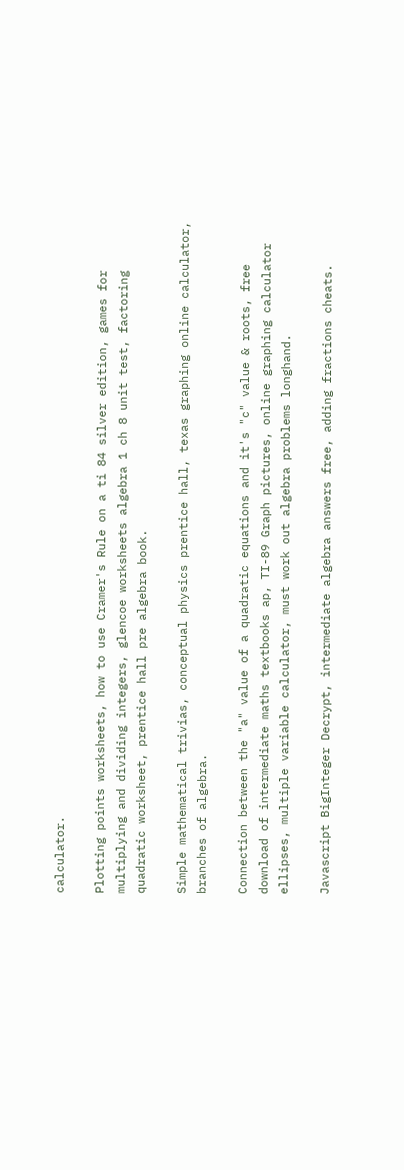calculator.

Plotting points worksheets, how to use Cramer's Rule on a ti 84 silver edition, games for multiplying and dividing integers, glencoe worksheets algebra 1 ch 8 unit test, factoring quadratic worksheet, prentice hall pre algebra book.

Simple mathematical trivias, conceptual physics prentice hall, texas graphing online calculator, branches of algebra.

Connection between the "a" value of a quadratic equations and it's "c" value & roots, free download of intermediate maths textbooks ap, TI-89 Graph pictures, online graphing calculator ellipses, multiple variable calculator, must work out algebra problems longhand.

Javascript BigInteger Decrypt, intermediate algebra answers free, adding fractions cheats.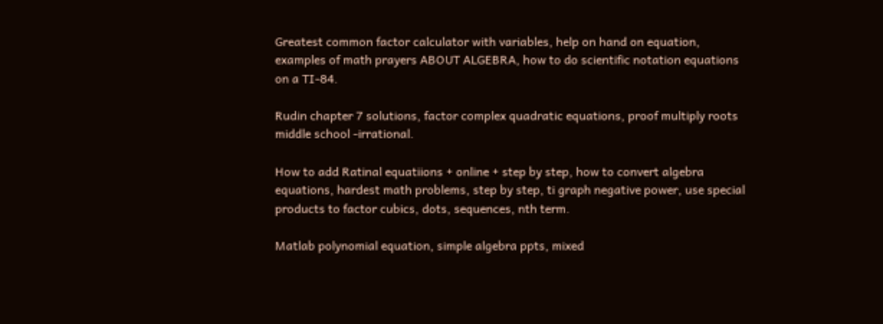Greatest common factor calculator with variables, help on hand on equation, examples of math prayers ABOUT ALGEBRA, how to do scientific notation equations on a TI-84.

Rudin chapter 7 solutions, factor complex quadratic equations, proof multiply roots middle school -irrational.

How to add Ratinal equatiions + online + step by step, how to convert algebra equations, hardest math problems, step by step, ti graph negative power, use special products to factor cubics, dots, sequences, nth term.

Matlab polynomial equation, simple algebra ppts, mixed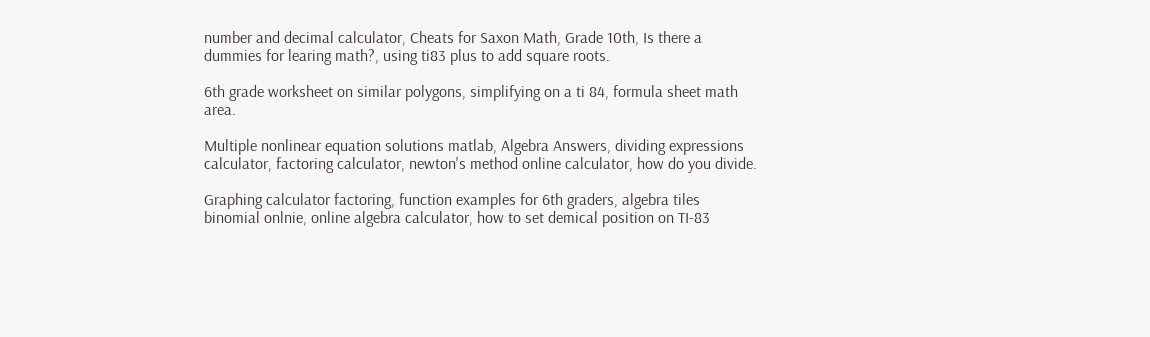number and decimal calculator, Cheats for Saxon Math, Grade 10th, Is there a dummies for learing math?, using ti83 plus to add square roots.

6th grade worksheet on similar polygons, simplifying on a ti 84, formula sheet math area.

Multiple nonlinear equation solutions matlab, Algebra Answers, dividing expressions calculator, factoring calculator, newton's method online calculator, how do you divide.

Graphing calculator factoring, function examples for 6th graders, algebra tiles binomial onlnie, online algebra calculator, how to set demical position on TI-83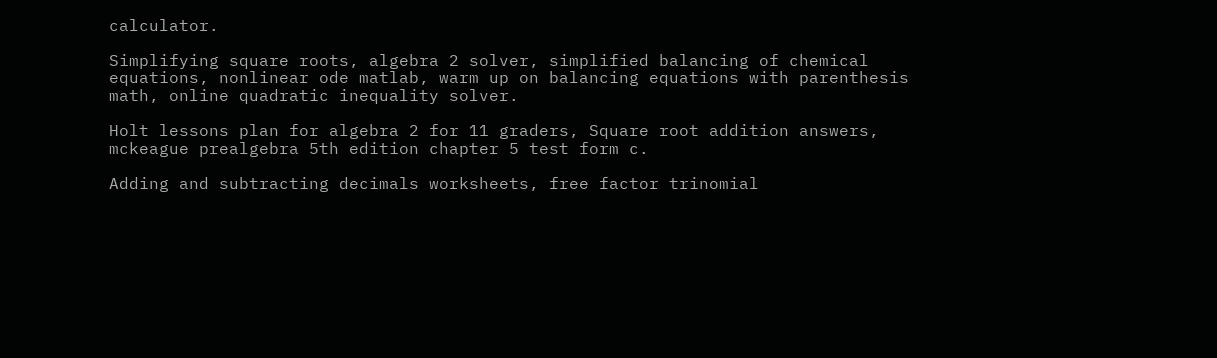calculator.

Simplifying square roots, algebra 2 solver, simplified balancing of chemical equations, nonlinear ode matlab, warm up on balancing equations with parenthesis math, online quadratic inequality solver.

Holt lessons plan for algebra 2 for 11 graders, Square root addition answers, mckeague prealgebra 5th edition chapter 5 test form c.

Adding and subtracting decimals worksheets, free factor trinomial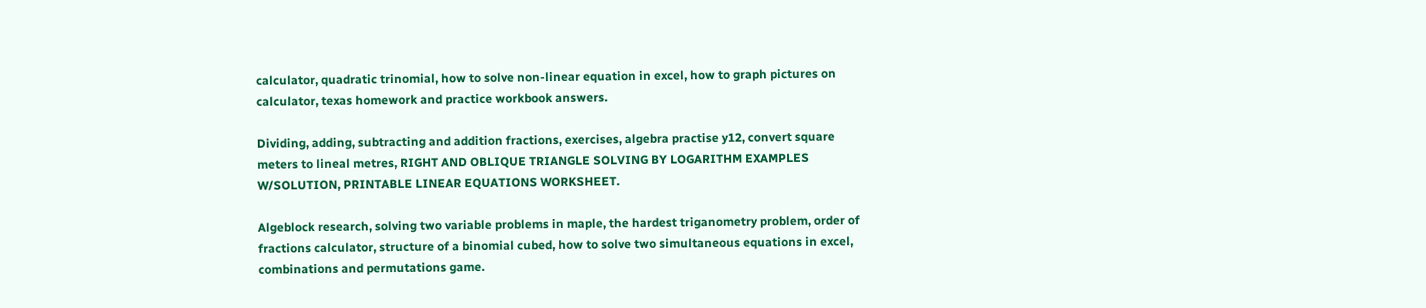calculator, quadratic trinomial, how to solve non-linear equation in excel, how to graph pictures on calculator, texas homework and practice workbook answers.

Dividing, adding, subtracting and addition fractions, exercises, algebra practise y12, convert square meters to lineal metres, RIGHT AND OBLIQUE TRIANGLE SOLVING BY LOGARITHM EXAMPLES W/SOLUTION, PRINTABLE LINEAR EQUATIONS WORKSHEET.

Algeblock research, solving two variable problems in maple, the hardest triganometry problem, order of fractions calculator, structure of a binomial cubed, how to solve two simultaneous equations in excel, combinations and permutations game.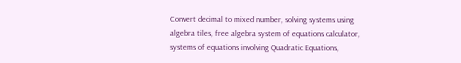Convert decimal to mixed number, solving systems using algebra tiles, free algebra system of equations calculator, systems of equations involving Quadratic Equations,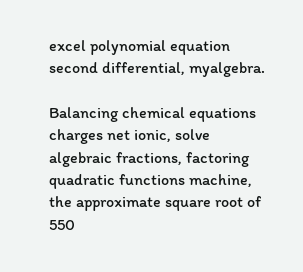excel polynomial equation second differential, myalgebra.

Balancing chemical equations charges net ionic, solve algebraic fractions, factoring quadratic functions machine, the approximate square root of 550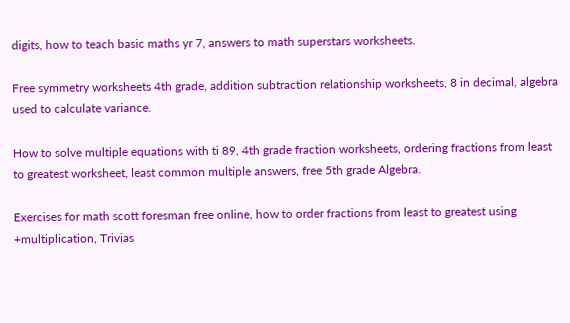digits, how to teach basic maths yr 7, answers to math superstars worksheets.

Free symmetry worksheets 4th grade, addition subtraction relationship worksheets, 8 in decimal, algebra used to calculate variance.

How to solve multiple equations with ti 89, 4th grade fraction worksheets, ordering fractions from least to greatest worksheet, least common multiple answers, free 5th grade Algebra.

Exercises for math scott foresman free online, how to order fractions from least to greatest using +multiplication, Trivias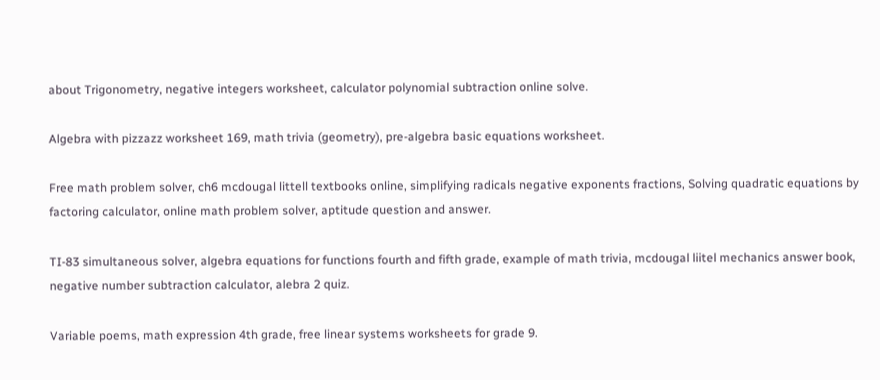about Trigonometry, negative integers worksheet, calculator polynomial subtraction online solve.

Algebra with pizzazz worksheet 169, math trivia (geometry), pre-algebra basic equations worksheet.

Free math problem solver, ch6 mcdougal littell textbooks online, simplifying radicals negative exponents fractions, Solving quadratic equations by factoring calculator, online math problem solver, aptitude question and answer.

TI-83 simultaneous solver, algebra equations for functions fourth and fifth grade, example of math trivia, mcdougal liitel mechanics answer book, negative number subtraction calculator, alebra 2 quiz.

Variable poems, math expression 4th grade, free linear systems worksheets for grade 9.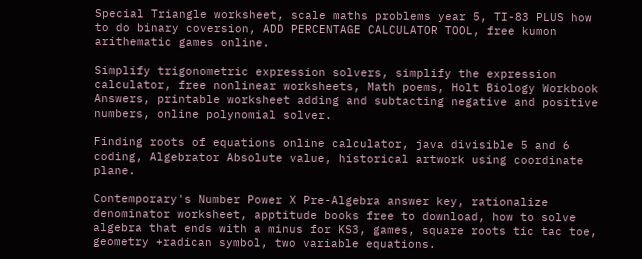Special Triangle worksheet, scale maths problems year 5, TI-83 PLUS how to do binary coversion, ADD PERCENTAGE CALCULATOR TOOL, free kumon arithematic games online.

Simplify trigonometric expression solvers, simplify the expression calculator, free nonlinear worksheets, Math poems, Holt Biology Workbook Answers, printable worksheet adding and subtacting negative and positive numbers, online polynomial solver.

Finding roots of equations online calculator, java divisible 5 and 6 coding, Algebrator Absolute value, historical artwork using coordinate plane.

Contemporary's Number Power X Pre-Algebra answer key, rationalize denominator worksheet, apptitude books free to download, how to solve algebra that ends with a minus for KS3, games, square roots tic tac toe, geometry +radican symbol, two variable equations.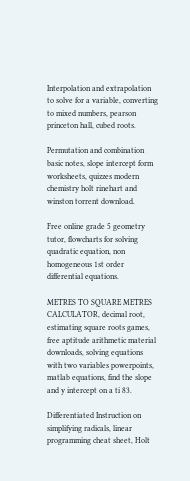Interpolation and extrapolation to solve for a variable, converting to mixed numbers, pearson princeton hall, cubed roots.

Permutation and combination basic notes, slope intercept form worksheets, quizzes modern chemistry holt rinehart and winston torrent download.

Free online grade 5 geometry tutor, flowcharts for solving quadratic equation, non homogeneous 1st order differential equations.

METRES TO SQUARE METRES CALCULATOR, decimal root, estimating square roots games, free aptitude arithmetic material downloads, solving equations with two variables powerpoints, matlab equations, find the slope and y intercept on a ti 83.

Differentiated Instruction on simplifying radicals, linear programming cheat sheet, Holt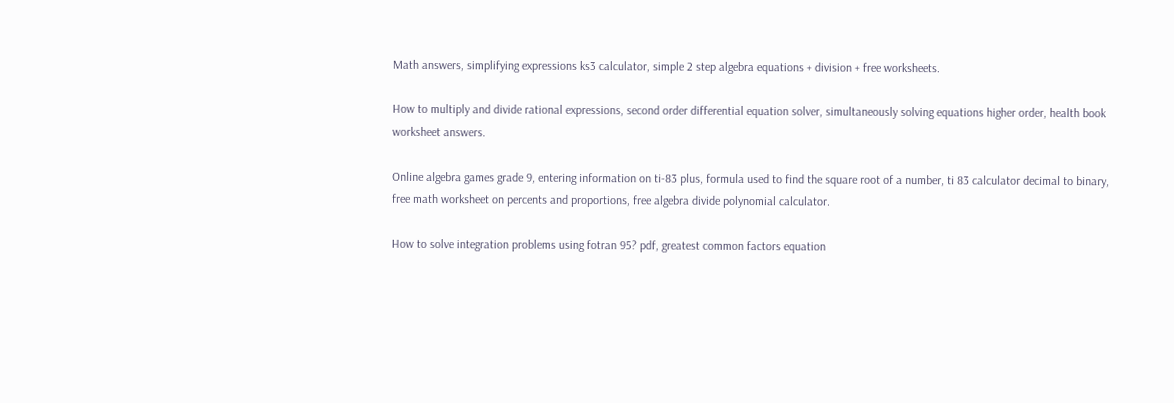Math answers, simplifying expressions ks3 calculator, simple 2 step algebra equations + division + free worksheets.

How to multiply and divide rational expressions, second order differential equation solver, simultaneously solving equations higher order, health book worksheet answers.

Online algebra games grade 9, entering information on ti-83 plus, formula used to find the square root of a number, ti 83 calculator decimal to binary, free math worksheet on percents and proportions, free algebra divide polynomial calculator.

How to solve integration problems using fotran 95? pdf, greatest common factors equation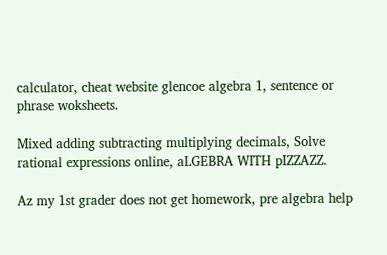calculator, cheat website glencoe algebra 1, sentence or phrase woksheets.

Mixed adding subtracting multiplying decimals, Solve rational expressions online, aLGEBRA WITH pIZZAZZ.

Az my 1st grader does not get homework, pre algebra help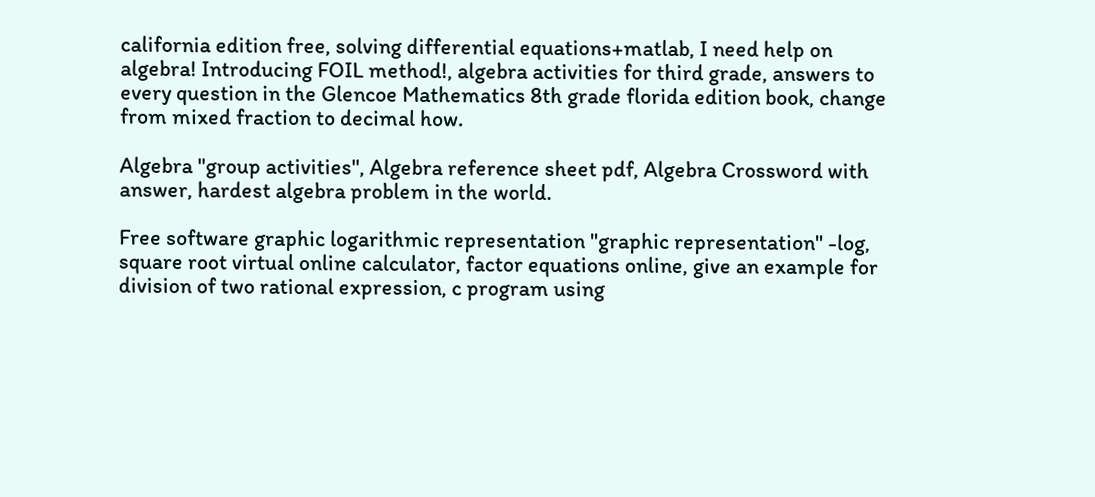california edition free, solving differential equations+matlab, I need help on algebra! Introducing FOIL method!, algebra activities for third grade, answers to every question in the Glencoe Mathematics 8th grade florida edition book, change from mixed fraction to decimal how.

Algebra "group activities", Algebra reference sheet pdf, Algebra Crossword with answer, hardest algebra problem in the world.

Free software graphic logarithmic representation "graphic representation" -log, square root virtual online calculator, factor equations online, give an example for division of two rational expression, c program using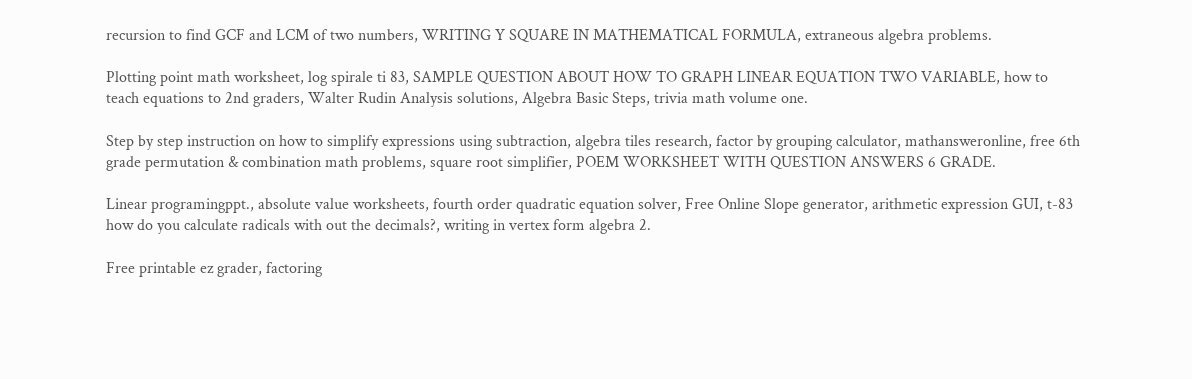recursion to find GCF and LCM of two numbers, WRITING Y SQUARE IN MATHEMATICAL FORMULA, extraneous algebra problems.

Plotting point math worksheet, log spirale ti 83, SAMPLE QUESTION ABOUT HOW TO GRAPH LINEAR EQUATION TWO VARIABLE, how to teach equations to 2nd graders, Walter Rudin Analysis solutions, Algebra Basic Steps, trivia math volume one.

Step by step instruction on how to simplify expressions using subtraction, algebra tiles research, factor by grouping calculator, mathansweronline, free 6th grade permutation & combination math problems, square root simplifier, POEM WORKSHEET WITH QUESTION ANSWERS 6 GRADE.

Linear programingppt., absolute value worksheets, fourth order quadratic equation solver, Free Online Slope generator, arithmetic expression GUI, t-83 how do you calculate radicals with out the decimals?, writing in vertex form algebra 2.

Free printable ez grader, factoring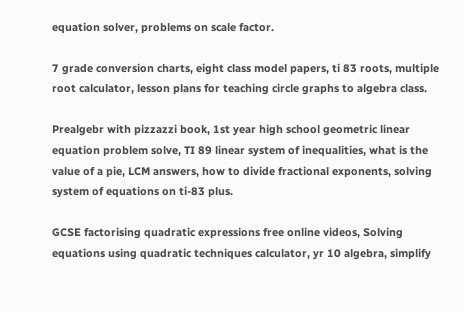equation solver, problems on scale factor.

7 grade conversion charts, eight class model papers, ti 83 roots, multiple root calculator, lesson plans for teaching circle graphs to algebra class.

Prealgebr with pizzazzi book, 1st year high school geometric linear equation problem solve, TI 89 linear system of inequalities, what is the value of a pie, LCM answers, how to divide fractional exponents, solving system of equations on ti-83 plus.

GCSE factorising quadratic expressions free online videos, Solving equations using quadratic techniques calculator, yr 10 algebra, simplify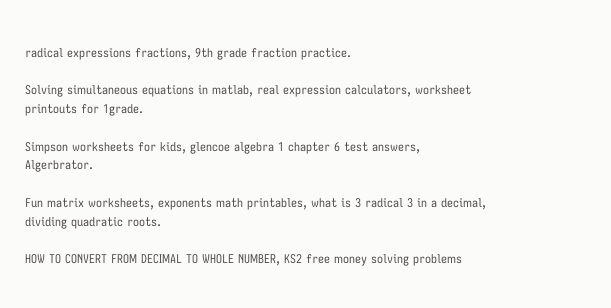radical expressions fractions, 9th grade fraction practice.

Solving simultaneous equations in matlab, real expression calculators, worksheet printouts for 1grade.

Simpson worksheets for kids, glencoe algebra 1 chapter 6 test answers, Algerbrator.

Fun matrix worksheets, exponents math printables, what is 3 radical 3 in a decimal, dividing quadratic roots.

HOW TO CONVERT FROM DECIMAL TO WHOLE NUMBER, KS2 free money solving problems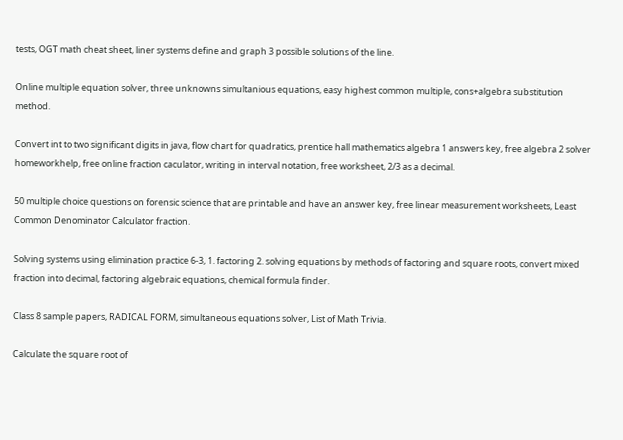tests, OGT math cheat sheet, liner systems define and graph 3 possible solutions of the line.

Online multiple equation solver, three unknowns simultanious equations, easy highest common multiple, cons+algebra substitution method.

Convert int to two significant digits in java, flow chart for quadratics, prentice hall mathematics algebra 1 answers key, free algebra 2 solver homeworkhelp, free online fraction caculator, writing in interval notation, free worksheet, 2/3 as a decimal.

50 multiple choice questions on forensic science that are printable and have an answer key, free linear measurement worksheets, Least Common Denominator Calculator fraction.

Solving systems using elimination practice 6-3, 1. factoring 2. solving equations by methods of factoring and square roots, convert mixed fraction into decimal, factoring algebraic equations, chemical formula finder.

Class 8 sample papers, RADICAL FORM, simultaneous equations solver, List of Math Trivia.

Calculate the square root of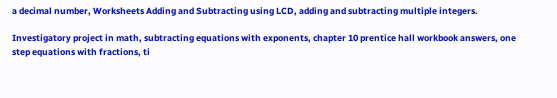a decimal number, Worksheets Adding and Subtracting using LCD, adding and subtracting multiple integers.

Investigatory project in math, subtracting equations with exponents, chapter 10 prentice hall workbook answers, one step equations with fractions, ti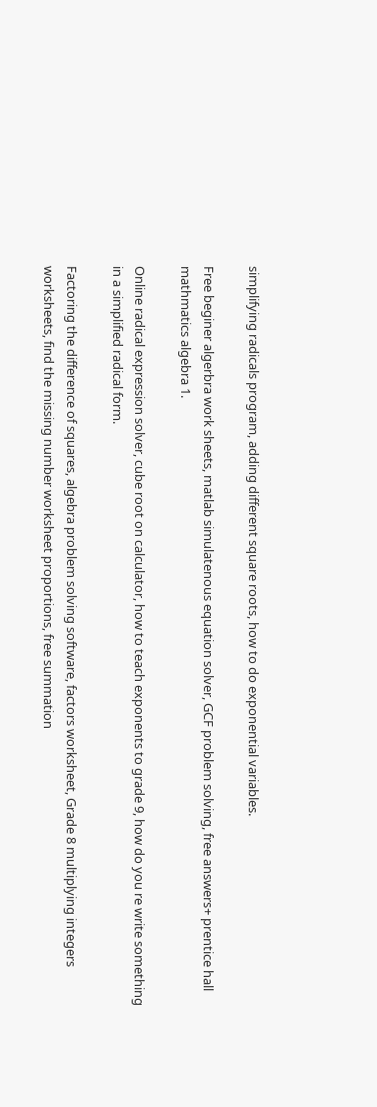simplifying radicals program, adding different square roots, how to do exponential variables.

Free beginer algerbra work sheets, matlab simulatenous equation solver, GCF problem solving, free answers+ prentice hall mathmatics algebra 1.

Online radical expression solver, cube root on calculator, how to teach exponents to grade 9, how do you re write something in a simplified radical form.

Factoring the difference of squares, algebra problem solving software, factors worksheet, Grade 8 multiplying integers worksheets, find the missing number worksheet proportions, free summation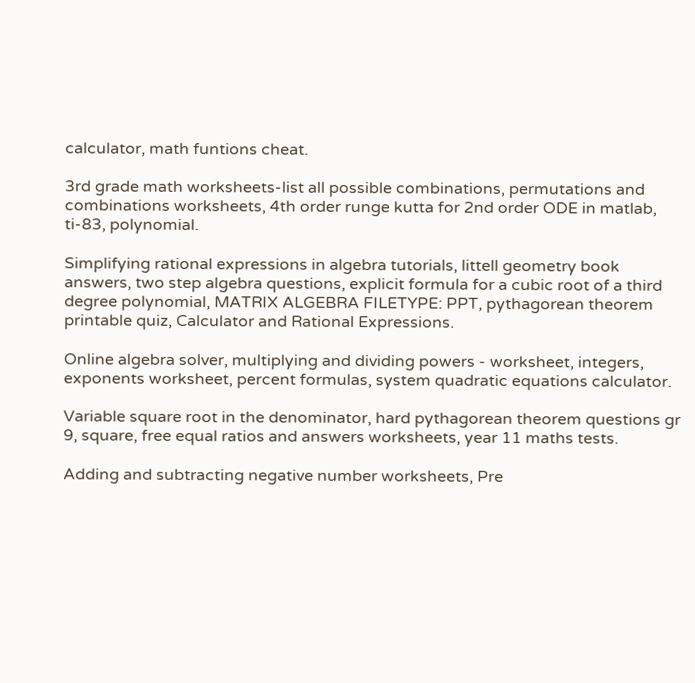calculator, math funtions cheat.

3rd grade math worksheets-list all possible combinations, permutations and combinations worksheets, 4th order runge kutta for 2nd order ODE in matlab, ti-83, polynomial.

Simplifying rational expressions in algebra tutorials, littell geometry book answers, two step algebra questions, explicit formula for a cubic root of a third degree polynomial, MATRIX ALGEBRA FILETYPE: PPT, pythagorean theorem printable quiz, Calculator and Rational Expressions.

Online algebra solver, multiplying and dividing powers - worksheet, integers, exponents worksheet, percent formulas, system quadratic equations calculator.

Variable square root in the denominator, hard pythagorean theorem questions gr 9, square, free equal ratios and answers worksheets, year 11 maths tests.

Adding and subtracting negative number worksheets, Pre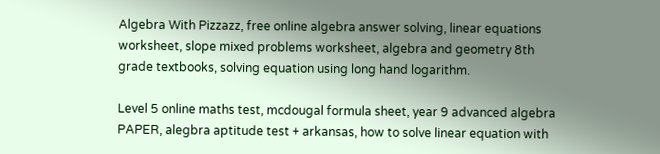Algebra With Pizzazz, free online algebra answer solving, linear equations worksheet, slope mixed problems worksheet, algebra and geometry 8th grade textbooks, solving equation using long hand logarithm.

Level 5 online maths test, mcdougal formula sheet, year 9 advanced algebra PAPER, alegbra aptitude test + arkansas, how to solve linear equation with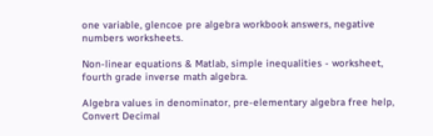one variable, glencoe pre algebra workbook answers, negative numbers worksheets.

Non-linear equations & Matlab, simple inequalities - worksheet, fourth grade inverse math algebra.

Algebra values in denominator, pre-elementary algebra free help, Convert Decimal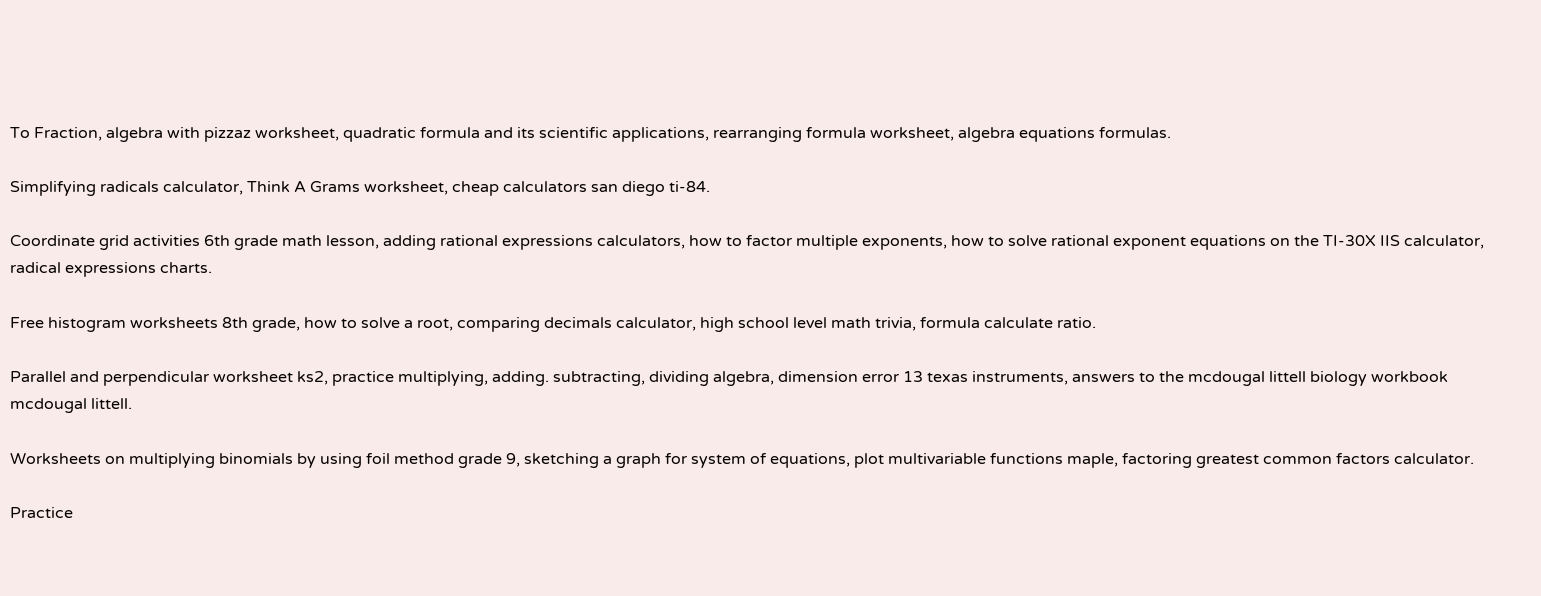To Fraction, algebra with pizzaz worksheet, quadratic formula and its scientific applications, rearranging formula worksheet, algebra equations formulas.

Simplifying radicals calculator, Think A Grams worksheet, cheap calculators san diego ti-84.

Coordinate grid activities 6th grade math lesson, adding rational expressions calculators, how to factor multiple exponents, how to solve rational exponent equations on the TI-30X IIS calculator, radical expressions charts.

Free histogram worksheets 8th grade, how to solve a root, comparing decimals calculator, high school level math trivia, formula calculate ratio.

Parallel and perpendicular worksheet ks2, practice multiplying, adding. subtracting, dividing algebra, dimension error 13 texas instruments, answers to the mcdougal littell biology workbook mcdougal littell.

Worksheets on multiplying binomials by using foil method grade 9, sketching a graph for system of equations, plot multivariable functions maple, factoring greatest common factors calculator.

Practice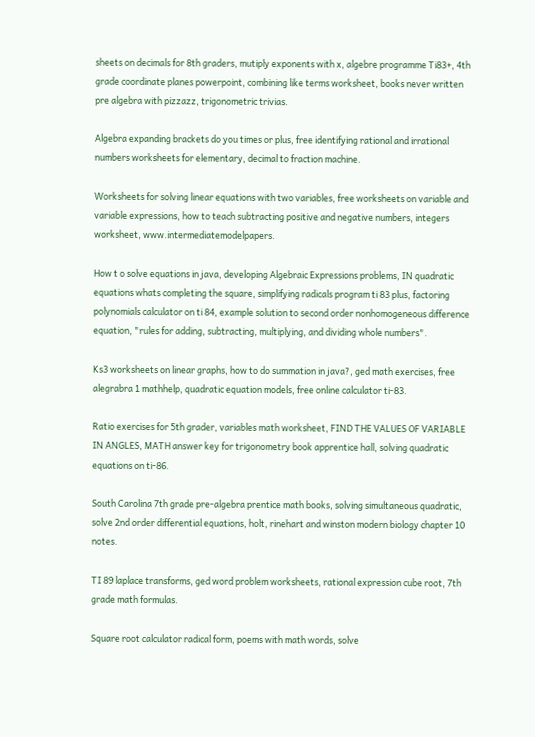sheets on decimals for 8th graders, mutiply exponents with x, algebre programme Ti83+, 4th grade coordinate planes powerpoint, combining like terms worksheet, books never written pre algebra with pizzazz, trigonometric trivias.

Algebra expanding brackets do you times or plus, free identifying rational and irrational numbers worksheets for elementary, decimal to fraction machine.

Worksheets for solving linear equations with two variables, free worksheets on variable and variable expressions, how to teach subtracting positive and negative numbers, integers worksheet, www.intermediatemodelpapers.

How t o solve equations in java, developing Algebraic Expressions problems, IN quadratic equations whats completing the square, simplifying radicals program ti 83 plus, factoring polynomials calculator on ti 84, example solution to second order nonhomogeneous difference equation, "rules for adding, subtracting, multiplying, and dividing whole numbers".

Ks3 worksheets on linear graphs, how to do summation in java?, ged math exercises, free alegrabra 1 mathhelp, quadratic equation models, free online calculator ti-83.

Ratio exercises for 5th grader, variables math worksheet, FIND THE VALUES OF VARIABLE IN ANGLES, MATH answer key for trigonometry book apprentice hall, solving quadratic equations on ti-86.

South Carolina 7th grade pre-algebra prentice math books, solving simultaneous quadratic, solve 2nd order differential equations, holt, rinehart and winston modern biology chapter 10 notes.

TI 89 laplace transforms, ged word problem worksheets, rational expression cube root, 7th grade math formulas.

Square root calculator radical form, poems with math words, solve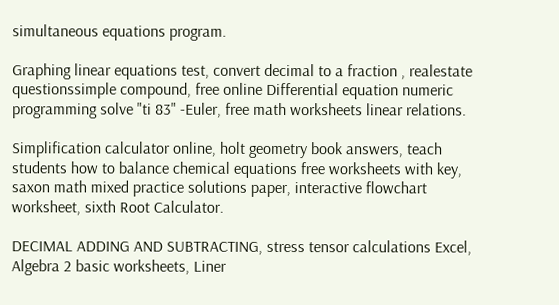simultaneous equations program.

Graphing linear equations test, convert decimal to a fraction , realestate questionssimple compound, free online Differential equation numeric programming solve "ti 83" -Euler, free math worksheets linear relations.

Simplification calculator online, holt geometry book answers, teach students how to balance chemical equations free worksheets with key, saxon math mixed practice solutions paper, interactive flowchart worksheet, sixth Root Calculator.

DECIMAL ADDING AND SUBTRACTING, stress tensor calculations Excel, Algebra 2 basic worksheets, Liner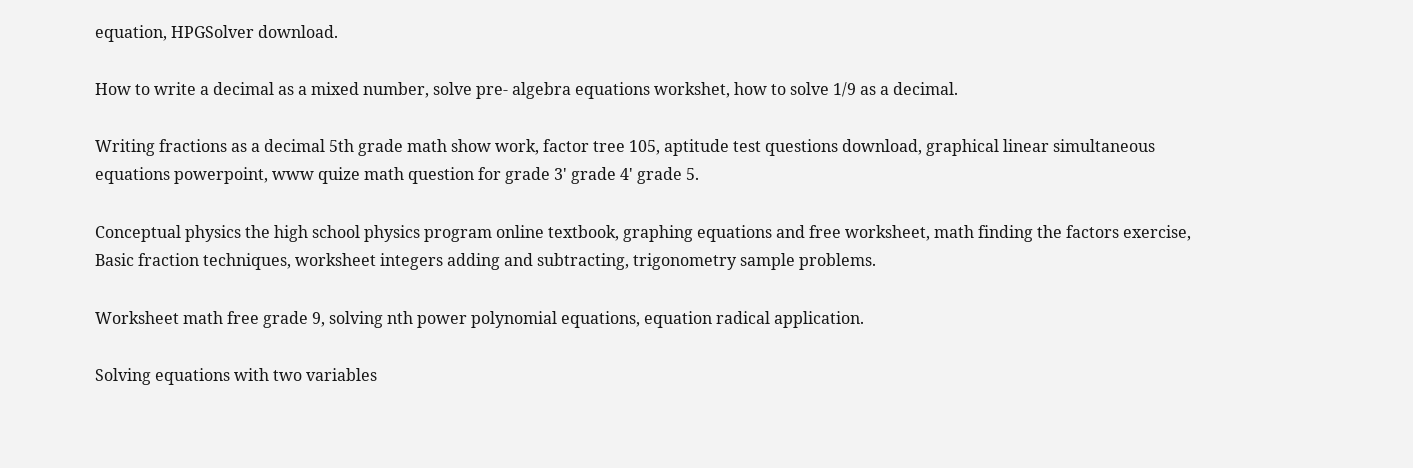equation, HPGSolver download.

How to write a decimal as a mixed number, solve pre- algebra equations workshet, how to solve 1/9 as a decimal.

Writing fractions as a decimal 5th grade math show work, factor tree 105, aptitude test questions download, graphical linear simultaneous equations powerpoint, www quize math question for grade 3' grade 4' grade 5.

Conceptual physics the high school physics program online textbook, graphing equations and free worksheet, math finding the factors exercise, Basic fraction techniques, worksheet integers adding and subtracting, trigonometry sample problems.

Worksheet math free grade 9, solving nth power polynomial equations, equation radical application.

Solving equations with two variables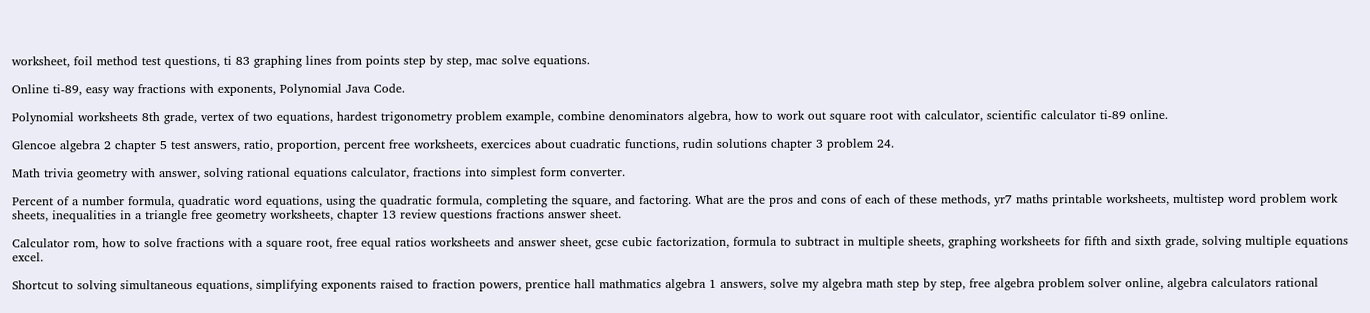worksheet, foil method test questions, ti 83 graphing lines from points step by step, mac solve equations.

Online ti-89, easy way fractions with exponents, Polynomial Java Code.

Polynomial worksheets 8th grade, vertex of two equations, hardest trigonometry problem example, combine denominators algebra, how to work out square root with calculator, scientific calculator ti-89 online.

Glencoe algebra 2 chapter 5 test answers, ratio, proportion, percent free worksheets, exercices about cuadratic functions, rudin solutions chapter 3 problem 24.

Math trivia geometry with answer, solving rational equations calculator, fractions into simplest form converter.

Percent of a number formula, quadratic word equations, using the quadratic formula, completing the square, and factoring. What are the pros and cons of each of these methods, yr7 maths printable worksheets, multistep word problem work sheets, inequalities in a triangle free geometry worksheets, chapter 13 review questions fractions answer sheet.

Calculator rom, how to solve fractions with a square root, free equal ratios worksheets and answer sheet, gcse cubic factorization, formula to subtract in multiple sheets, graphing worksheets for fifth and sixth grade, solving multiple equations excel.

Shortcut to solving simultaneous equations, simplifying exponents raised to fraction powers, prentice hall mathmatics algebra 1 answers, solve my algebra math step by step, free algebra problem solver online, algebra calculators rational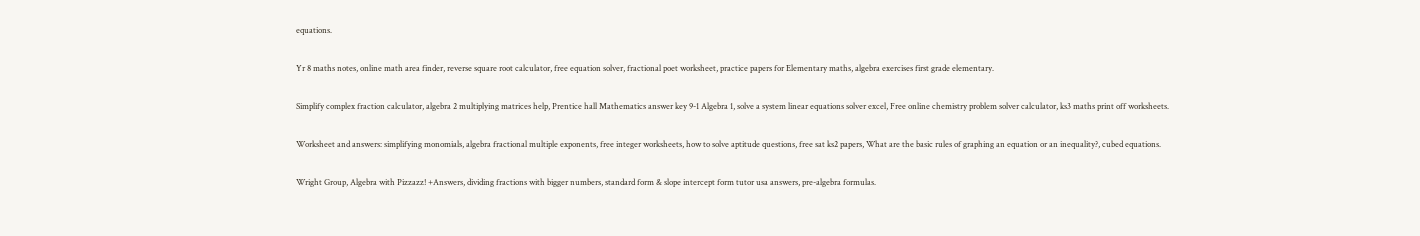equations.

Yr 8 maths notes, online math area finder, reverse square root calculator, free equation solver, fractional poet worksheet, practice papers for Elementary maths, algebra exercises first grade elementary.

Simplify complex fraction calculator, algebra 2 multiplying matrices help, Prentice hall Mathematics answer key 9-1 Algebra 1, solve a system linear equations solver excel, Free online chemistry problem solver calculator, ks3 maths print off worksheets.

Worksheet and answers: simplifying monomials, algebra fractional multiple exponents, free integer worksheets, how to solve aptitude questions, free sat ks2 papers, What are the basic rules of graphing an equation or an inequality?, cubed equations.

Wright Group, Algebra with Pizzazz! +Answers, dividing fractions with bigger numbers, standard form & slope intercept form tutor usa answers, pre-algebra formulas.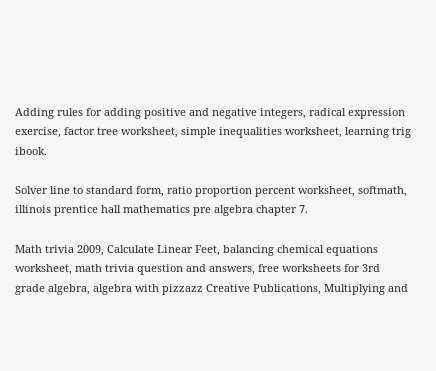Adding rules for adding positive and negative integers, radical expression exercise, factor tree worksheet, simple inequalities worksheet, learning trig ibook.

Solver line to standard form, ratio proportion percent worksheet, softmath, illinois prentice hall mathematics pre algebra chapter 7.

Math trivia 2009, Calculate Linear Feet, balancing chemical equations worksheet, math trivia question and answers, free worksheets for 3rd grade algebra, algebra with pizzazz Creative Publications, Multiplying and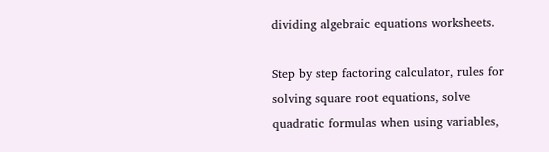dividing algebraic equations worksheets.

Step by step factoring calculator, rules for solving square root equations, solve quadratic formulas when using variables,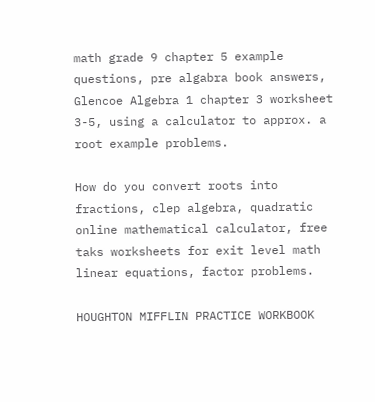math grade 9 chapter 5 example questions, pre algabra book answers, Glencoe Algebra 1 chapter 3 worksheet 3-5, using a calculator to approx. a root example problems.

How do you convert roots into fractions, clep algebra, quadratic online mathematical calculator, free taks worksheets for exit level math linear equations, factor problems.

HOUGHTON MIFFLIN PRACTICE WORKBOOK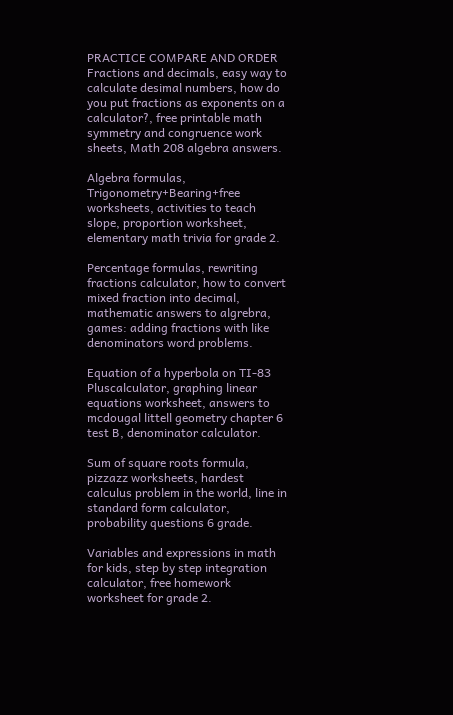PRACTICE COMPARE AND ORDER Fractions and decimals, easy way to calculate desimal numbers, how do you put fractions as exponents on a calculator?, free printable math symmetry and congruence work sheets, Math 208 algebra answers.

Algebra formulas, Trigonometry+Bearing+free worksheets, activities to teach slope, proportion worksheet, elementary math trivia for grade 2.

Percentage formulas, rewriting fractions calculator, how to convert mixed fraction into decimal, mathematic answers to algrebra, games: adding fractions with like denominators word problems.

Equation of a hyperbola on TI-83 Pluscalculator, graphing linear equations worksheet, answers to mcdougal littell geometry chapter 6 test B, denominator calculator.

Sum of square roots formula, pizzazz worksheets, hardest calculus problem in the world, line in standard form calculator, probability questions 6 grade.

Variables and expressions in math for kids, step by step integration calculator, free homework worksheet for grade 2.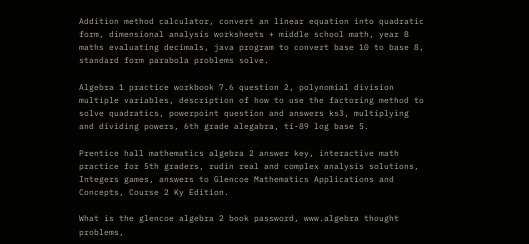Addition method calculator, convert an linear equation into quadratic form, dimensional analysis worksheets + middle school math, year 8 maths evaluating decimals, java program to convert base 10 to base 8, standard form parabola problems solve.

Algebra 1 practice workbook 7.6 question 2, polynomial division multiple variables, description of how to use the factoring method to solve quadratics, powerpoint question and answers ks3, multiplying and dividing powers, 6th grade alegabra, ti-89 log base 5.

Prentice hall mathematics algebra 2 answer key, interactive math practice for 5th graders, rudin real and complex analysis solutions, Integers games, answers to Glencoe Mathematics Applications and Concepts, Course 2 Ky Edition.

What is the glencoe algebra 2 book password, www.algebra thought problems,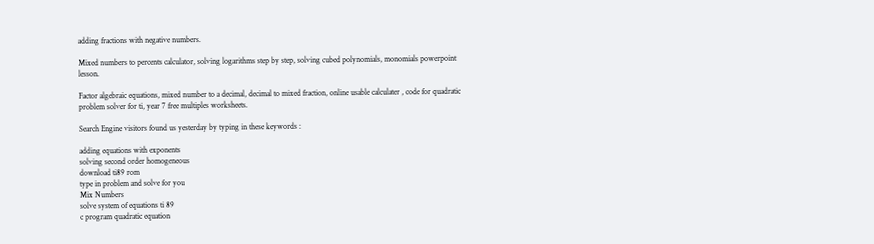adding fractions with negative numbers.

Mixed numbers to percents calculator, solving logarithms step by step, solving cubed polynomials, monomials powerpoint lesson.

Factor algebraic equations, mixed number to a decimal, decimal to mixed fraction, online usable calculater , code for quadratic problem solver for ti, year 7 free multiples worksheets.

Search Engine visitors found us yesterday by typing in these keywords :

adding equations with exponents
solving second order homogeneous
download ti89 rom
type in problem and solve for you
Mix Numbers
solve system of equations ti 89
c program quadratic equation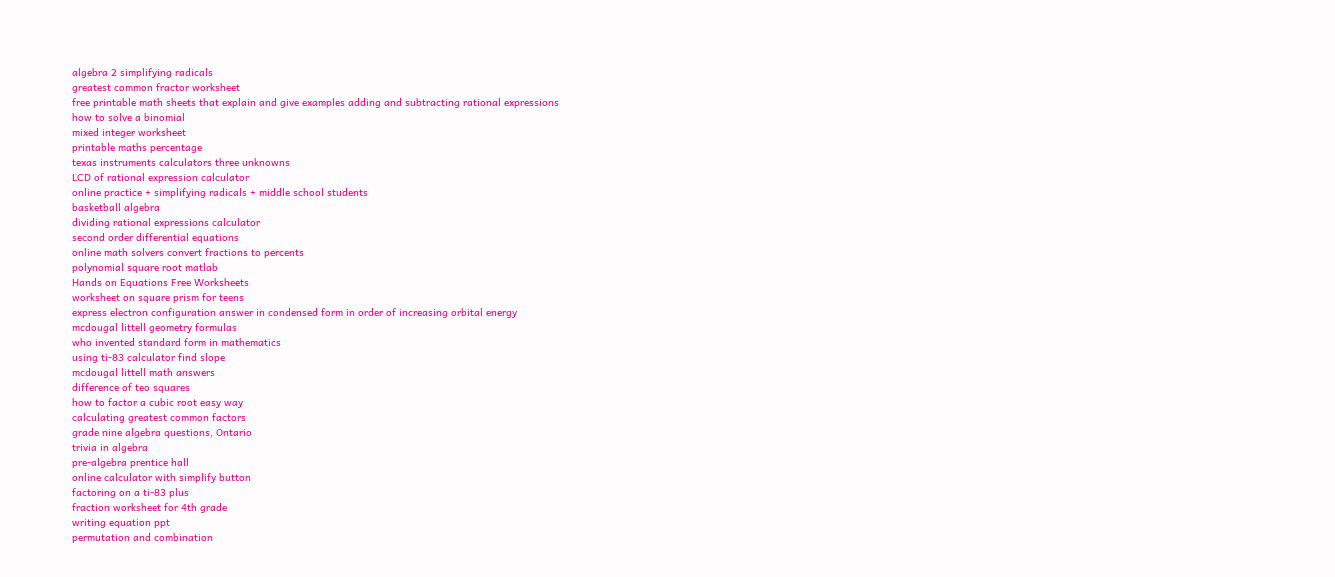algebra 2 simplifying radicals
greatest common fractor worksheet
free printable math sheets that explain and give examples adding and subtracting rational expressions
how to solve a binomial
mixed integer worksheet
printable maths percentage
texas instruments calculators three unknowns
LCD of rational expression calculator
online practice + simplifying radicals + middle school students
basketball algebra
dividing rational expressions calculator
second order differential equations
online math solvers convert fractions to percents
polynomial square root matlab
Hands on Equations Free Worksheets
worksheet on square prism for teens
express electron configuration answer in condensed form in order of increasing orbital energy
mcdougal littell geometry formulas
who invented standard form in mathematics
using ti-83 calculator find slope
mcdougal littell math answers
difference of teo squares
how to factor a cubic root easy way
calculating greatest common factors
grade nine algebra questions, Ontario
trivia in algebra
pre-algebra prentice hall
online calculator with simplify button
factoring on a ti-83 plus
fraction worksheet for 4th grade
writing equation ppt
permutation and combination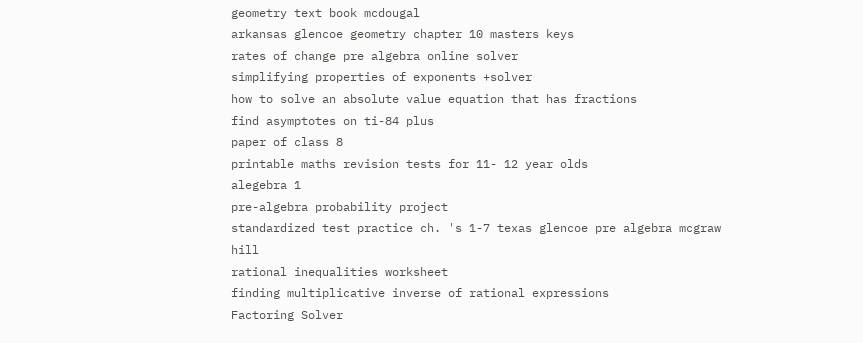geometry text book mcdougal
arkansas glencoe geometry chapter 10 masters keys
rates of change pre algebra online solver
simplifying properties of exponents +solver
how to solve an absolute value equation that has fractions
find asymptotes on ti-84 plus
paper of class 8
printable maths revision tests for 11- 12 year olds
alegebra 1
pre-algebra probability project
standardized test practice ch. 's 1-7 texas glencoe pre algebra mcgraw hill
rational inequalities worksheet
finding multiplicative inverse of rational expressions
Factoring Solver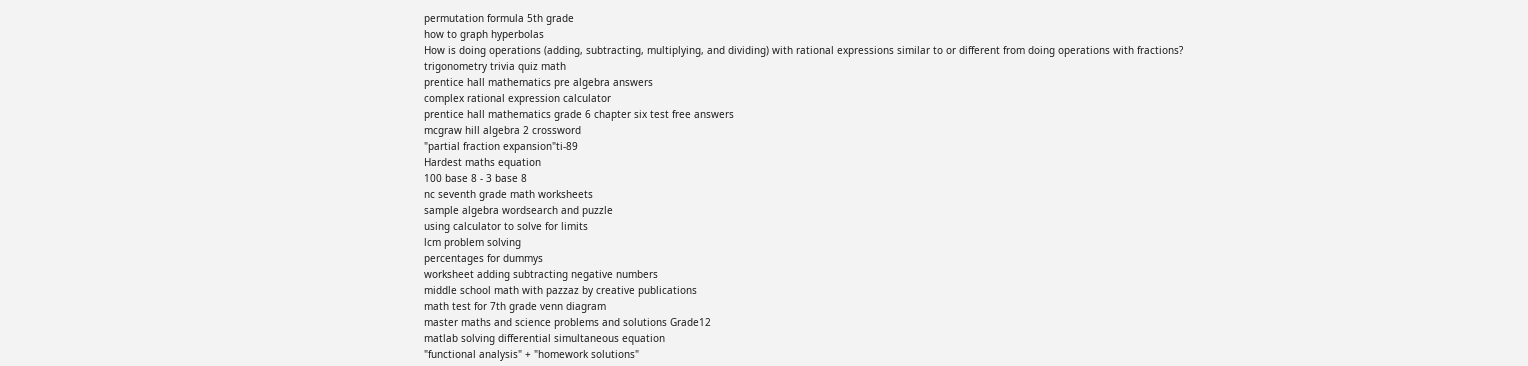permutation formula 5th grade
how to graph hyperbolas
How is doing operations (adding, subtracting, multiplying, and dividing) with rational expressions similar to or different from doing operations with fractions?
trigonometry trivia quiz math
prentice hall mathematics pre algebra answers
complex rational expression calculator
prentice hall mathematics grade 6 chapter six test free answers
mcgraw hill algebra 2 crossword
"partial fraction expansion"ti-89
Hardest maths equation
100 base 8 - 3 base 8
nc seventh grade math worksheets
sample algebra wordsearch and puzzle
using calculator to solve for limits
lcm problem solving
percentages for dummys
worksheet adding subtracting negative numbers
middle school math with pazzaz by creative publications
math test for 7th grade venn diagram
master maths and science problems and solutions Grade12
matlab solving differential simultaneous equation
"functional analysis" + "homework solutions"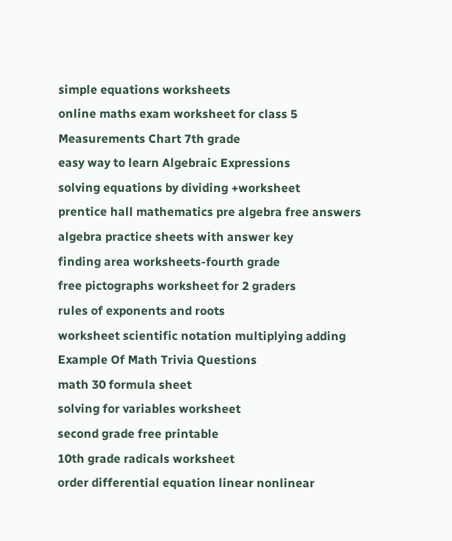simple equations worksheets
online maths exam worksheet for class 5
Measurements Chart 7th grade
easy way to learn Algebraic Expressions
solving equations by dividing +worksheet
prentice hall mathematics pre algebra free answers
algebra practice sheets with answer key
finding area worksheets-fourth grade
free pictographs worksheet for 2 graders
rules of exponents and roots
worksheet scientific notation multiplying adding
Example Of Math Trivia Questions
math 30 formula sheet
solving for variables worksheet
second grade free printable
10th grade radicals worksheet
order differential equation linear nonlinear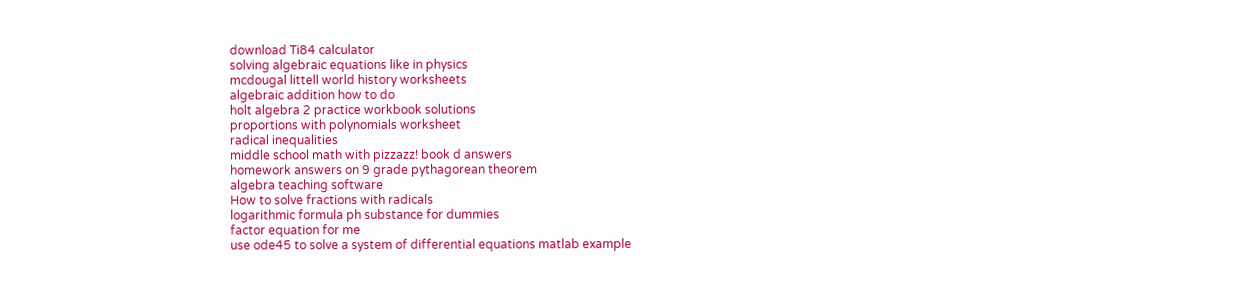download Ti84 calculator
solving algebraic equations like in physics
mcdougal littell world history worksheets
algebraic addition how to do
holt algebra 2 practice workbook solutions
proportions with polynomials worksheet
radical inequalities
middle school math with pizzazz! book d answers
homework answers on 9 grade pythagorean theorem
algebra teaching software
How to solve fractions with radicals
logarithmic formula ph substance for dummies
factor equation for me
use ode45 to solve a system of differential equations matlab example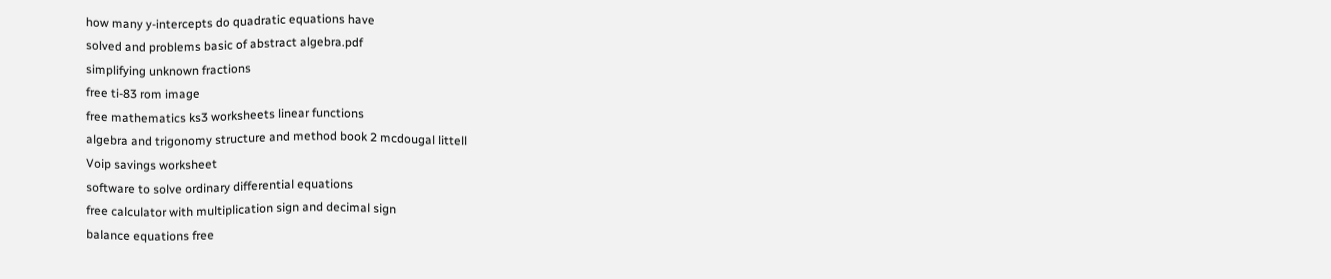how many y-intercepts do quadratic equations have
solved and problems basic of abstract algebra.pdf
simplifying unknown fractions
free ti-83 rom image
free mathematics ks3 worksheets linear functions
algebra and trigonomy structure and method book 2 mcdougal littell
Voip savings worksheet
software to solve ordinary differential equations
free calculator with multiplication sign and decimal sign
balance equations free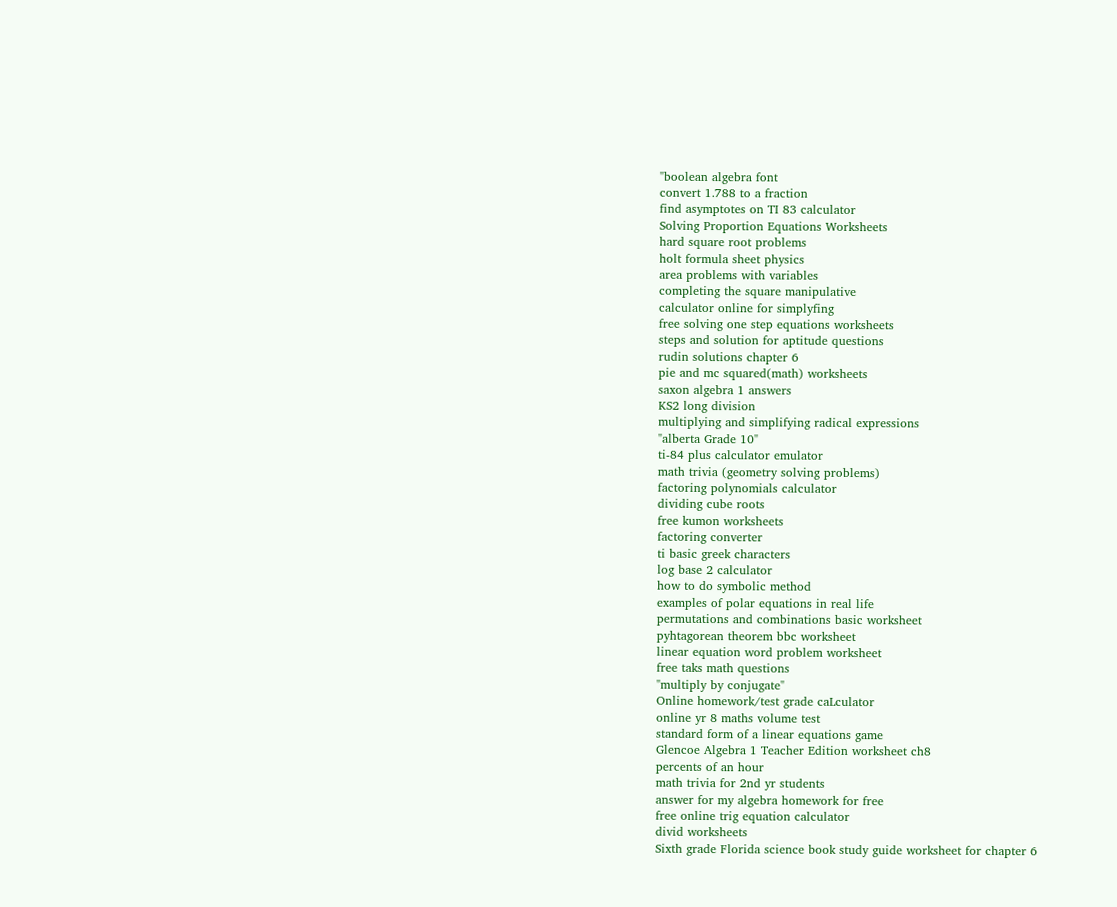"boolean algebra font
convert 1.788 to a fraction
find asymptotes on TI 83 calculator
Solving Proportion Equations Worksheets
hard square root problems
holt formula sheet physics
area problems with variables
completing the square manipulative
calculator online for simplyfing
free solving one step equations worksheets
steps and solution for aptitude questions
rudin solutions chapter 6
pie and mc squared(math) worksheets
saxon algebra 1 answers
KS2 long division
multiplying and simplifying radical expressions
"alberta Grade 10"
ti-84 plus calculator emulator
math trivia (geometry solving problems)
factoring polynomials calculator
dividing cube roots
free kumon worksheets
factoring converter
ti basic greek characters
log base 2 calculator
how to do symbolic method
examples of polar equations in real life
permutations and combinations basic worksheet
pyhtagorean theorem bbc worksheet
linear equation word problem worksheet
free taks math questions
"multiply by conjugate"
Online homework/test grade caLculator
online yr 8 maths volume test
standard form of a linear equations game
Glencoe Algebra 1 Teacher Edition worksheet ch8
percents of an hour
math trivia for 2nd yr students
answer for my algebra homework for free
free online trig equation calculator
divid worksheets
Sixth grade Florida science book study guide worksheet for chapter 6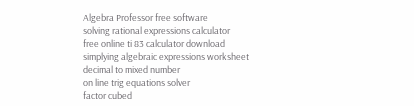Algebra Professor free software
solving rational expressions calculator
free online ti 83 calculator download
simplying algebraic expressions worksheet
decimal to mixed number
on line trig equations solver
factor cubed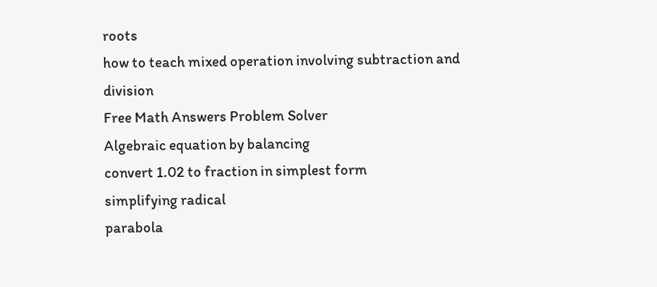roots
how to teach mixed operation involving subtraction and division
Free Math Answers Problem Solver
Algebraic equation by balancing
convert 1.02 to fraction in simplest form
simplifying radical
parabola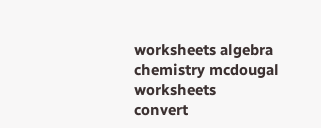worksheets algebra
chemistry mcdougal worksheets
convert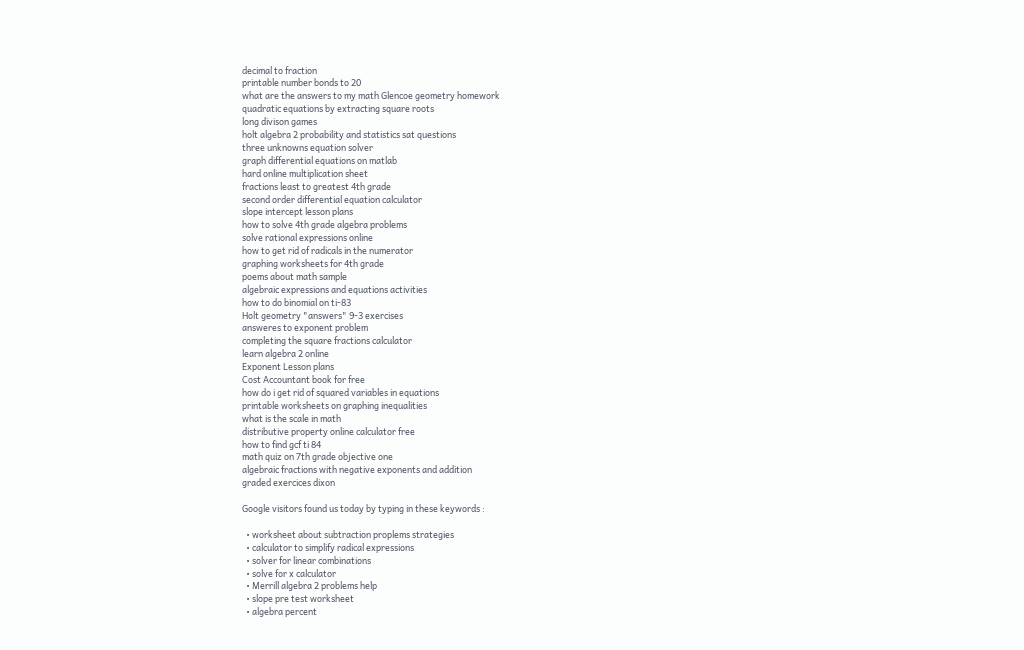decimal to fraction
printable number bonds to 20
what are the answers to my math Glencoe geometry homework
quadratic equations by extracting square roots
long divison games
holt algebra 2 probability and statistics sat questions
three unknowns equation solver
graph differential equations on matlab
hard online multiplication sheet
fractions least to greatest 4th grade
second order differential equation calculator
slope intercept lesson plans
how to solve 4th grade algebra problems
solve rational expressions online
how to get rid of radicals in the numerator
graphing worksheets for 4th grade
poems about math sample
algebraic expressions and equations activities
how to do binomial on ti-83
Holt geometry "answers" 9-3 exercises
answeres to exponent problem
completing the square fractions calculator
learn algebra 2 online
Exponent Lesson plans
Cost Accountant book for free
how do i get rid of squared variables in equations
printable worksheets on graphing inequalities
what is the scale in math
distributive property online calculator free
how to find gcf ti 84
math quiz on 7th grade objective one
algebraic fractions with negative exponents and addition
graded exercices dixon

Google visitors found us today by typing in these keywords :

  • worksheet about subtraction proplems strategies
  • calculator to simplify radical expressions
  • solver for linear combinations
  • solve for x calculator
  • Merrill algebra 2 problems help
  • slope pre test worksheet
  • algebra percent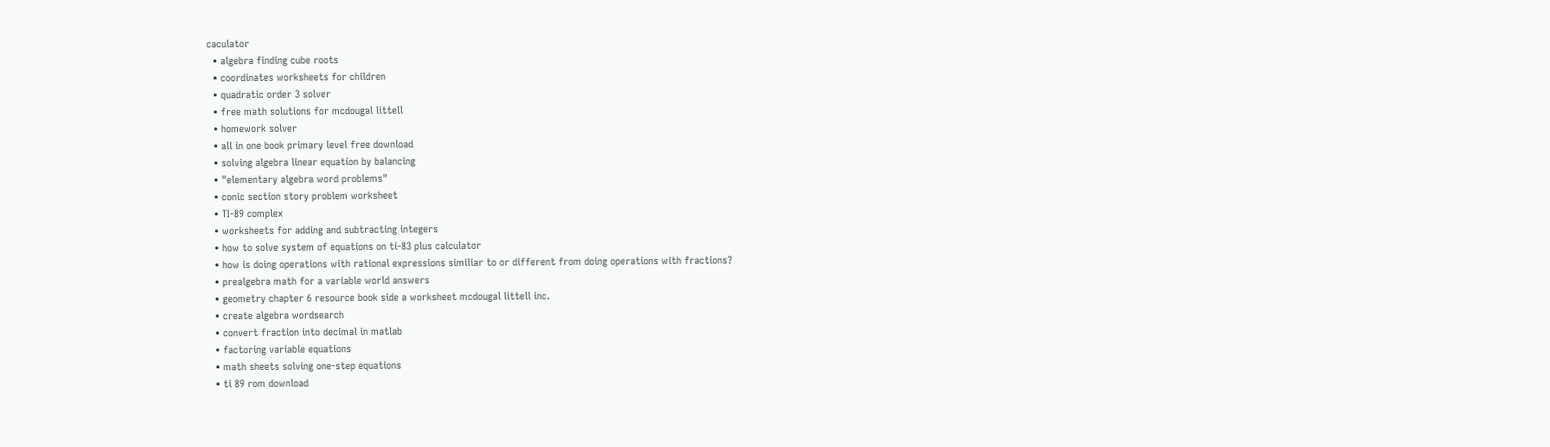caculator
  • algebra finding cube roots
  • coordinates worksheets for children
  • quadratic order 3 solver
  • free math solutions for mcdougal littell
  • homework solver
  • all in one book primary level free download
  • solving algebra linear equation by balancing
  • "elementary algebra word problems"
  • conic section story problem worksheet
  • TI-89 complex
  • worksheets for adding and subtracting integers
  • how to solve system of equations on ti-83 plus calculator
  • how is doing operations with rational expressions similiar to or different from doing operations with fractions?
  • prealgebra math for a variable world answers
  • geometry chapter 6 resource book side a worksheet mcdougal littell inc.
  • create algebra wordsearch
  • convert fraction into decimal in matlab
  • factoring variable equations
  • math sheets solving one-step equations
  • ti 89 rom download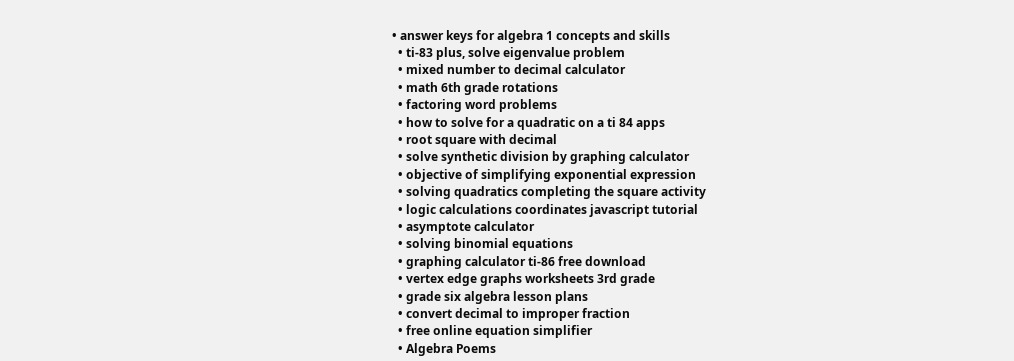• answer keys for algebra 1 concepts and skills
  • ti-83 plus, solve eigenvalue problem
  • mixed number to decimal calculator
  • math 6th grade rotations
  • factoring word problems
  • how to solve for a quadratic on a ti 84 apps
  • root square with decimal
  • solve synthetic division by graphing calculator
  • objective of simplifying exponential expression
  • solving quadratics completing the square activity
  • logic calculations coordinates javascript tutorial
  • asymptote calculator
  • solving binomial equations
  • graphing calculator ti-86 free download
  • vertex edge graphs worksheets 3rd grade
  • grade six algebra lesson plans
  • convert decimal to improper fraction
  • free online equation simplifier
  • Algebra Poems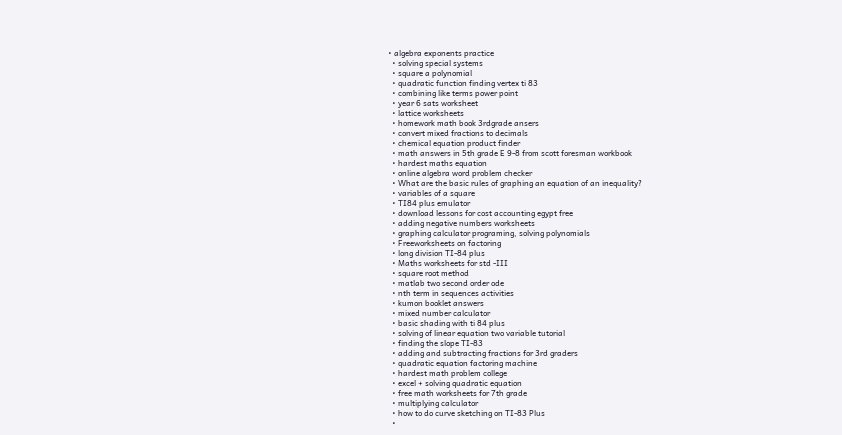• algebra exponents practice
  • solving special systems
  • square a polynomial
  • quadratic function finding vertex ti 83
  • combining like terms power point
  • year 6 sats worksheet
  • lattice worksheets
  • homework math book 3rdgrade ansers
  • convert mixed fractions to decimals
  • chemical equation product finder
  • math answers in 5th grade E 9-8 from scott foresman workbook
  • hardest maths equation
  • online algebra word problem checker
  • What are the basic rules of graphing an equation of an inequality?
  • variables of a square
  • TI84 plus emulator
  • download lessons for cost accounting egypt free
  • adding negative numbers worksheets
  • graphing calculator programing, solving polynomials
  • Freeworksheets on factoring
  • long division TI-84 plus
  • Maths worksheets for std -III
  • square root method
  • matlab two second order ode
  • nth term in sequences activities
  • kumon booklet answers
  • mixed number calculator
  • basic shading with ti 84 plus
  • solving of linear equation two variable tutorial
  • finding the slope TI-83
  • adding and subtracting fractions for 3rd graders
  • quadratic equation factoring machine
  • hardest math problem college
  • excel + solving quadratic equation
  • free math worksheets for 7th grade
  • multiplying calculator
  • how to do curve sketching on TI-83 Plus
  •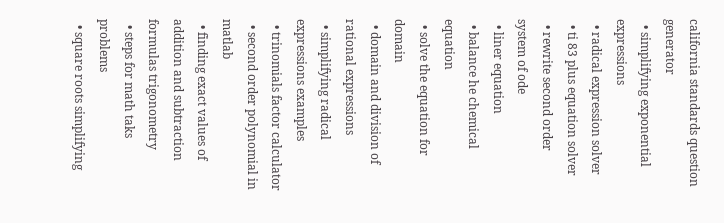california standards question generator
  • simplifying exponential expressions
  • radical expression solver
  • ti 83 plus equation solver
  • rewrite second order system of ode
  • liner equation
  • balance he chemical equation
  • solve the equation for domain
  • domain and division of rational expressions
  • simplifying radical expressions examples
  • trinomials factor calculator
  • second order polynomial in matlab
  • finding exact values of addition and subtraction formulas trigonometry
  • steps for math taks problems
  • square roots simplifying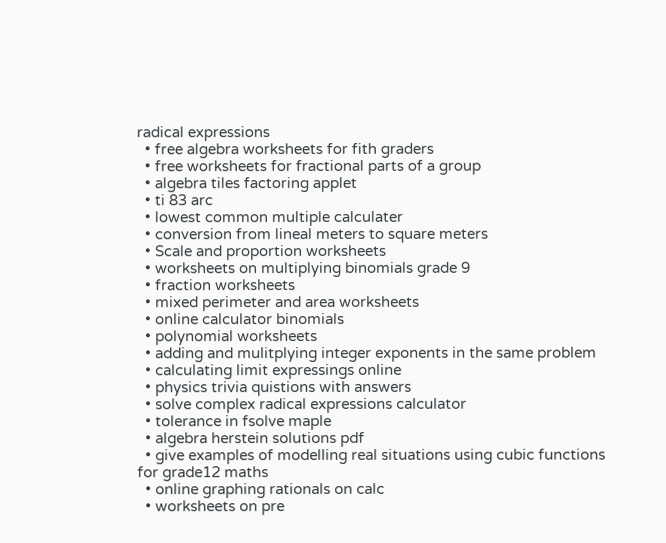radical expressions
  • free algebra worksheets for fith graders
  • free worksheets for fractional parts of a group
  • algebra tiles factoring applet
  • ti 83 arc
  • lowest common multiple calculater
  • conversion from lineal meters to square meters
  • Scale and proportion worksheets
  • worksheets on multiplying binomials grade 9
  • fraction worksheets
  • mixed perimeter and area worksheets
  • online calculator binomials
  • polynomial worksheets
  • adding and mulitplying integer exponents in the same problem
  • calculating limit expressings online
  • physics trivia quistions with answers
  • solve complex radical expressions calculator
  • tolerance in fsolve maple
  • algebra herstein solutions pdf
  • give examples of modelling real situations using cubic functions for grade12 maths
  • online graphing rationals on calc
  • worksheets on pre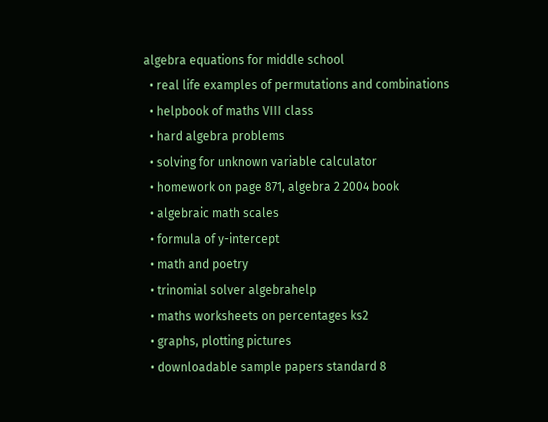algebra equations for middle school
  • real life examples of permutations and combinations
  • helpbook of maths VIII class
  • hard algebra problems
  • solving for unknown variable calculator
  • homework on page 871, algebra 2 2004 book
  • algebraic math scales
  • formula of y-intercept
  • math and poetry
  • trinomial solver algebrahelp
  • maths worksheets on percentages ks2
  • graphs, plotting pictures
  • downloadable sample papers standard 8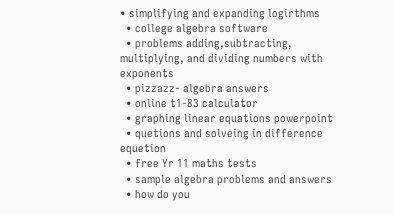• simplifying and expanding logirthms
  • college algebra software
  • problems adding,subtracting, multiplying, and dividing numbers with exponents
  • pizzazz- algebra answers
  • online t1-83 calculator
  • graphing linear equations powerpoint
  • quetions and solveing in difference equetion
  • free Yr 11 maths tests
  • sample algebra problems and answers
  • how do you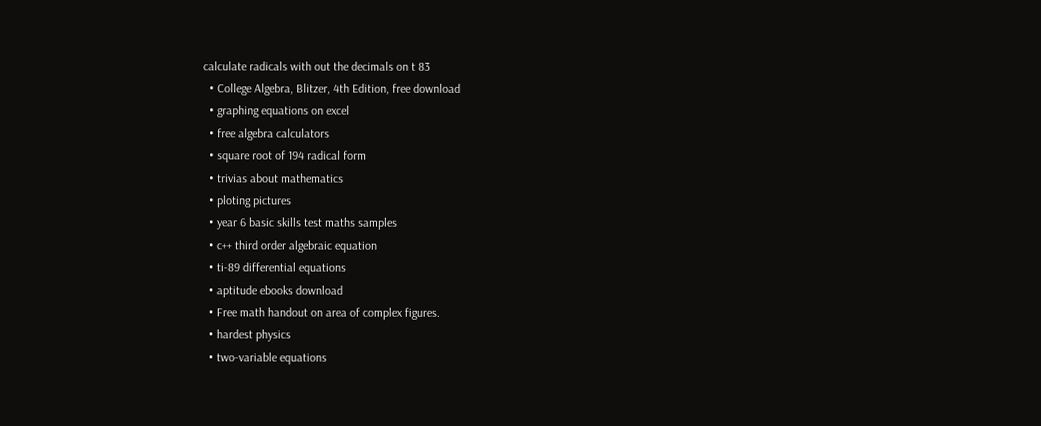calculate radicals with out the decimals on t 83
  • College Algebra, Blitzer, 4th Edition, free download
  • graphing equations on excel
  • free algebra calculators
  • square root of 194 radical form
  • trivias about mathematics
  • ploting pictures
  • year 6 basic skills test maths samples
  • c++ third order algebraic equation
  • ti-89 differential equations
  • aptitude ebooks download
  • Free math handout on area of complex figures.
  • hardest physics
  • two-variable equations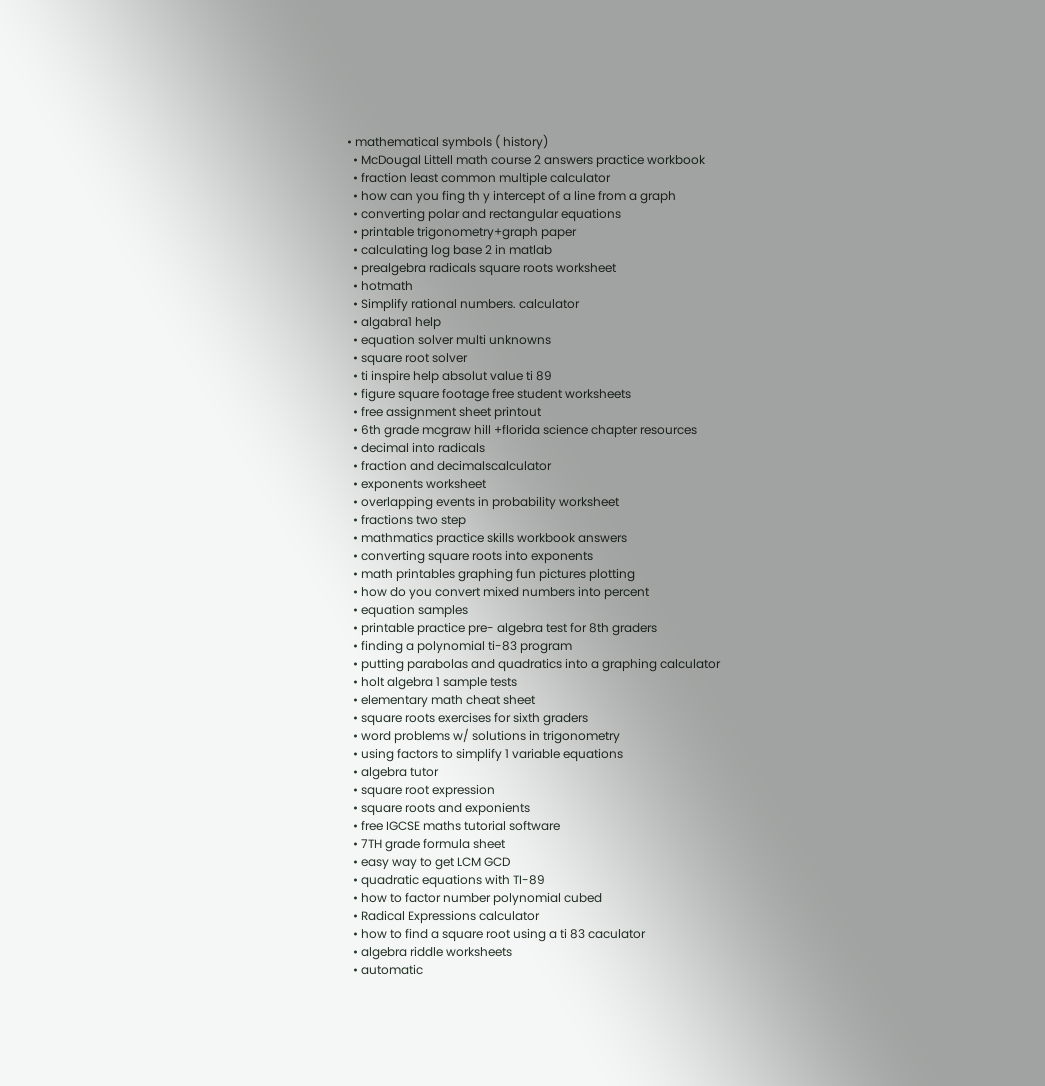• mathematical symbols ( history)
  • McDougal Littell math course 2 answers practice workbook
  • fraction least common multiple calculator
  • how can you fing th y intercept of a line from a graph
  • converting polar and rectangular equations
  • printable trigonometry+graph paper
  • calculating log base 2 in matlab
  • prealgebra radicals square roots worksheet
  • hotmath
  • Simplify rational numbers. calculator
  • algabra1 help
  • equation solver multi unknowns
  • square root solver
  • ti inspire help absolut value ti 89
  • figure square footage free student worksheets
  • free assignment sheet printout
  • 6th grade mcgraw hill +florida science chapter resources
  • decimal into radicals
  • fraction and decimalscalculator
  • exponents worksheet
  • overlapping events in probability worksheet
  • fractions two step
  • mathmatics practice skills workbook answers
  • converting square roots into exponents
  • math printables graphing fun pictures plotting
  • how do you convert mixed numbers into percent
  • equation samples
  • printable practice pre- algebra test for 8th graders
  • finding a polynomial ti-83 program
  • putting parabolas and quadratics into a graphing calculator
  • holt algebra 1 sample tests
  • elementary math cheat sheet
  • square roots exercises for sixth graders
  • word problems w/ solutions in trigonometry
  • using factors to simplify 1 variable equations
  • algebra tutor
  • square root expression
  • square roots and exponients
  • free IGCSE maths tutorial software
  • 7TH grade formula sheet
  • easy way to get LCM GCD
  • quadratic equations with TI-89
  • how to factor number polynomial cubed
  • Radical Expressions calculator
  • how to find a square root using a ti 83 caculator
  • algebra riddle worksheets
  • automatic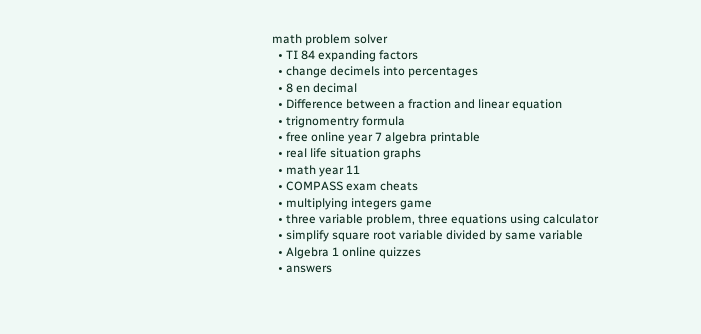math problem solver
  • TI 84 expanding factors
  • change decimels into percentages
  • 8 en decimal
  • Difference between a fraction and linear equation
  • trignomentry formula
  • free online year 7 algebra printable
  • real life situation graphs
  • math year 11
  • COMPASS exam cheats
  • multiplying integers game
  • three variable problem, three equations using calculator
  • simplify square root variable divided by same variable
  • Algebra 1 online quizzes
  • answers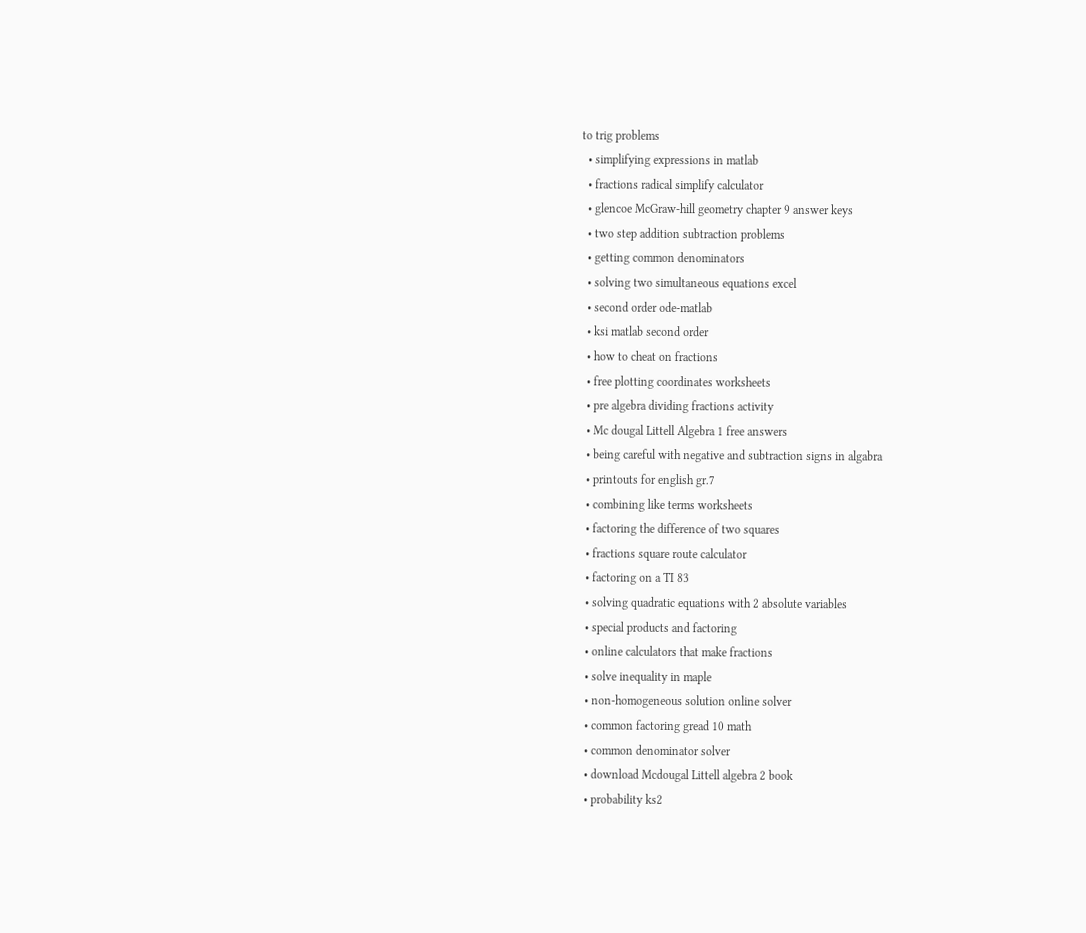to trig problems
  • simplifying expressions in matlab
  • fractions radical simplify calculator
  • glencoe McGraw-hill geometry chapter 9 answer keys
  • two step addition subtraction problems
  • getting common denominators
  • solving two simultaneous equations excel
  • second order ode-matlab
  • ksi matlab second order
  • how to cheat on fractions
  • free plotting coordinates worksheets
  • pre algebra dividing fractions activity
  • Mc dougal Littell Algebra 1 free answers
  • being careful with negative and subtraction signs in algabra
  • printouts for english gr.7
  • combining like terms worksheets
  • factoring the difference of two squares
  • fractions square route calculator
  • factoring on a TI 83
  • solving quadratic equations with 2 absolute variables
  • special products and factoring
  • online calculators that make fractions
  • solve inequality in maple
  • non-homogeneous solution online solver
  • common factoring gread 10 math
  • common denominator solver
  • download Mcdougal Littell algebra 2 book
  • probability ks2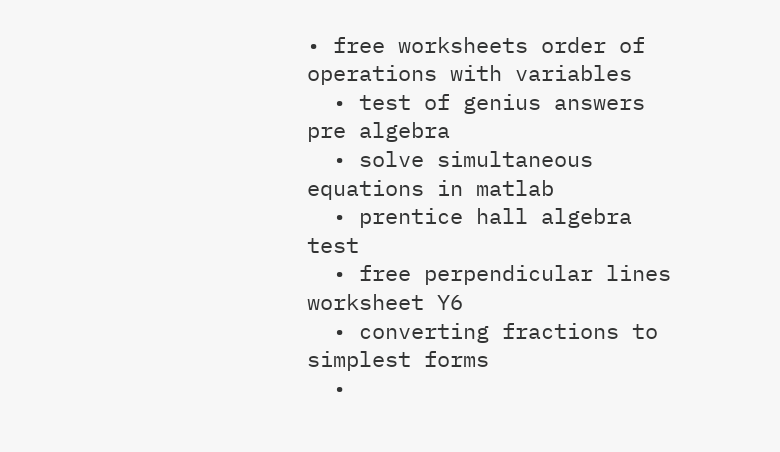• free worksheets order of operations with variables
  • test of genius answers pre algebra
  • solve simultaneous equations in matlab
  • prentice hall algebra test
  • free perpendicular lines worksheet Y6
  • converting fractions to simplest forms
  •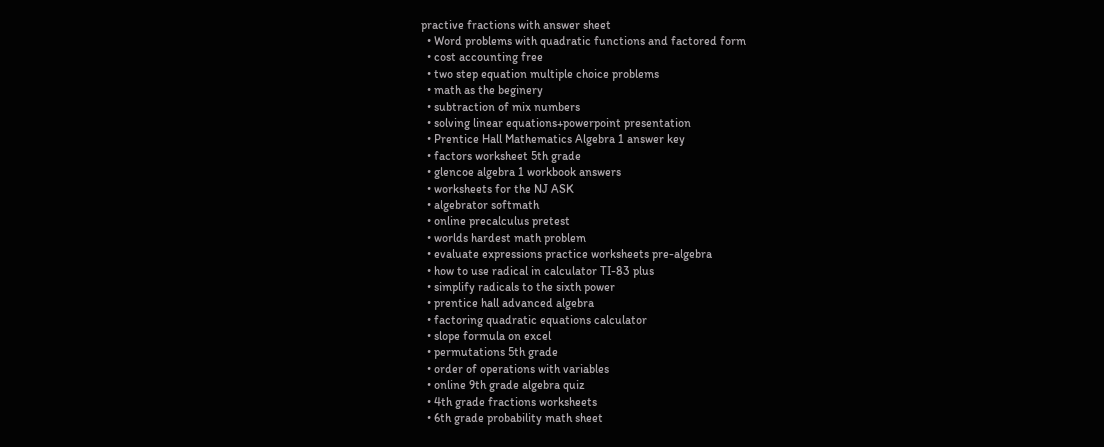practive fractions with answer sheet
  • Word problems with quadratic functions and factored form
  • cost accounting free
  • two step equation multiple choice problems
  • math as the beginery
  • subtraction of mix numbers
  • solving linear equations+powerpoint presentation
  • Prentice Hall Mathematics Algebra 1 answer key
  • factors worksheet 5th grade
  • glencoe algebra 1 workbook answers
  • worksheets for the NJ ASK
  • algebrator softmath
  • online precalculus pretest
  • worlds hardest math problem
  • evaluate expressions practice worksheets pre-algebra
  • how to use radical in calculator TI-83 plus
  • simplify radicals to the sixth power
  • prentice hall advanced algebra
  • factoring quadratic equations calculator
  • slope formula on excel
  • permutations 5th grade
  • order of operations with variables
  • online 9th grade algebra quiz
  • 4th grade fractions worksheets
  • 6th grade probability math sheet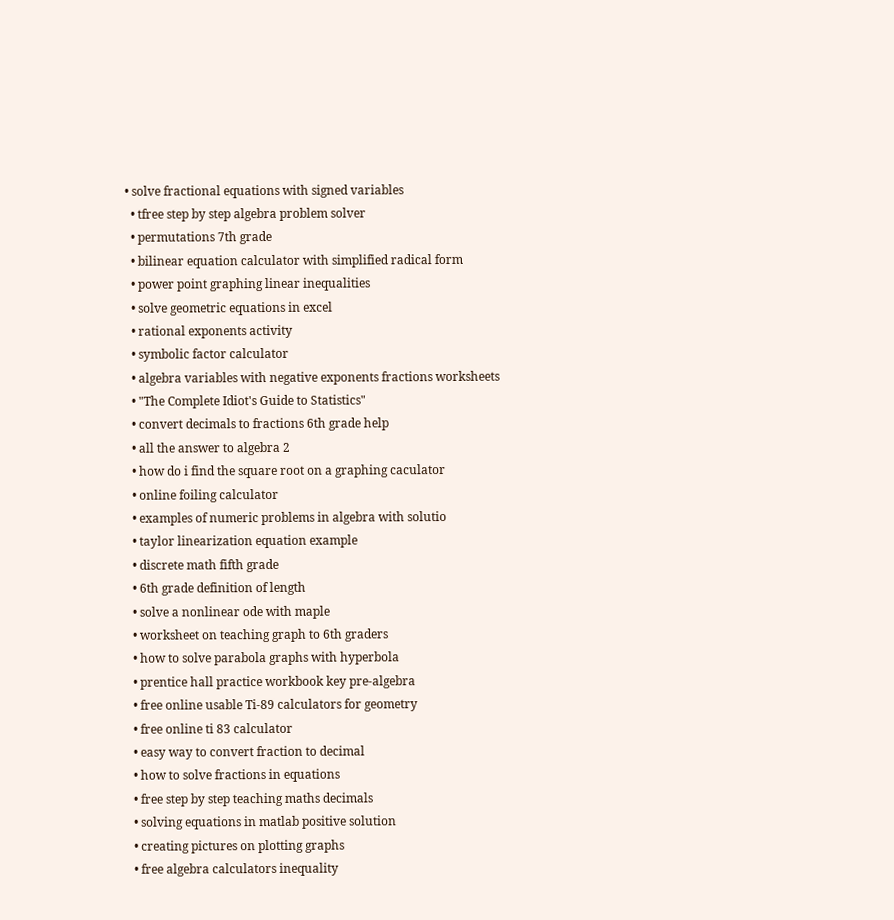• solve fractional equations with signed variables
  • tfree step by step algebra problem solver
  • permutations 7th grade
  • bilinear equation calculator with simplified radical form
  • power point graphing linear inequalities
  • solve geometric equations in excel
  • rational exponents activity
  • symbolic factor calculator
  • algebra variables with negative exponents fractions worksheets
  • "The Complete Idiot's Guide to Statistics"
  • convert decimals to fractions 6th grade help
  • all the answer to algebra 2
  • how do i find the square root on a graphing caculator
  • online foiling calculator
  • examples of numeric problems in algebra with solutio
  • taylor linearization equation example
  • discrete math fifth grade
  • 6th grade definition of length
  • solve a nonlinear ode with maple
  • worksheet on teaching graph to 6th graders
  • how to solve parabola graphs with hyperbola
  • prentice hall practice workbook key pre-algebra
  • free online usable Ti-89 calculators for geometry
  • free online ti 83 calculator
  • easy way to convert fraction to decimal
  • how to solve fractions in equations
  • free step by step teaching maths decimals
  • solving equations in matlab positive solution
  • creating pictures on plotting graphs
  • free algebra calculators inequality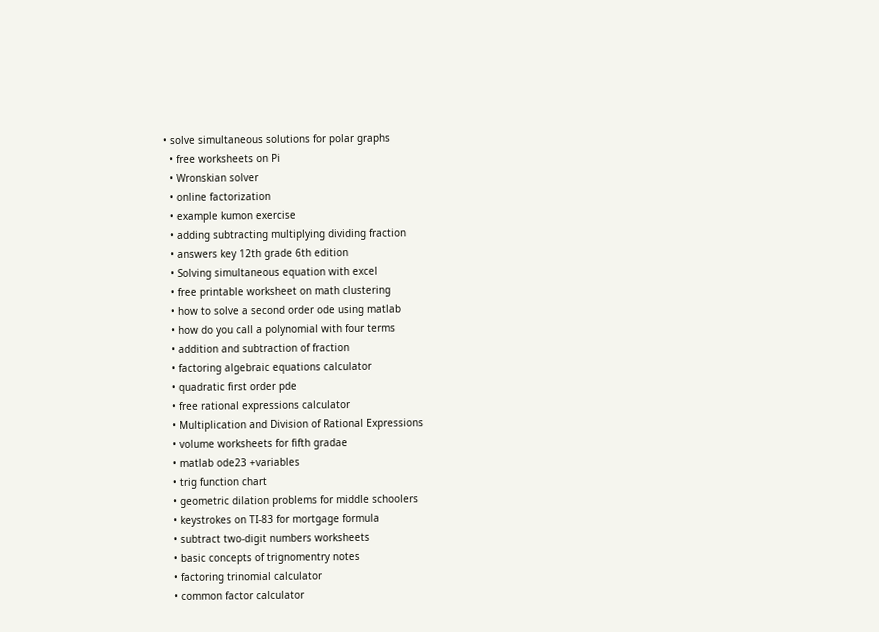• solve simultaneous solutions for polar graphs
  • free worksheets on Pi
  • Wronskian solver
  • online factorization
  • example kumon exercise
  • adding subtracting multiplying dividing fraction
  • answers key 12th grade 6th edition
  • Solving simultaneous equation with excel
  • free printable worksheet on math clustering
  • how to solve a second order ode using matlab
  • how do you call a polynomial with four terms
  • addition and subtraction of fraction
  • factoring algebraic equations calculator
  • quadratic first order pde
  • free rational expressions calculator
  • Multiplication and Division of Rational Expressions
  • volume worksheets for fifth gradae
  • matlab ode23 +variables
  • trig function chart
  • geometric dilation problems for middle schoolers
  • keystrokes on TI-83 for mortgage formula
  • subtract two-digit numbers worksheets
  • basic concepts of trignomentry notes
  • factoring trinomial calculator
  • common factor calculator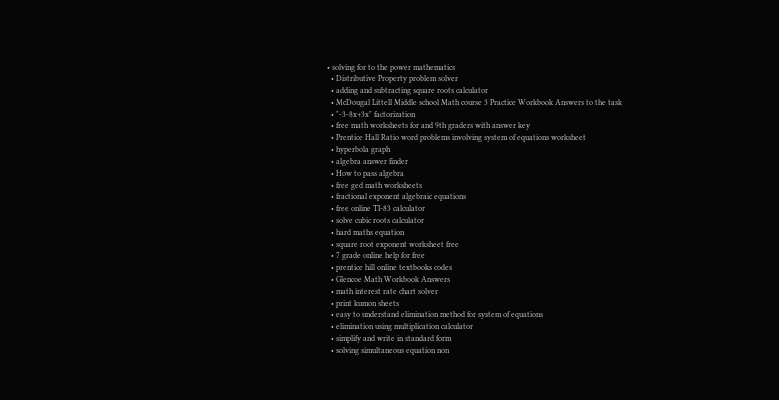• solving for to the power mathematics
  • Distributive Property problem solver
  • adding and subtracting square roots calculator
  • McDougal Littell Middle school Math course 3 Practice Workbook Answers to the task
  • "-3-8x+3x" factorization
  • free math worksheets for and 9th graders with answer key
  • Prentice Hall Ratio word problems involving system of equations worksheet
  • hyperbola graph
  • algebra answer finder
  • How to pass algebra
  • free ged math worksheets
  • fractional exponent algebraic equations
  • free online TI-83 calculator
  • solve cubic roots calculator
  • hard maths equation
  • square root exponent worksheet free
  • 7 grade online help for free
  • prentice hill online textbooks codes
  • Glencoe Math Workbook Answers
  • math interest rate chart solver
  • print kumon sheets
  • easy to understand elimination method for system of equations
  • elimination using multiplication calculator
  • simplify and write in standard form
  • solving simultaneous equation non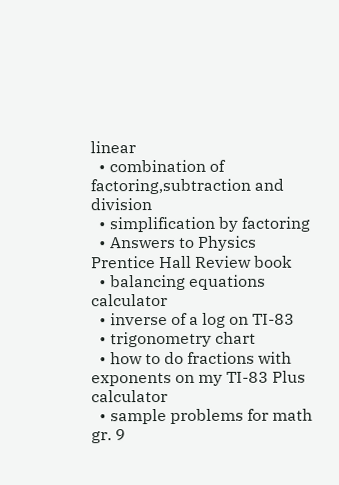linear
  • combination of factoring,subtraction and division
  • simplification by factoring
  • Answers to Physics Prentice Hall Review book
  • balancing equations calculator
  • inverse of a log on TI-83
  • trigonometry chart
  • how to do fractions with exponents on my TI-83 Plus calculator
  • sample problems for math gr. 9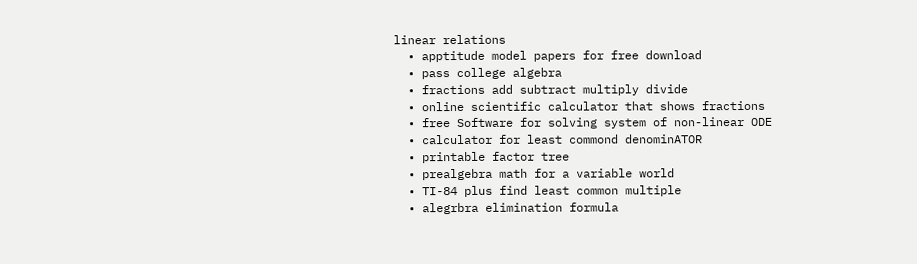linear relations
  • apptitude model papers for free download
  • pass college algebra
  • fractions add subtract multiply divide
  • online scientific calculator that shows fractions
  • free Software for solving system of non-linear ODE
  • calculator for least commond denominATOR
  • printable factor tree
  • prealgebra math for a variable world
  • TI-84 plus find least common multiple
  • alegrbra elimination formula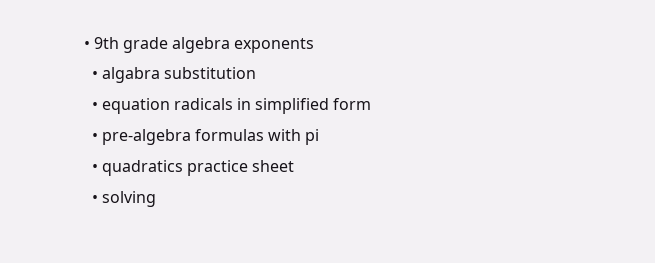• 9th grade algebra exponents
  • algabra substitution
  • equation radicals in simplified form
  • pre-algebra formulas with pi
  • quadratics practice sheet
  • solving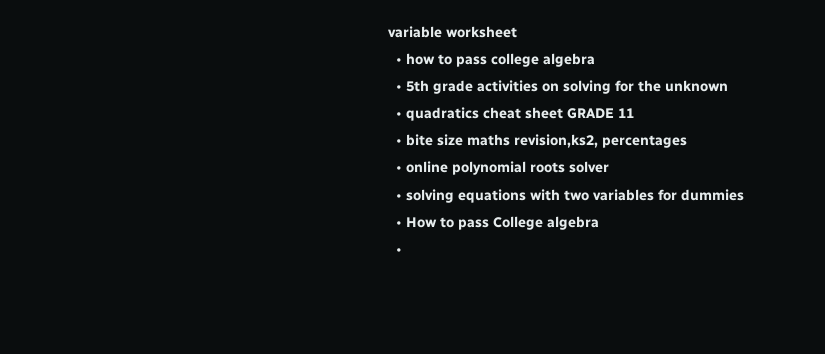variable worksheet
  • how to pass college algebra
  • 5th grade activities on solving for the unknown
  • quadratics cheat sheet GRADE 11
  • bite size maths revision,ks2, percentages
  • online polynomial roots solver
  • solving equations with two variables for dummies
  • How to pass College algebra
  •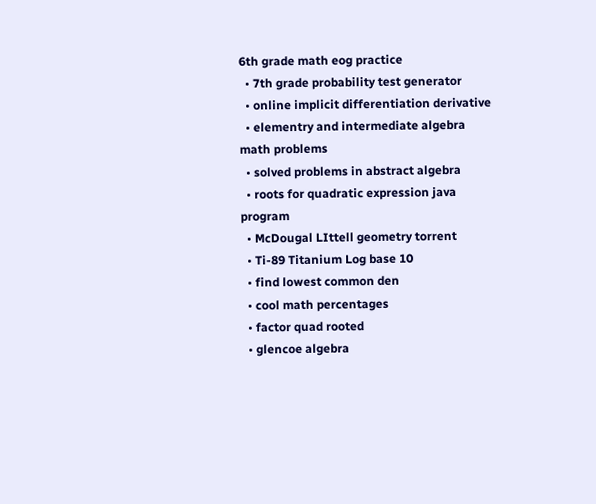6th grade math eog practice
  • 7th grade probability test generator
  • online implicit differentiation derivative
  • elementry and intermediate algebra math problems
  • solved problems in abstract algebra
  • roots for quadratic expression java program
  • McDougal LIttell geometry torrent
  • Ti-89 Titanium Log base 10
  • find lowest common den
  • cool math percentages
  • factor quad rooted
  • glencoe algebra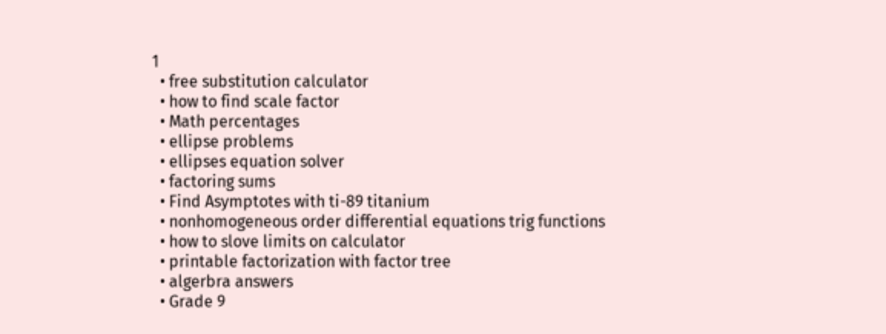1
  • free substitution calculator
  • how to find scale factor
  • Math percentages
  • ellipse problems
  • ellipses equation solver
  • factoring sums
  • Find Asymptotes with ti-89 titanium
  • nonhomogeneous order differential equations trig functions
  • how to slove limits on calculator
  • printable factorization with factor tree
  • algerbra answers
  • Grade 9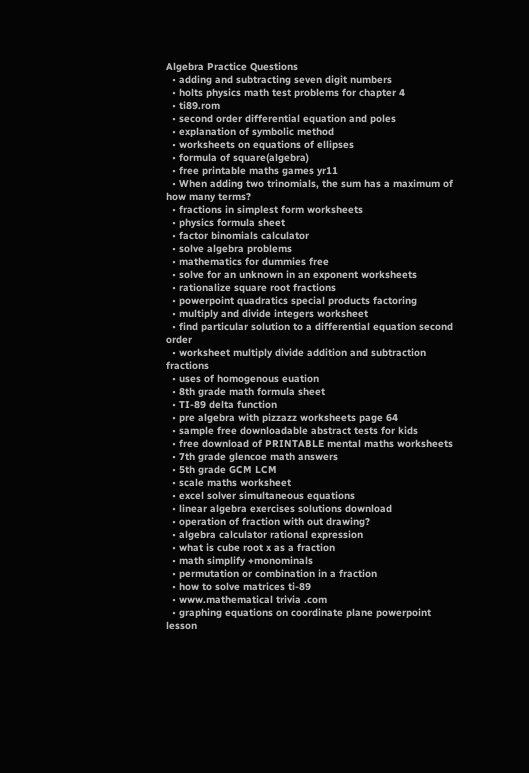Algebra Practice Questions
  • adding and subtracting seven digit numbers
  • holts physics math test problems for chapter 4
  • ti89.rom
  • second order differential equation and poles
  • explanation of symbolic method
  • worksheets on equations of ellipses
  • formula of square(algebra)
  • free printable maths games yr11
  • When adding two trinomials, the sum has a maximum of how many terms?
  • fractions in simplest form worksheets
  • physics formula sheet
  • factor binomials calculator
  • solve algebra problems
  • mathematics for dummies free
  • solve for an unknown in an exponent worksheets
  • rationalize square root fractions
  • powerpoint quadratics special products factoring
  • multiply and divide integers worksheet
  • find particular solution to a differential equation second order
  • worksheet multiply divide addition and subtraction fractions
  • uses of homogenous euation
  • 8th grade math formula sheet
  • TI-89 delta function
  • pre algebra with pizzazz worksheets page 64
  • sample free downloadable abstract tests for kids
  • free download of PRINTABLE mental maths worksheets
  • 7th grade glencoe math answers
  • 5th grade GCM LCM
  • scale maths worksheet
  • excel solver simultaneous equations
  • linear algebra exercises solutions download
  • operation of fraction with out drawing?
  • algebra calculator rational expression
  • what is cube root x as a fraction
  • math simplify +monominals
  • permutation or combination in a fraction
  • how to solve matrices ti-89
  • www.mathematical trivia .com
  • graphing equations on coordinate plane powerpoint lesson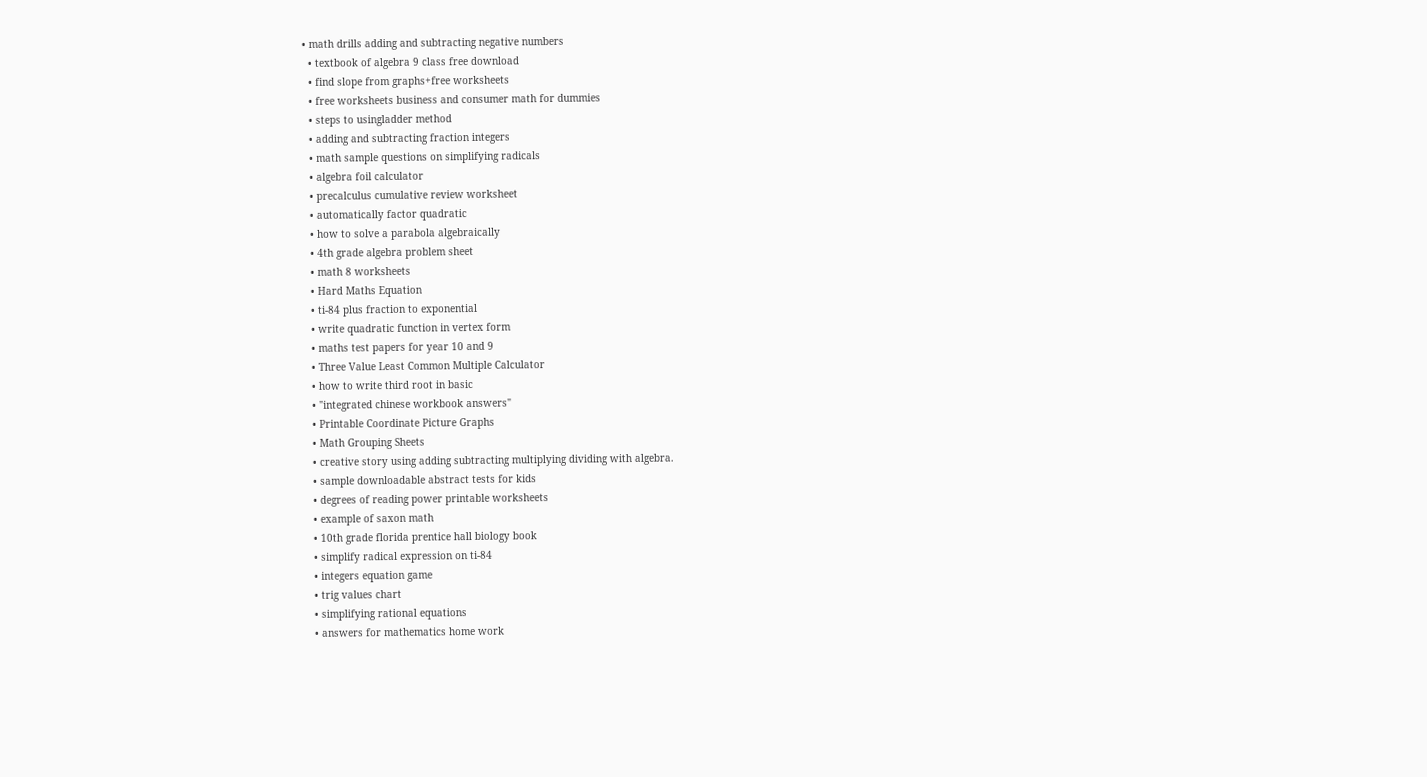• math drills adding and subtracting negative numbers
  • textbook of algebra 9 class free download
  • find slope from graphs+free worksheets
  • free worksheets business and consumer math for dummies
  • steps to usingladder method
  • adding and subtracting fraction integers
  • math sample questions on simplifying radicals
  • algebra foil calculator
  • precalculus cumulative review worksheet
  • automatically factor quadratic
  • how to solve a parabola algebraically
  • 4th grade algebra problem sheet
  • math 8 worksheets
  • Hard Maths Equation
  • ti-84 plus fraction to exponential
  • write quadratic function in vertex form
  • maths test papers for year 10 and 9
  • Three Value Least Common Multiple Calculator
  • how to write third root in basic
  • "integrated chinese workbook answers"
  • Printable Coordinate Picture Graphs
  • Math Grouping Sheets
  • creative story using adding subtracting multiplying dividing with algebra.
  • sample downloadable abstract tests for kids
  • degrees of reading power printable worksheets
  • example of saxon math
  • 10th grade florida prentice hall biology book
  • simplify radical expression on ti-84
  • integers equation game
  • trig values chart
  • simplifying rational equations
  • answers for mathematics home work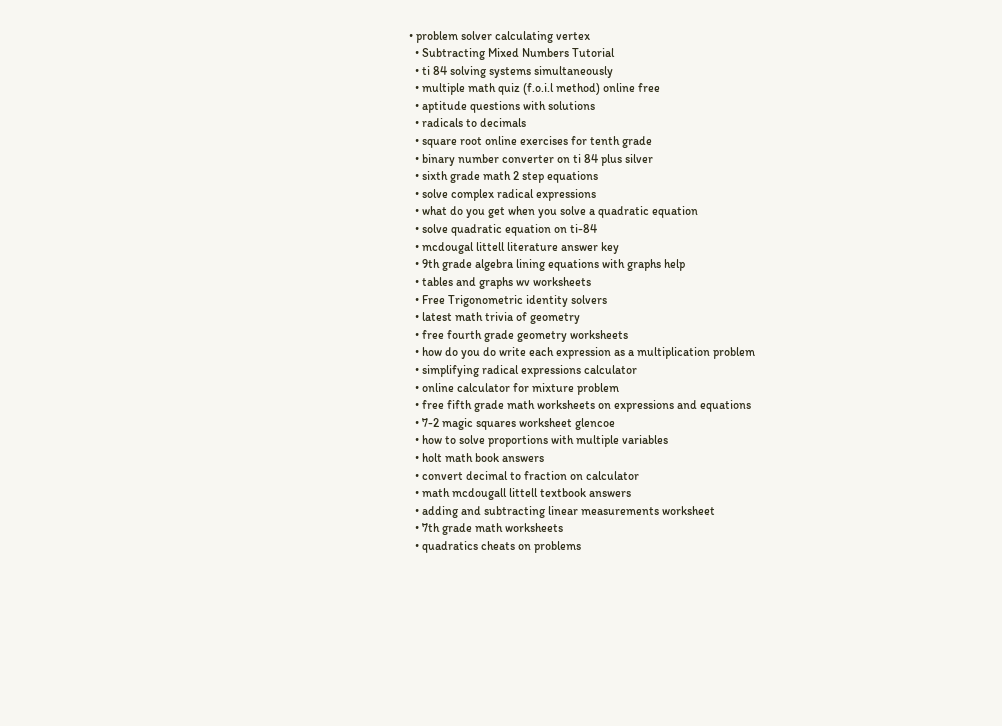• problem solver calculating vertex
  • Subtracting Mixed Numbers Tutorial
  • ti 84 solving systems simultaneously
  • multiple math quiz (f.o.i.l method) online free
  • aptitude questions with solutions
  • radicals to decimals
  • square root online exercises for tenth grade
  • binary number converter on ti 84 plus silver
  • sixth grade math 2 step equations
  • solve complex radical expressions
  • what do you get when you solve a quadratic equation
  • solve quadratic equation on ti-84
  • mcdougal littell literature answer key
  • 9th grade algebra lining equations with graphs help
  • tables and graphs wv worksheets
  • Free Trigonometric identity solvers
  • latest math trivia of geometry
  • free fourth grade geometry worksheets
  • how do you do write each expression as a multiplication problem
  • simplifying radical expressions calculator
  • online calculator for mixture problem
  • free fifth grade math worksheets on expressions and equations
  • 7-2 magic squares worksheet glencoe
  • how to solve proportions with multiple variables
  • holt math book answers
  • convert decimal to fraction on calculator
  • math mcdougall littell textbook answers
  • adding and subtracting linear measurements worksheet
  • 7th grade math worksheets
  • quadratics cheats on problems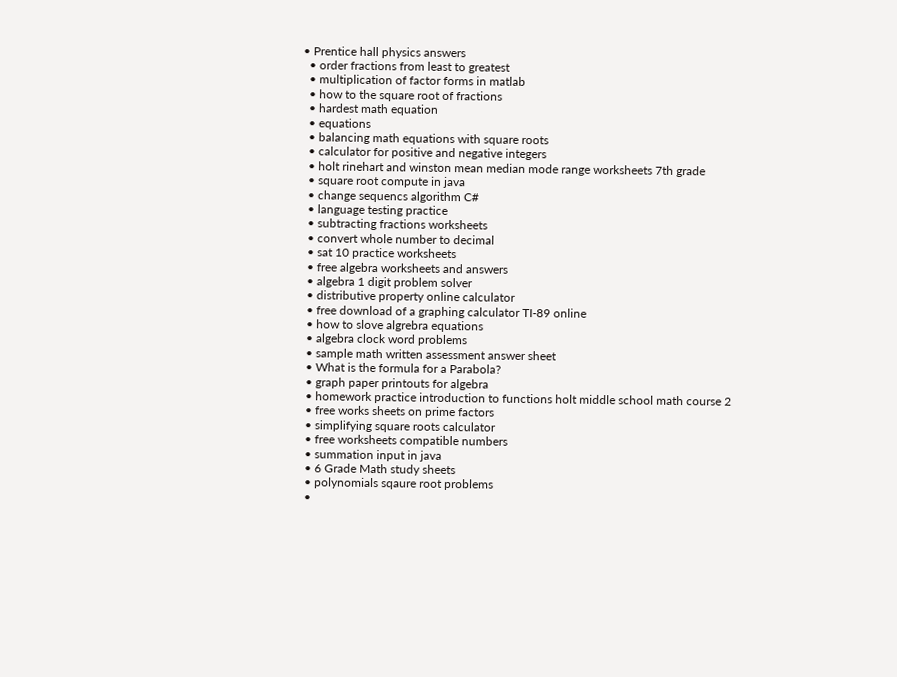• Prentice hall physics answers
  • order fractions from least to greatest
  • multiplication of factor forms in matlab
  • how to the square root of fractions
  • hardest math equation
  • equations
  • balancing math equations with square roots
  • calculator for positive and negative integers
  • holt rinehart and winston mean median mode range worksheets 7th grade
  • square root compute in java
  • change sequencs algorithm C#
  • language testing practice
  • subtracting fractions worksheets
  • convert whole number to decimal
  • sat 10 practice worksheets
  • free algebra worksheets and answers
  • algebra 1 digit problem solver
  • distributive property online calculator
  • free download of a graphing calculator TI-89 online
  • how to slove algrebra equations
  • algebra clock word problems
  • sample math written assessment answer sheet
  • What is the formula for a Parabola?
  • graph paper printouts for algebra
  • homework practice introduction to functions holt middle school math course 2
  • free works sheets on prime factors
  • simplifying square roots calculator
  • free worksheets compatible numbers
  • summation input in java
  • 6 Grade Math study sheets
  • polynomials sqaure root problems
  •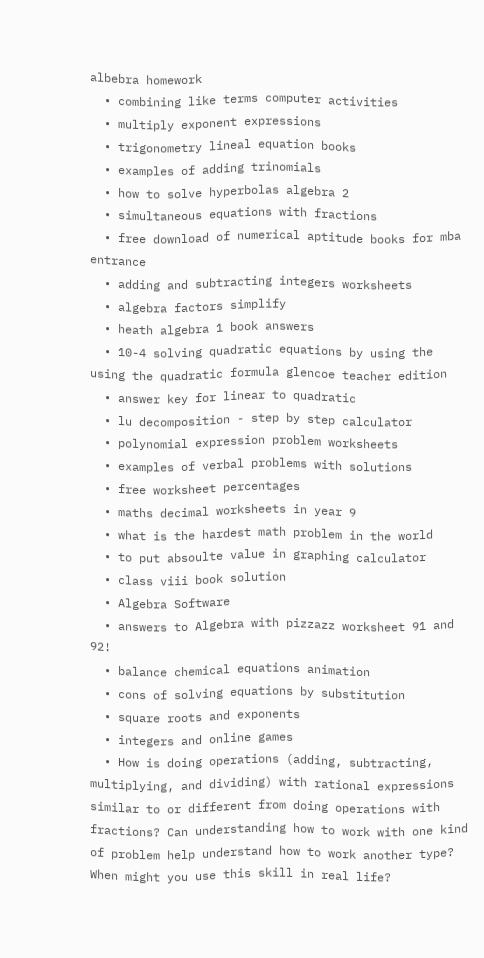albebra homework
  • combining like terms computer activities
  • multiply exponent expressions
  • trigonometry lineal equation books
  • examples of adding trinomials
  • how to solve hyperbolas algebra 2
  • simultaneous equations with fractions
  • free download of numerical aptitude books for mba entrance
  • adding and subtracting integers worksheets
  • algebra factors simplify
  • heath algebra 1 book answers
  • 10-4 solving quadratic equations by using the using the quadratic formula glencoe teacher edition
  • answer key for linear to quadratic
  • lu decomposition - step by step calculator
  • polynomial expression problem worksheets
  • examples of verbal problems with solutions
  • free worksheet percentages
  • maths decimal worksheets in year 9
  • what is the hardest math problem in the world
  • to put absoulte value in graphing calculator
  • class viii book solution
  • Algebra Software
  • answers to Algebra with pizzazz worksheet 91 and 92!
  • balance chemical equations animation
  • cons of solving equations by substitution
  • square roots and exponents
  • integers and online games
  • How is doing operations (adding, subtracting, multiplying, and dividing) with rational expressions similar to or different from doing operations with fractions? Can understanding how to work with one kind of problem help understand how to work another type? When might you use this skill in real life?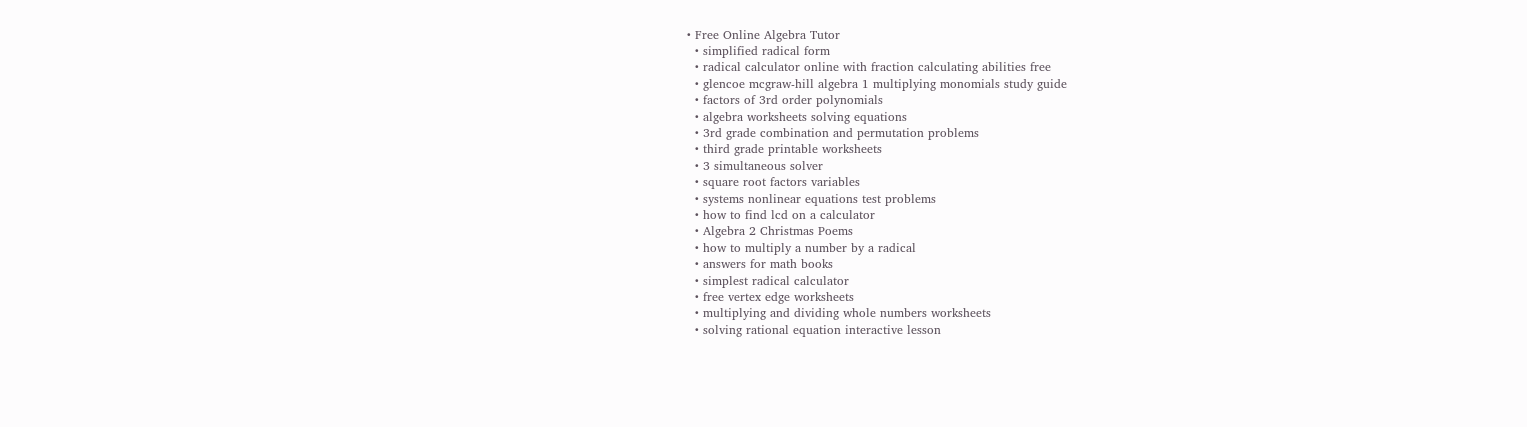• Free Online Algebra Tutor
  • simplified radical form
  • radical calculator online with fraction calculating abilities free
  • glencoe mcgraw-hill algebra 1 multiplying monomials study guide
  • factors of 3rd order polynomials
  • algebra worksheets solving equations
  • 3rd grade combination and permutation problems
  • third grade printable worksheets
  • 3 simultaneous solver
  • square root factors variables
  • systems nonlinear equations test problems
  • how to find lcd on a calculator
  • Algebra 2 Christmas Poems
  • how to multiply a number by a radical
  • answers for math books
  • simplest radical calculator
  • free vertex edge worksheets
  • multiplying and dividing whole numbers worksheets
  • solving rational equation interactive lesson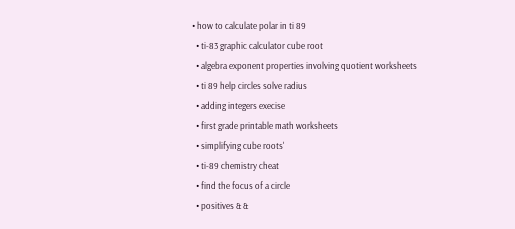• how to calculate polar in ti 89
  • ti-83 graphic calculator cube root
  • algebra exponent properties involving quotient worksheets
  • ti 89 help circles solve radius
  • adding integers execise
  • first grade printable math worksheets
  • simplifying cube roots'
  • ti-89 chemistry cheat
  • find the focus of a circle
  • positives & &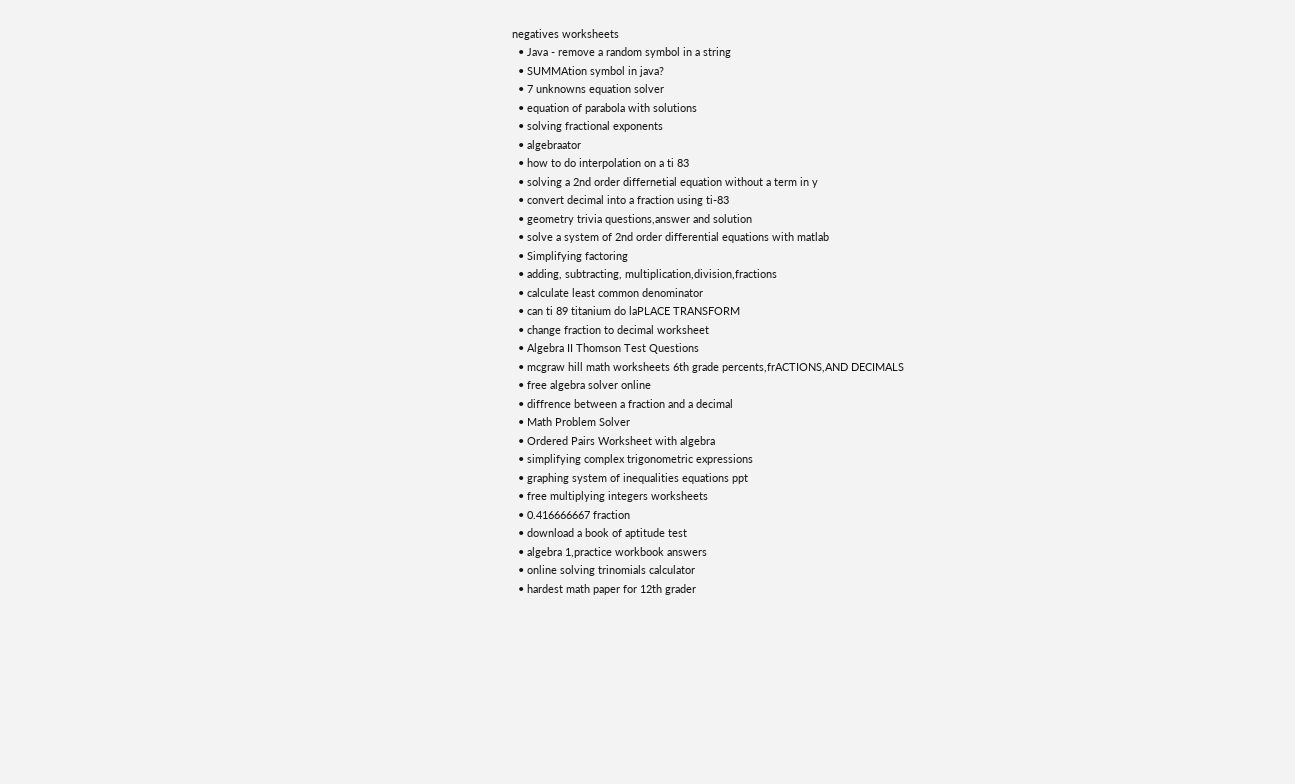negatives worksheets
  • Java - remove a random symbol in a string
  • SUMMAtion symbol in java?
  • 7 unknowns equation solver
  • equation of parabola with solutions
  • solving fractional exponents
  • algebraator
  • how to do interpolation on a ti 83
  • solving a 2nd order differnetial equation without a term in y
  • convert decimal into a fraction using ti-83
  • geometry trivia questions,answer and solution
  • solve a system of 2nd order differential equations with matlab
  • Simplifying factoring
  • adding, subtracting, multiplication,division,fractions
  • calculate least common denominator
  • can ti 89 titanium do laPLACE TRANSFORM
  • change fraction to decimal worksheet
  • Algebra II Thomson Test Questions
  • mcgraw hill math worksheets 6th grade percents,frACTIONS,AND DECIMALS
  • free algebra solver online
  • diffrence between a fraction and a decimal
  • Math Problem Solver
  • Ordered Pairs Worksheet with algebra
  • simplifying complex trigonometric expressions
  • graphing system of inequalities equations ppt
  • free multiplying integers worksheets
  • 0.416666667 fraction
  • download a book of aptitude test
  • algebra 1,practice workbook answers
  • online solving trinomials calculator
  • hardest math paper for 12th grader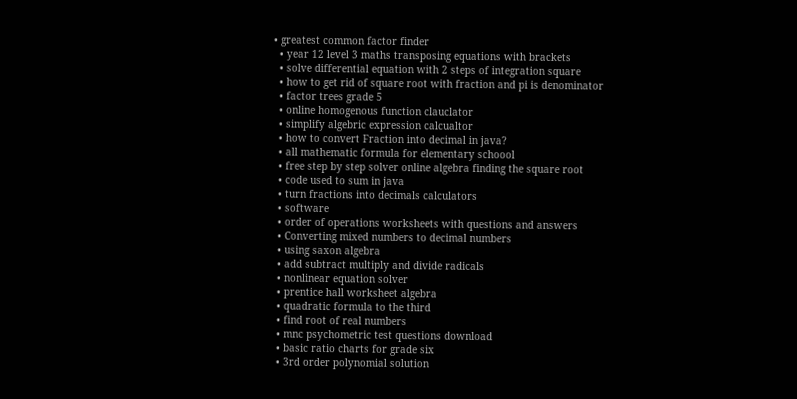• greatest common factor finder
  • year 12 level 3 maths transposing equations with brackets
  • solve differential equation with 2 steps of integration square
  • how to get rid of square root with fraction and pi is denominator
  • factor trees grade 5
  • online homogenous function clauclator
  • simplify algebric expression calcualtor
  • how to convert Fraction into decimal in java?
  • all mathematic formula for elementary schoool
  • free step by step solver online algebra finding the square root
  • code used to sum in java
  • turn fractions into decimals calculators
  • software
  • order of operations worksheets with questions and answers
  • Converting mixed numbers to decimal numbers
  • using saxon algebra
  • add subtract multiply and divide radicals
  • nonlinear equation solver
  • prentice hall worksheet algebra
  • quadratic formula to the third
  • find root of real numbers
  • mnc psychometric test questions download
  • basic ratio charts for grade six
  • 3rd order polynomial solution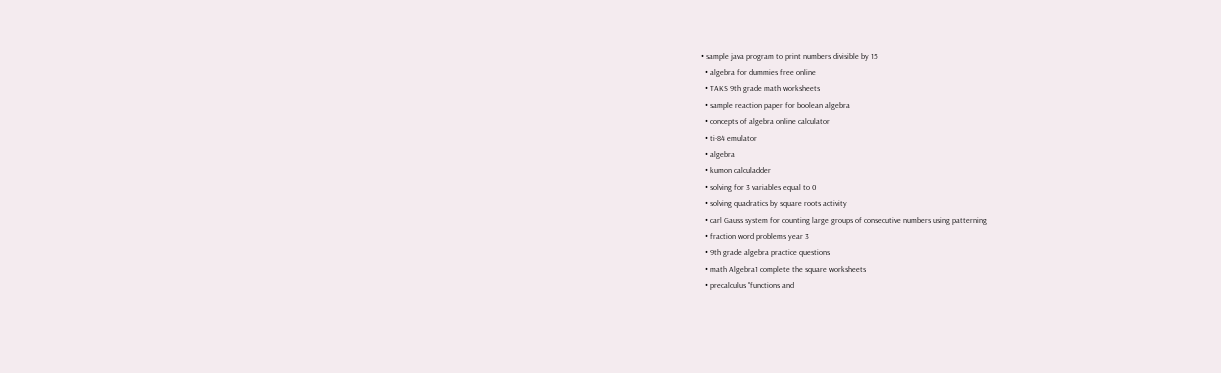• sample java program to print numbers divisible by 15
  • algebra for dummies free online
  • TAKS 9th grade math worksheets
  • sample reaction paper for boolean algebra
  • concepts of algebra online calculator
  • ti-84 emulator
  • algebra
  • kumon calculadder
  • solving for 3 variables equal to 0
  • solving quadratics by square roots activity
  • carl Gauss system for counting large groups of consecutive numbers using patterning
  • fraction word problems year 3
  • 9th grade algebra practice questions
  • math Algebra1 complete the square worksheets
  • precalculus "functions and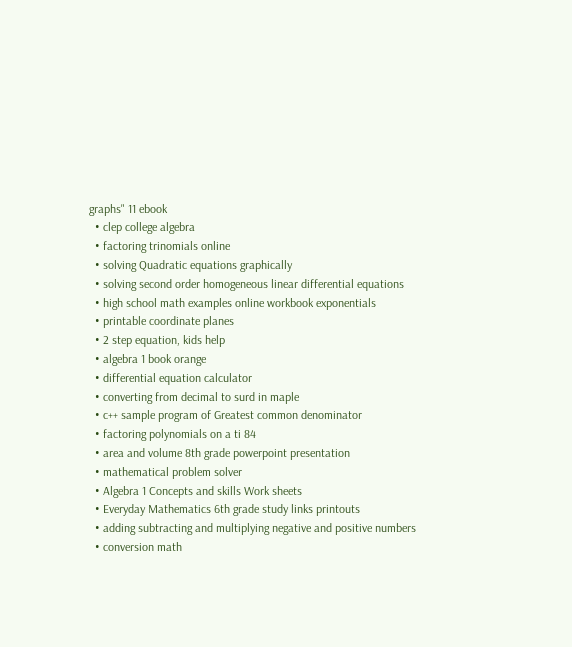graphs" 11 ebook
  • clep college algebra
  • factoring trinomials online
  • solving Quadratic equations graphically
  • solving second order homogeneous linear differential equations
  • high school math examples online workbook exponentials
  • printable coordinate planes
  • 2 step equation, kids help
  • algebra 1 book orange
  • differential equation calculator
  • converting from decimal to surd in maple
  • c++ sample program of Greatest common denominator
  • factoring polynomials on a ti 84
  • area and volume 8th grade powerpoint presentation
  • mathematical problem solver
  • Algebra 1 Concepts and skills Work sheets
  • Everyday Mathematics 6th grade study links printouts
  • adding subtracting and multiplying negative and positive numbers
  • conversion math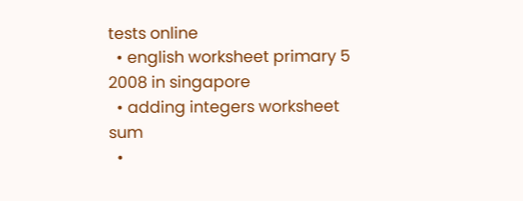tests online
  • english worksheet primary 5 2008 in singapore
  • adding integers worksheet sum
  •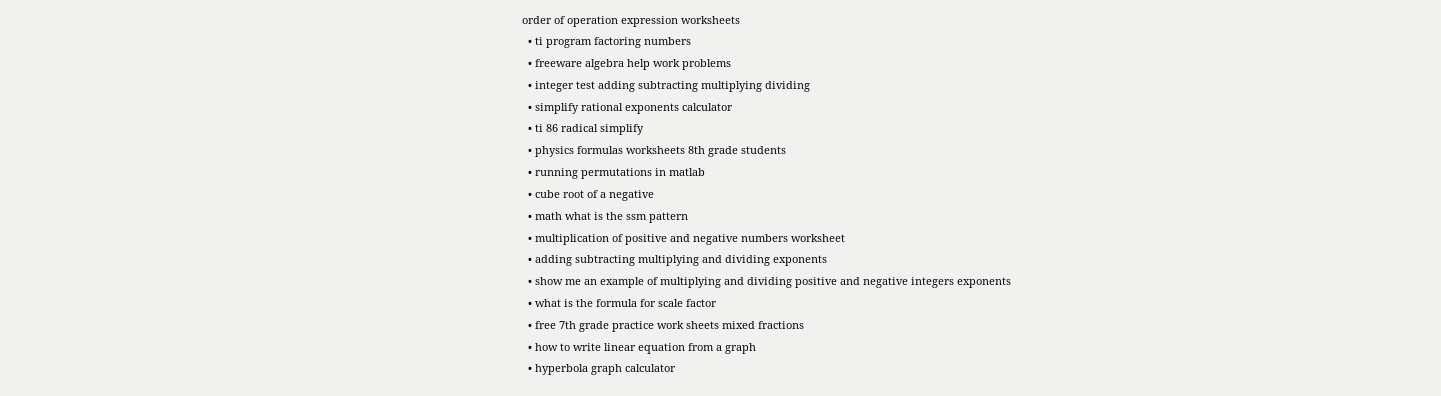order of operation expression worksheets
  • ti program factoring numbers
  • freeware algebra help work problems
  • integer test adding subtracting multiplying dividing
  • simplify rational exponents calculator
  • ti 86 radical simplify
  • physics formulas worksheets 8th grade students
  • running permutations in matlab
  • cube root of a negative
  • math what is the ssm pattern
  • multiplication of positive and negative numbers worksheet
  • adding subtracting multiplying and dividing exponents
  • show me an example of multiplying and dividing positive and negative integers exponents
  • what is the formula for scale factor
  • free 7th grade practice work sheets mixed fractions
  • how to write linear equation from a graph
  • hyperbola graph calculator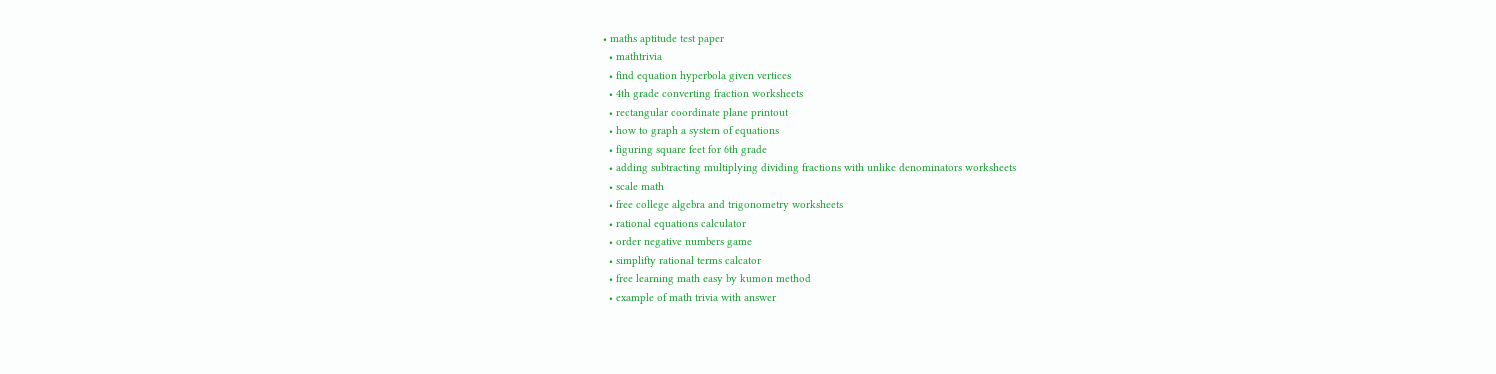• maths aptitude test paper
  • mathtrivia
  • find equation hyperbola given vertices
  • 4th grade converting fraction worksheets
  • rectangular coordinate plane printout
  • how to graph a system of equations
  • figuring square feet for 6th grade
  • adding subtracting multiplying dividing fractions with unlike denominators worksheets
  • scale math
  • free college algebra and trigonometry worksheets
  • rational equations calculator
  • order negative numbers game
  • simplifty rational terms calcator
  • free learning math easy by kumon method
  • example of math trivia with answer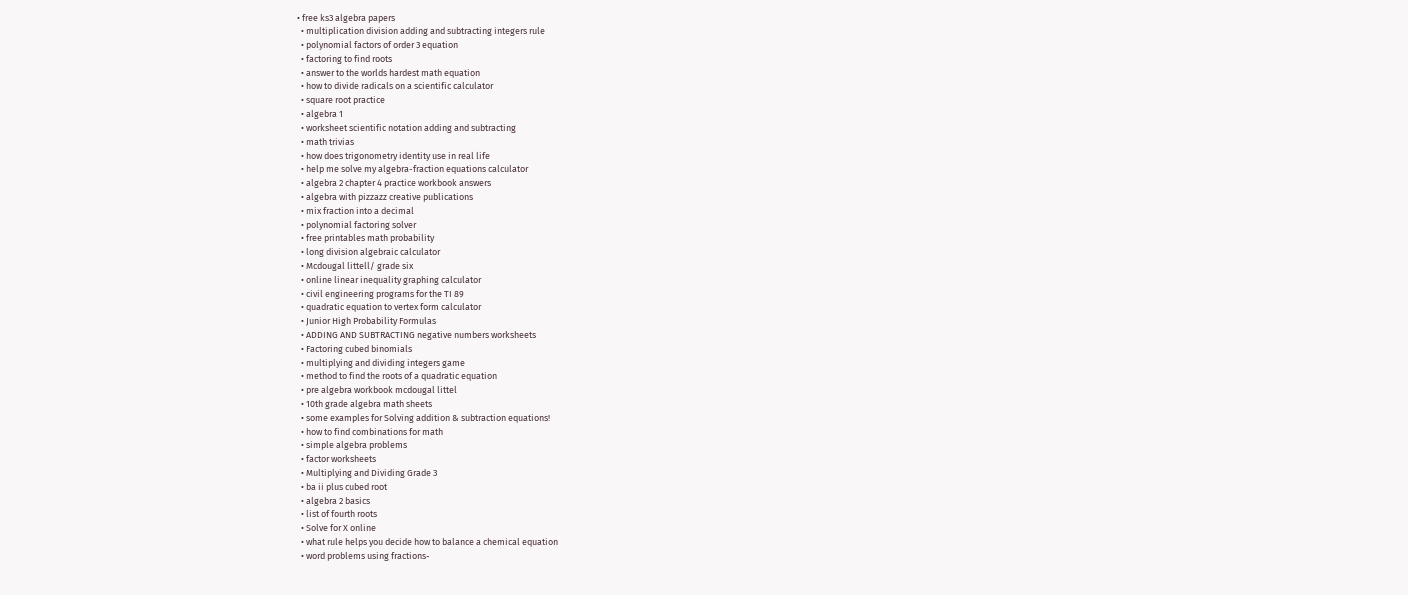• free ks3 algebra papers
  • multiplication division adding and subtracting integers rule
  • polynomial factors of order 3 equation
  • factoring to find roots
  • answer to the worlds hardest math equation
  • how to divide radicals on a scientific calculator
  • square root practice
  • algebra 1
  • worksheet scientific notation adding and subtracting
  • math trivias
  • how does trigonometry identity use in real life
  • help me solve my algebra-fraction equations calculator
  • algebra 2 chapter 4 practice workbook answers
  • algebra with pizzazz creative publications
  • mix fraction into a decimal
  • polynomial factoring solver
  • free printables math probability
  • long division algebraic calculator
  • Mcdougal littell/ grade six
  • online linear inequality graphing calculator
  • civil engineering programs for the TI 89
  • quadratic equation to vertex form calculator
  • Junior High Probability Formulas
  • ADDING AND SUBTRACTING negative numbers worksheets
  • Factoring cubed binomials
  • multiplying and dividing integers game
  • method to find the roots of a quadratic equation
  • pre algebra workbook mcdougal littel
  • 10th grade algebra math sheets
  • some examples for Solving addition & subtraction equations!
  • how to find combinations for math
  • simple algebra problems
  • factor worksheets
  • Multiplying and Dividing Grade 3
  • ba ii plus cubed root
  • algebra 2 basics
  • list of fourth roots
  • Solve for X online
  • what rule helps you decide how to balance a chemical equation
  • word problems using fractions-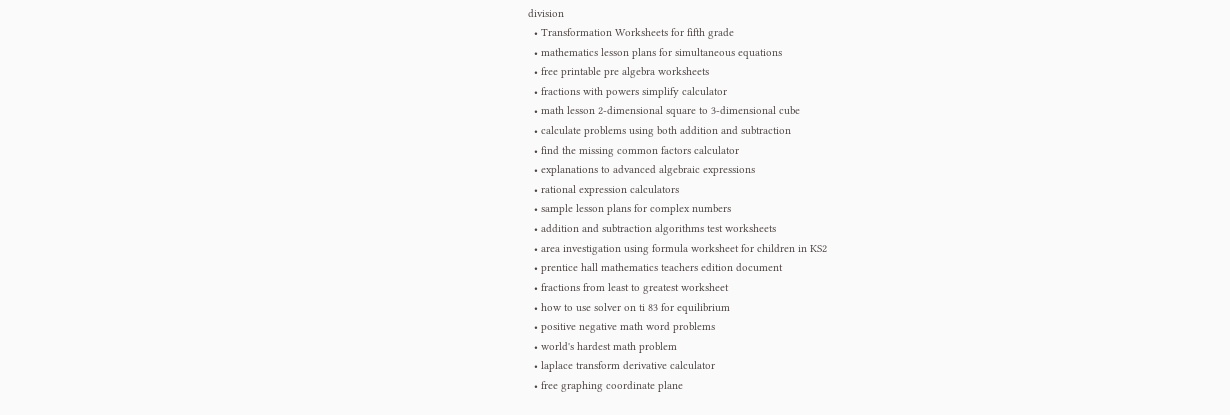division
  • Transformation Worksheets for fifth grade
  • mathematics lesson plans for simultaneous equations
  • free printable pre algebra worksheets
  • fractions with powers simplify calculator
  • math lesson 2-dimensional square to 3-dimensional cube
  • calculate problems using both addition and subtraction
  • find the missing common factors calculator
  • explanations to advanced algebraic expressions
  • rational expression calculators
  • sample lesson plans for complex numbers
  • addition and subtraction algorithms test worksheets
  • area investigation using formula worksheet for children in KS2
  • prentice hall mathematics teachers edition document
  • fractions from least to greatest worksheet
  • how to use solver on ti 83 for equilibrium
  • positive negative math word problems
  • world's hardest math problem
  • laplace transform derivative calculator
  • free graphing coordinate plane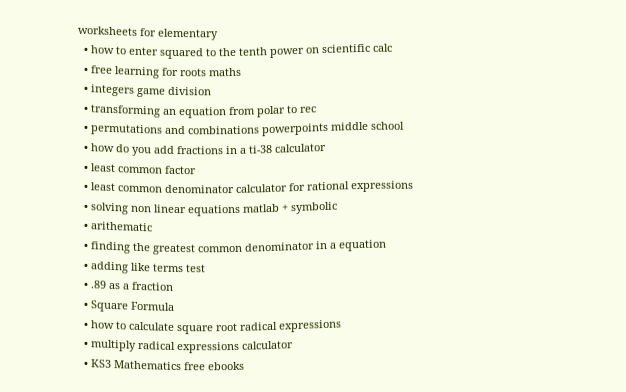worksheets for elementary
  • how to enter squared to the tenth power on scientific calc
  • free learning for roots maths
  • integers game division
  • transforming an equation from polar to rec
  • permutations and combinations powerpoints middle school
  • how do you add fractions in a ti-38 calculator
  • least common factor
  • least common denominator calculator for rational expressions
  • solving non linear equations matlab + symbolic
  • arithematic
  • finding the greatest common denominator in a equation
  • adding like terms test
  • .89 as a fraction
  • Square Formula
  • how to calculate square root radical expressions
  • multiply radical expressions calculator
  • KS3 Mathematics free ebooks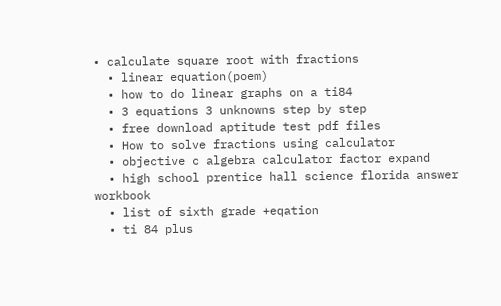• calculate square root with fractions
  • linear equation(poem)
  • how to do linear graphs on a ti84
  • 3 equations 3 unknowns step by step
  • free download aptitude test pdf files
  • How to solve fractions using calculator
  • objective c algebra calculator factor expand
  • high school prentice hall science florida answer workbook
  • list of sixth grade +eqation
  • ti 84 plus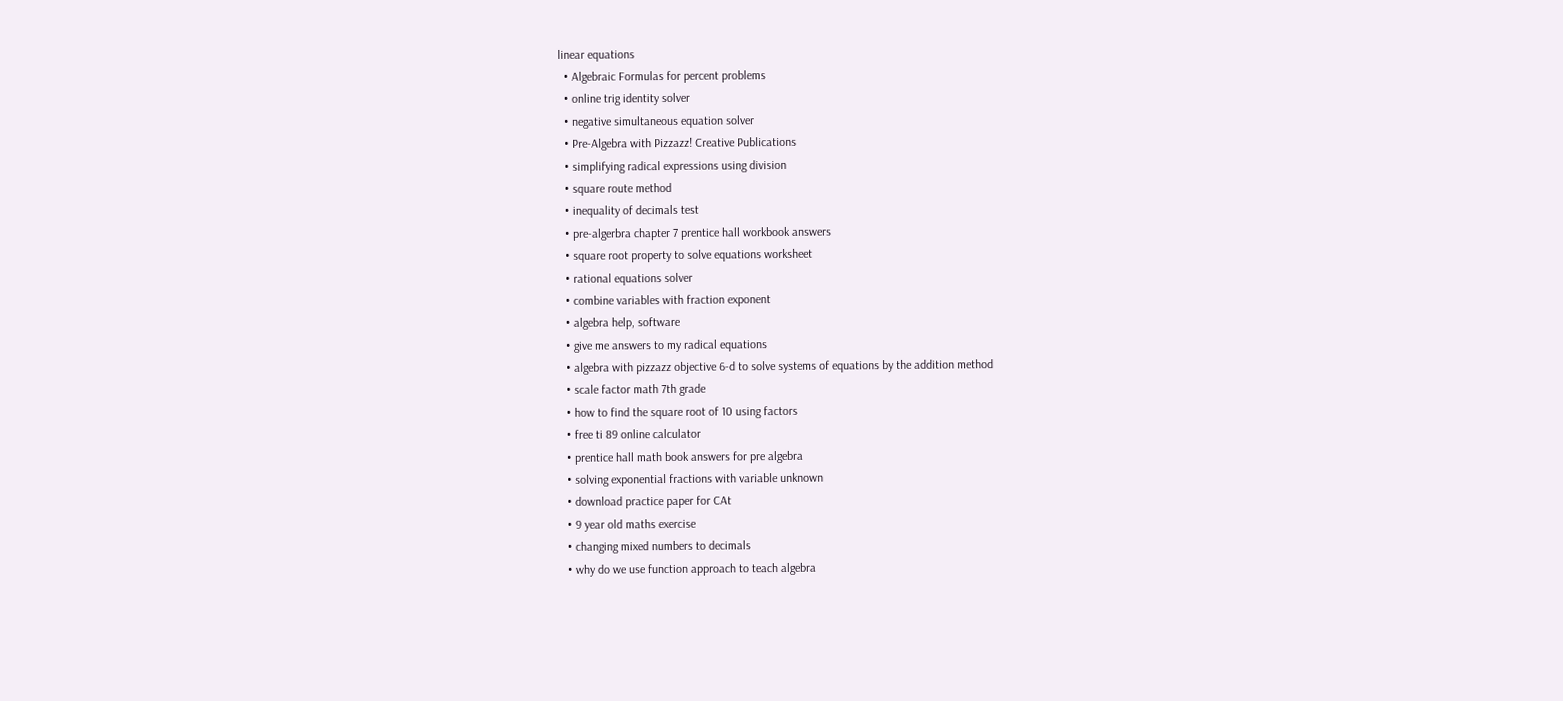linear equations
  • Algebraic Formulas for percent problems
  • online trig identity solver
  • negative simultaneous equation solver
  • Pre-Algebra with Pizzazz! Creative Publications
  • simplifying radical expressions using division
  • square route method
  • inequality of decimals test
  • pre-algerbra chapter 7 prentice hall workbook answers
  • square root property to solve equations worksheet
  • rational equations solver
  • combine variables with fraction exponent
  • algebra help, software
  • give me answers to my radical equations
  • algebra with pizzazz objective 6-d to solve systems of equations by the addition method
  • scale factor math 7th grade
  • how to find the square root of 10 using factors
  • free ti 89 online calculator
  • prentice hall math book answers for pre algebra
  • solving exponential fractions with variable unknown
  • download practice paper for CAt
  • 9 year old maths exercise
  • changing mixed numbers to decimals
  • why do we use function approach to teach algebra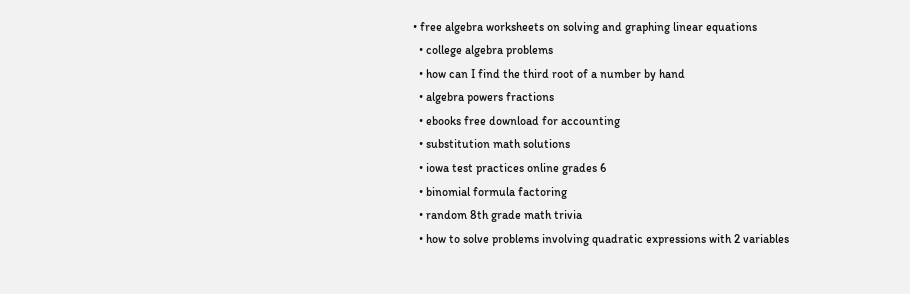• free algebra worksheets on solving and graphing linear equations
  • college algebra problems
  • how can I find the third root of a number by hand
  • algebra powers fractions
  • ebooks free download for accounting
  • substitution math solutions
  • iowa test practices online grades 6
  • binomial formula factoring
  • random 8th grade math trivia
  • how to solve problems involving quadratic expressions with 2 variables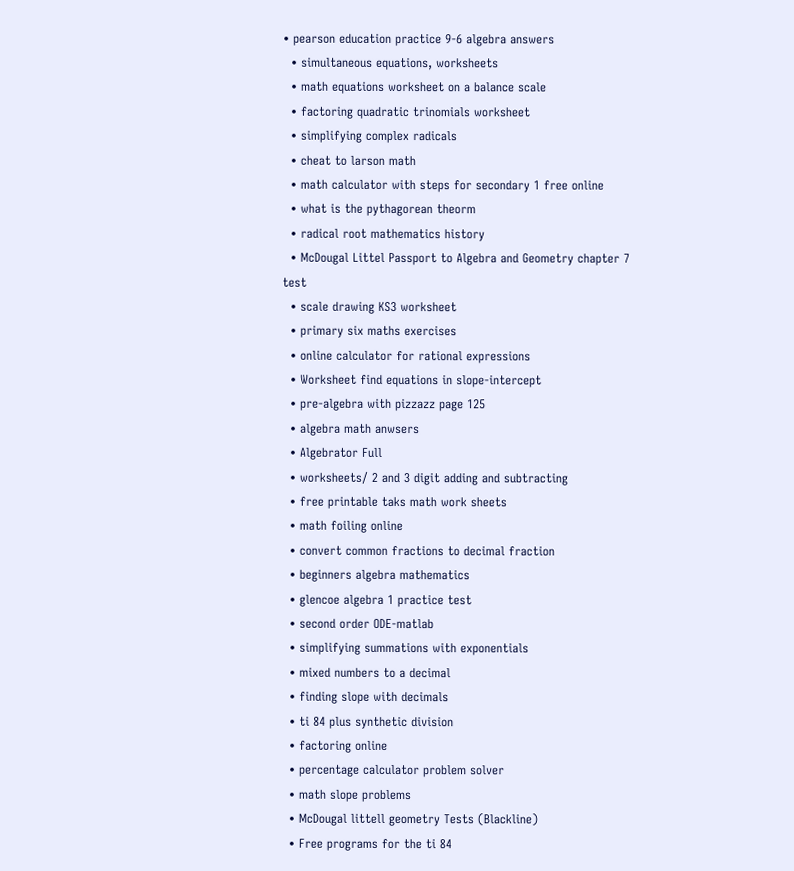• pearson education practice 9-6 algebra answers
  • simultaneous equations, worksheets
  • math equations worksheet on a balance scale
  • factoring quadratic trinomials worksheet
  • simplifying complex radicals
  • cheat to larson math
  • math calculator with steps for secondary 1 free online
  • what is the pythagorean theorm
  • radical root mathematics history
  • McDougal Littel Passport to Algebra and Geometry chapter 7 test
  • scale drawing KS3 worksheet
  • primary six maths exercises
  • online calculator for rational expressions
  • Worksheet find equations in slope-intercept
  • pre-algebra with pizzazz page 125
  • algebra math anwsers
  • Algebrator Full
  • worksheets/ 2 and 3 digit adding and subtracting
  • free printable taks math work sheets
  • math foiling online
  • convert common fractions to decimal fraction
  • beginners algebra mathematics
  • glencoe algebra 1 practice test
  • second order ODE-matlab
  • simplifying summations with exponentials
  • mixed numbers to a decimal
  • finding slope with decimals
  • ti 84 plus synthetic division
  • factoring online
  • percentage calculator problem solver
  • math slope problems
  • McDougal littell geometry Tests (Blackline)
  • Free programs for the ti 84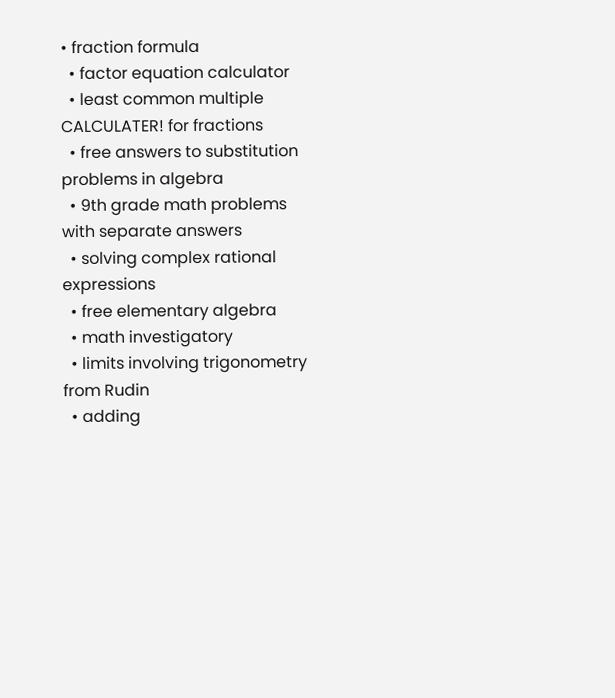• fraction formula
  • factor equation calculator
  • least common multiple CALCULATER! for fractions
  • free answers to substitution problems in algebra
  • 9th grade math problems with separate answers
  • solving complex rational expressions
  • free elementary algebra
  • math investigatory
  • limits involving trigonometry from Rudin
  • adding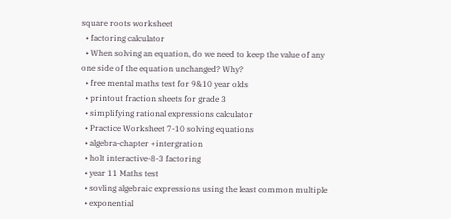square roots worksheet
  • factoring calculator
  • When solving an equation, do we need to keep the value of any one side of the equation unchanged? Why?
  • free mental maths test for 9&10 year olds
  • printout fraction sheets for grade 3
  • simplifying rational expressions calculator
  • Practice Worksheet 7-10 solving equations
  • algebra-chapter +intergration
  • holt interactive-8-3 factoring
  • year 11 Maths test
  • sovling algebraic expressions using the least common multiple
  • exponential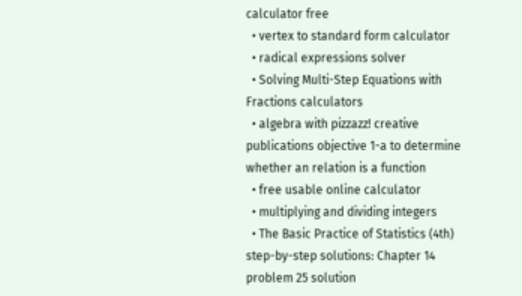calculator free
  • vertex to standard form calculator
  • radical expressions solver
  • Solving Multi-Step Equations with Fractions calculators
  • algebra with pizzazz! creative publications objective 1-a to determine whether an relation is a function
  • free usable online calculator
  • multiplying and dividing integers
  • The Basic Practice of Statistics (4th) step-by-step solutions: Chapter 14 problem 25 solution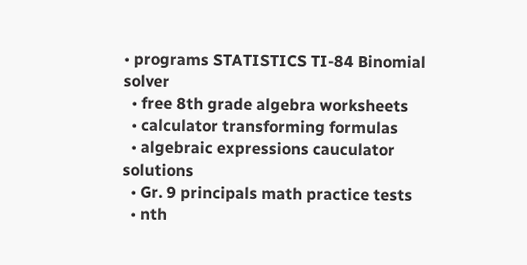• programs STATISTICS TI-84 Binomial solver
  • free 8th grade algebra worksheets
  • calculator transforming formulas
  • algebraic expressions cauculator solutions
  • Gr. 9 principals math practice tests
  • nth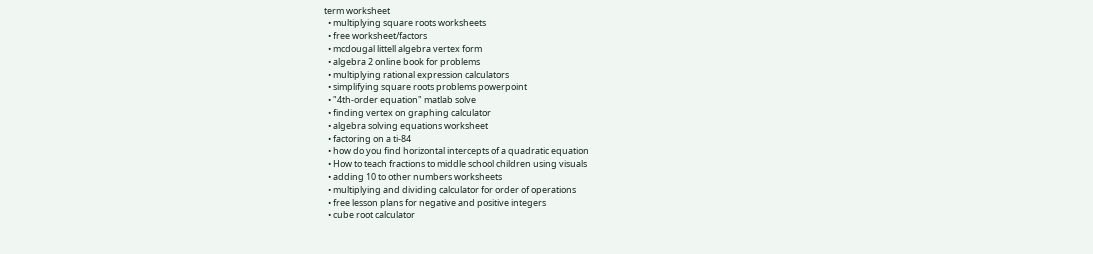term worksheet
  • multiplying square roots worksheets
  • free worksheet/factors
  • mcdougal littell algebra vertex form
  • algebra 2 online book for problems
  • multiplying rational expression calculators
  • simplifying square roots problems powerpoint
  • "4th-order equation" matlab solve
  • finding vertex on graphing calculator
  • algebra solving equations worksheet
  • factoring on a ti-84
  • how do you find horizontal intercepts of a quadratic equation
  • How to teach fractions to middle school children using visuals
  • adding 10 to other numbers worksheets
  • multiplying and dividing calculator for order of operations
  • free lesson plans for negative and positive integers
  • cube root calculator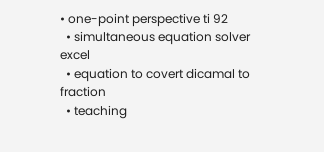• one-point perspective ti 92
  • simultaneous equation solver excel
  • equation to covert dicamal to fraction
  • teaching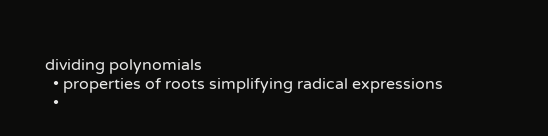dividing polynomials
  • properties of roots simplifying radical expressions
  •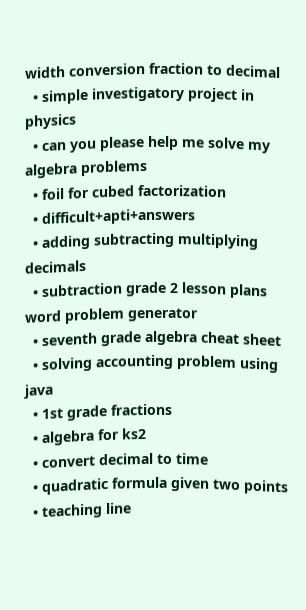width conversion fraction to decimal
  • simple investigatory project in physics
  • can you please help me solve my algebra problems
  • foil for cubed factorization
  • difficult+apti+answers
  • adding subtracting multiplying decimals
  • subtraction grade 2 lesson plans word problem generator
  • seventh grade algebra cheat sheet
  • solving accounting problem using java
  • 1st grade fractions
  • algebra for ks2
  • convert decimal to time
  • quadratic formula given two points
  • teaching line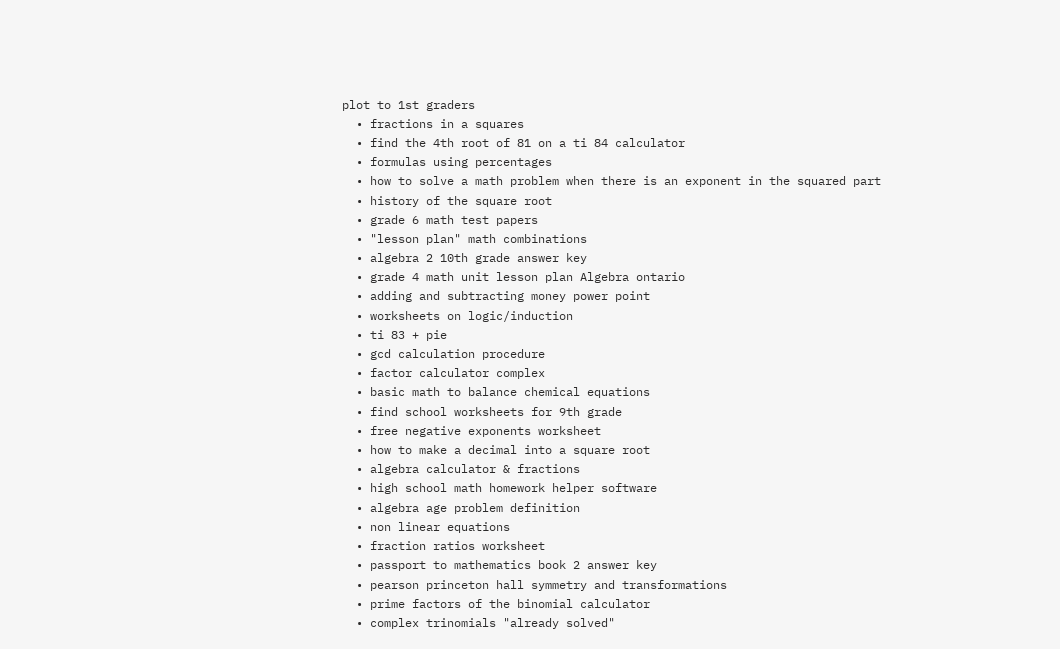plot to 1st graders
  • fractions in a squares
  • find the 4th root of 81 on a ti 84 calculator
  • formulas using percentages
  • how to solve a math problem when there is an exponent in the squared part
  • history of the square root
  • grade 6 math test papers
  • "lesson plan" math combinations
  • algebra 2 10th grade answer key
  • grade 4 math unit lesson plan Algebra ontario
  • adding and subtracting money power point
  • worksheets on logic/induction
  • ti 83 + pie
  • gcd calculation procedure
  • factor calculator complex
  • basic math to balance chemical equations
  • find school worksheets for 9th grade
  • free negative exponents worksheet
  • how to make a decimal into a square root
  • algebra calculator & fractions
  • high school math homework helper software
  • algebra age problem definition
  • non linear equations
  • fraction ratios worksheet
  • passport to mathematics book 2 answer key
  • pearson princeton hall symmetry and transformations
  • prime factors of the binomial calculator
  • complex trinomials "already solved"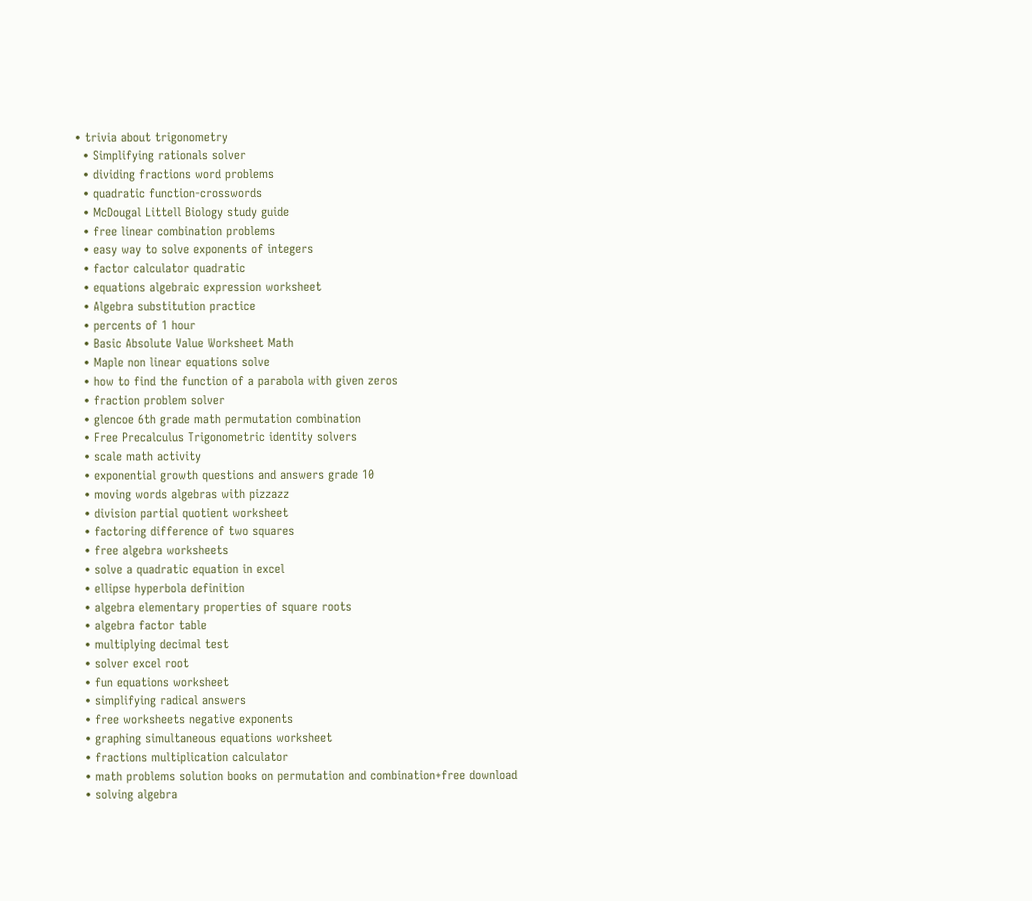• trivia about trigonometry
  • Simplifying rationals solver
  • dividing fractions word problems
  • quadratic function-crosswords
  • McDougal Littell Biology study guide
  • free linear combination problems
  • easy way to solve exponents of integers
  • factor calculator quadratic
  • equations algebraic expression worksheet
  • Algebra substitution practice
  • percents of 1 hour
  • Basic Absolute Value Worksheet Math
  • Maple non linear equations solve
  • how to find the function of a parabola with given zeros
  • fraction problem solver
  • glencoe 6th grade math permutation combination
  • Free Precalculus Trigonometric identity solvers
  • scale math activity
  • exponential growth questions and answers grade 10
  • moving words algebras with pizzazz
  • division partial quotient worksheet
  • factoring difference of two squares
  • free algebra worksheets
  • solve a quadratic equation in excel
  • ellipse hyperbola definition
  • algebra elementary properties of square roots
  • algebra factor table
  • multiplying decimal test
  • solver excel root
  • fun equations worksheet
  • simplifying radical answers
  • free worksheets negative exponents
  • graphing simultaneous equations worksheet
  • fractions multiplication calculator
  • math problems solution books on permutation and combination+free download
  • solving algebra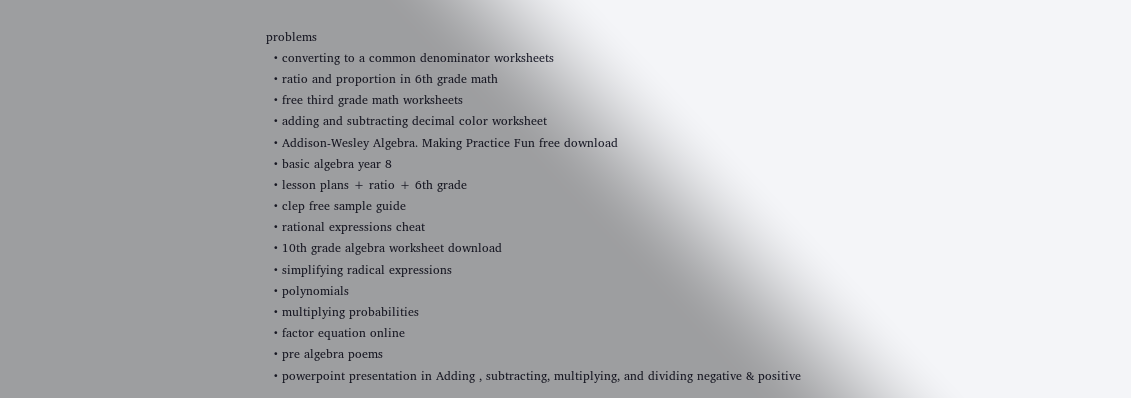problems
  • converting to a common denominator worksheets
  • ratio and proportion in 6th grade math
  • free third grade math worksheets
  • adding and subtracting decimal color worksheet
  • Addison-Wesley Algebra. Making Practice Fun free download
  • basic algebra year 8
  • lesson plans + ratio + 6th grade
  • clep free sample guide
  • rational expressions cheat
  • 10th grade algebra worksheet download
  • simplifying radical expressions
  • polynomials
  • multiplying probabilities
  • factor equation online
  • pre algebra poems
  • powerpoint presentation in Adding , subtracting, multiplying, and dividing negative & positive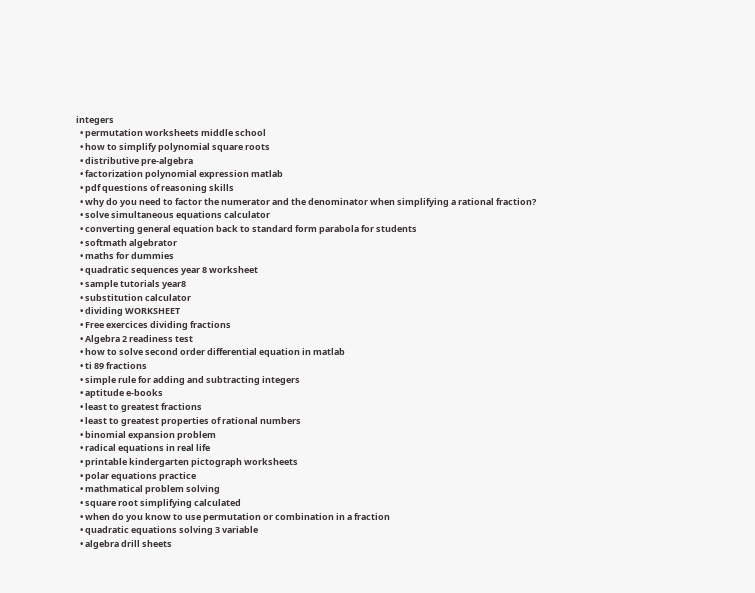integers
  • permutation worksheets middle school
  • how to simplify polynomial square roots
  • distributive pre-algebra
  • factorization polynomial expression matlab
  • pdf questions of reasoning skills
  • why do you need to factor the numerator and the denominator when simplifying a rational fraction?
  • solve simultaneous equations calculator
  • converting general equation back to standard form parabola for students
  • softmath algebrator
  • maths for dummies
  • quadratic sequences year 8 worksheet
  • sample tutorials year8
  • substitution calculator
  • dividing WORKSHEET
  • Free exercices dividing fractions
  • Algebra 2 readiness test
  • how to solve second order differential equation in matlab
  • ti 89 fractions
  • simple rule for adding and subtracting integers
  • aptitude e-books
  • least to greatest fractions
  • least to greatest properties of rational numbers
  • binomial expansion problem
  • radical equations in real life
  • printable kindergarten pictograph worksheets
  • polar equations practice
  • mathmatical problem solving
  • square root simplifying calculated
  • when do you know to use permutation or combination in a fraction
  • quadratic equations solving 3 variable
  • algebra drill sheets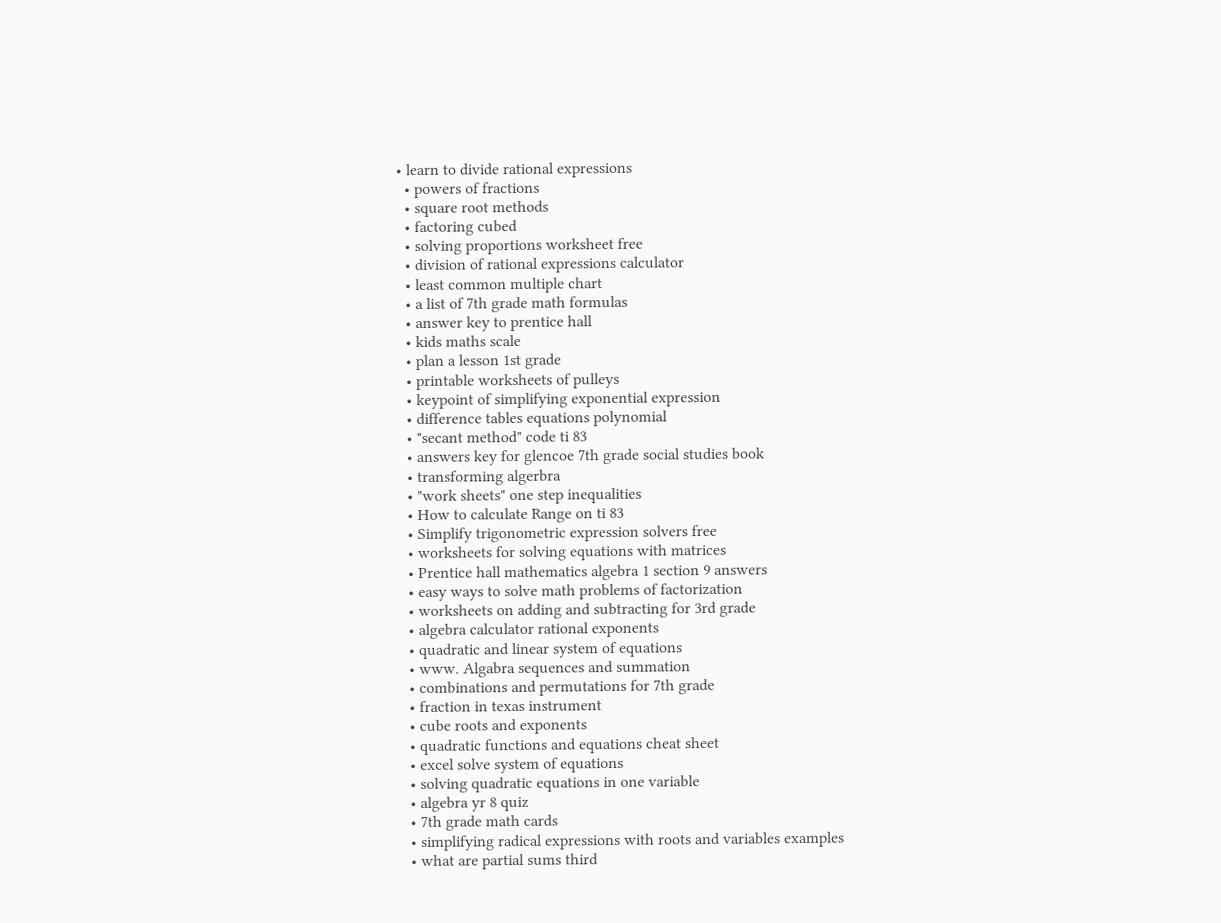• learn to divide rational expressions
  • powers of fractions
  • square root methods
  • factoring cubed
  • solving proportions worksheet free
  • division of rational expressions calculator
  • least common multiple chart
  • a list of 7th grade math formulas
  • answer key to prentice hall
  • kids maths scale
  • plan a lesson 1st grade
  • printable worksheets of pulleys
  • keypoint of simplifying exponential expression
  • difference tables equations polynomial
  • "secant method" code ti 83
  • answers key for glencoe 7th grade social studies book
  • transforming algerbra
  • "work sheets" one step inequalities
  • How to calculate Range on ti 83
  • Simplify trigonometric expression solvers free
  • worksheets for solving equations with matrices
  • Prentice hall mathematics algebra 1 section 9 answers
  • easy ways to solve math problems of factorization
  • worksheets on adding and subtracting for 3rd grade
  • algebra calculator rational exponents
  • quadratic and linear system of equations
  • www. Algabra sequences and summation
  • combinations and permutations for 7th grade
  • fraction in texas instrument
  • cube roots and exponents
  • quadratic functions and equations cheat sheet
  • excel solve system of equations
  • solving quadratic equations in one variable
  • algebra yr 8 quiz
  • 7th grade math cards
  • simplifying radical expressions with roots and variables examples
  • what are partial sums third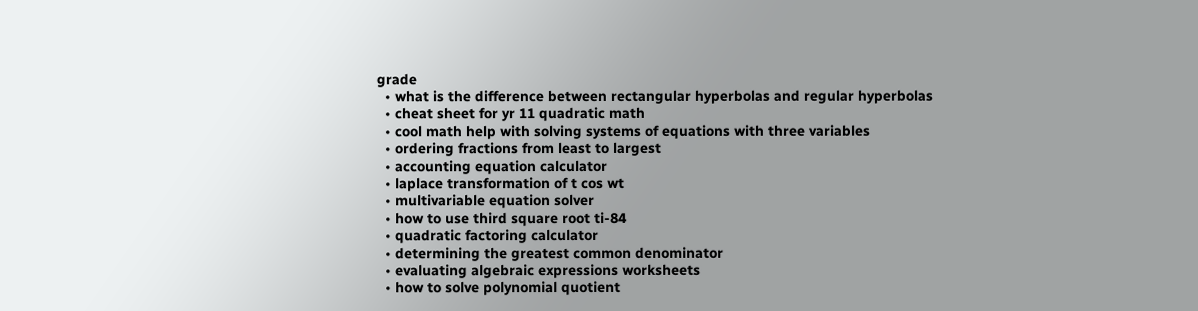grade
  • what is the difference between rectangular hyperbolas and regular hyperbolas
  • cheat sheet for yr 11 quadratic math
  • cool math help with solving systems of equations with three variables
  • ordering fractions from least to largest
  • accounting equation calculator
  • laplace transformation of t cos wt
  • multivariable equation solver
  • how to use third square root ti-84
  • quadratic factoring calculator
  • determining the greatest common denominator
  • evaluating algebraic expressions worksheets
  • how to solve polynomial quotient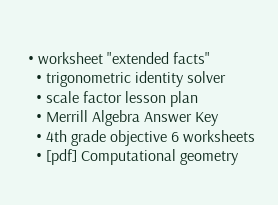• worksheet "extended facts"
  • trigonometric identity solver
  • scale factor lesson plan
  • Merrill Algebra Answer Key
  • 4th grade objective 6 worksheets
  • [pdf] Computational geometry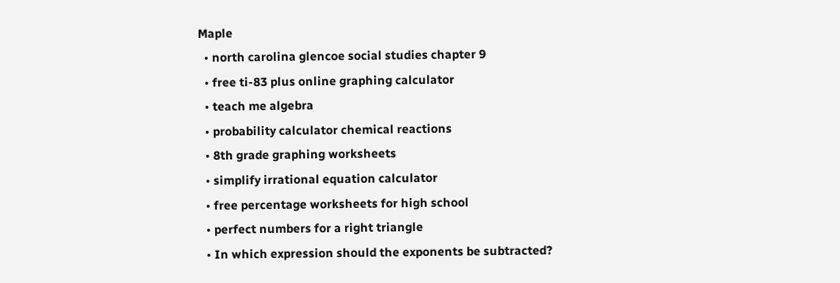Maple
  • north carolina glencoe social studies chapter 9
  • free ti-83 plus online graphing calculator
  • teach me algebra
  • probability calculator chemical reactions
  • 8th grade graphing worksheets
  • simplify irrational equation calculator
  • free percentage worksheets for high school
  • perfect numbers for a right triangle
  • In which expression should the exponents be subtracted?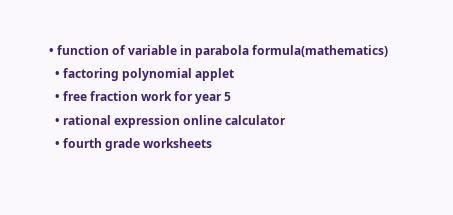• function of variable in parabola formula(mathematics)
  • factoring polynomial applet
  • free fraction work for year 5
  • rational expression online calculator
  • fourth grade worksheets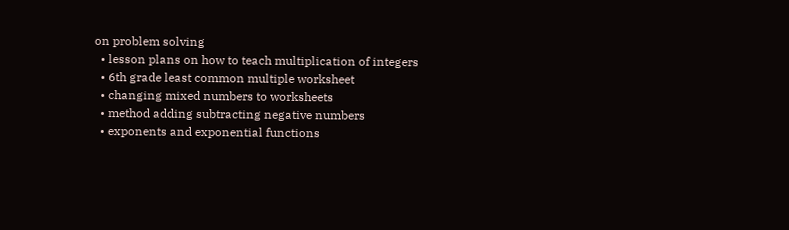on problem solving
  • lesson plans on how to teach multiplication of integers
  • 6th grade least common multiple worksheet
  • changing mixed numbers to worksheets
  • method adding subtracting negative numbers
  • exponents and exponential functions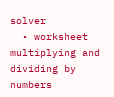solver
  • worksheet multiplying and dividing by numbers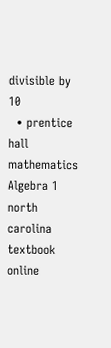divisible by 10
  • prentice hall mathematics Algebra 1 north carolina textbook online